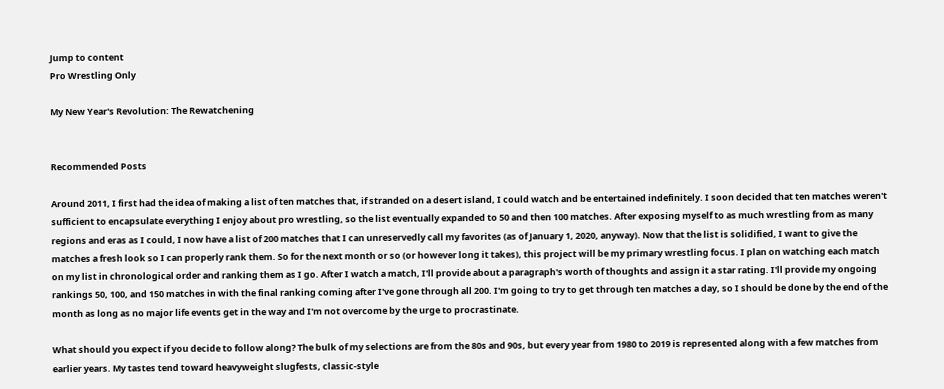Jump to content
Pro Wrestling Only

My New Year's Revolution: The Rewatchening


Recommended Posts

Around 2011, I first had the idea of making a list of ten matches that, if stranded on a desert island, I could watch and be entertained indefinitely. I soon decided that ten matches weren't sufficient to encapsulate everything I enjoy about pro wrestling, so the list eventually expanded to 50 and then 100 matches. After exposing myself to as much wrestling from as many regions and eras as I could, I now have a list of 200 matches that I can unreservedly call my favorites (as of January 1, 2020, anyway). Now that the list is solidified, I want to give the matches a fresh look so I can properly rank them. So for the next month or so (or however long it takes), this project will be my primary wrestling focus. I plan on watching each match on my list in chronological order and ranking them as I go. After I watch a match, I'll provide about a paragraph's worth of thoughts and assign it a star rating. I'll provide my ongoing rankings 50, 100, and 150 matches in with the final ranking coming after I've gone through all 200. I'm going to try to get through ten matches a day, so I should be done by the end of the month as long as no major life events get in the way and I'm not overcome by the urge to procrastinate.

What should you expect if you decide to follow along? The bulk of my selections are from the 80s and 90s, but every year from 1980 to 2019 is represented along with a few matches from earlier years. My tastes tend toward heavyweight slugfests, classic-style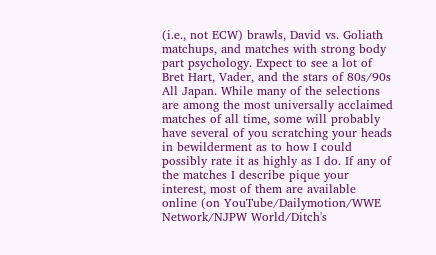(i.e., not ECW) brawls, David vs. Goliath matchups, and matches with strong body part psychology. Expect to see a lot of Bret Hart, Vader, and the stars of 80s/90s All Japan. While many of the selections are among the most universally acclaimed matches of all time, some will probably have several of you scratching your heads in bewilderment as to how I could possibly rate it as highly as I do. If any of the matches I describe pique your interest, most of them are available online (on YouTube/Dailymotion/WWE Network/NJPW World/Ditch's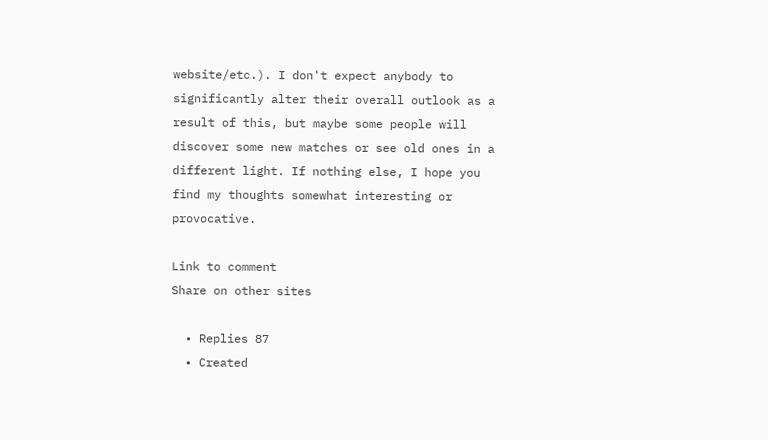website/etc.). I don't expect anybody to significantly alter their overall outlook as a result of this, but maybe some people will discover some new matches or see old ones in a different light. If nothing else, I hope you find my thoughts somewhat interesting or provocative.

Link to comment
Share on other sites

  • Replies 87
  • Created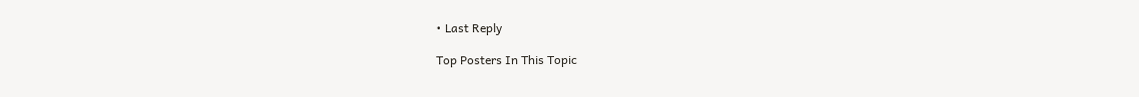• Last Reply

Top Posters In This Topic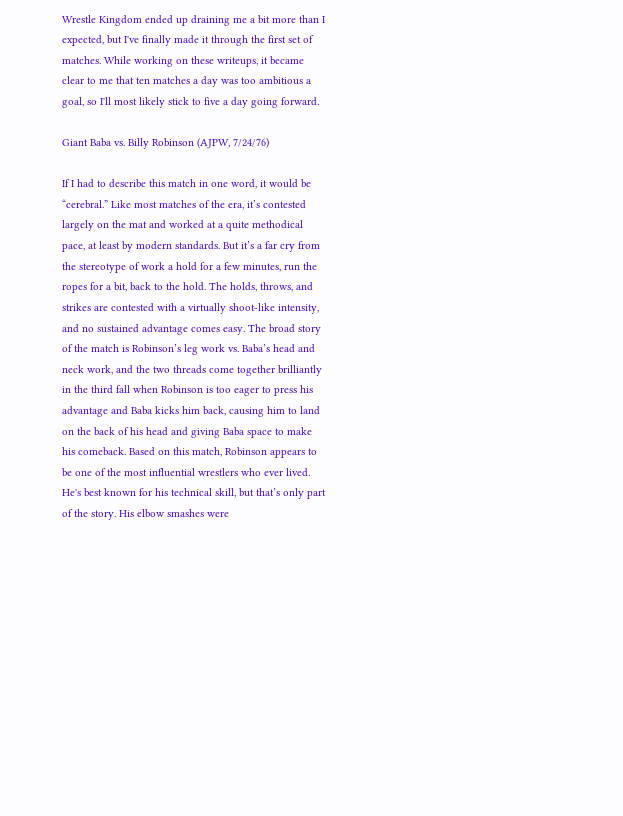Wrestle Kingdom ended up draining me a bit more than I expected, but I've finally made it through the first set of matches. While working on these writeups, it became clear to me that ten matches a day was too ambitious a goal, so I'll most likely stick to five a day going forward.

Giant Baba vs. Billy Robinson (AJPW, 7/24/76)

If I had to describe this match in one word, it would be “cerebral.” Like most matches of the era, it’s contested largely on the mat and worked at a quite methodical pace, at least by modern standards. But it’s a far cry from the stereotype of work a hold for a few minutes, run the ropes for a bit, back to the hold. The holds, throws, and strikes are contested with a virtually shoot-like intensity, and no sustained advantage comes easy. The broad story of the match is Robinson’s leg work vs. Baba’s head and neck work, and the two threads come together brilliantly in the third fall when Robinson is too eager to press his advantage and Baba kicks him back, causing him to land on the back of his head and giving Baba space to make his comeback. Based on this match, Robinson appears to be one of the most influential wrestlers who ever lived. He's best known for his technical skill, but that’s only part of the story. His elbow smashes were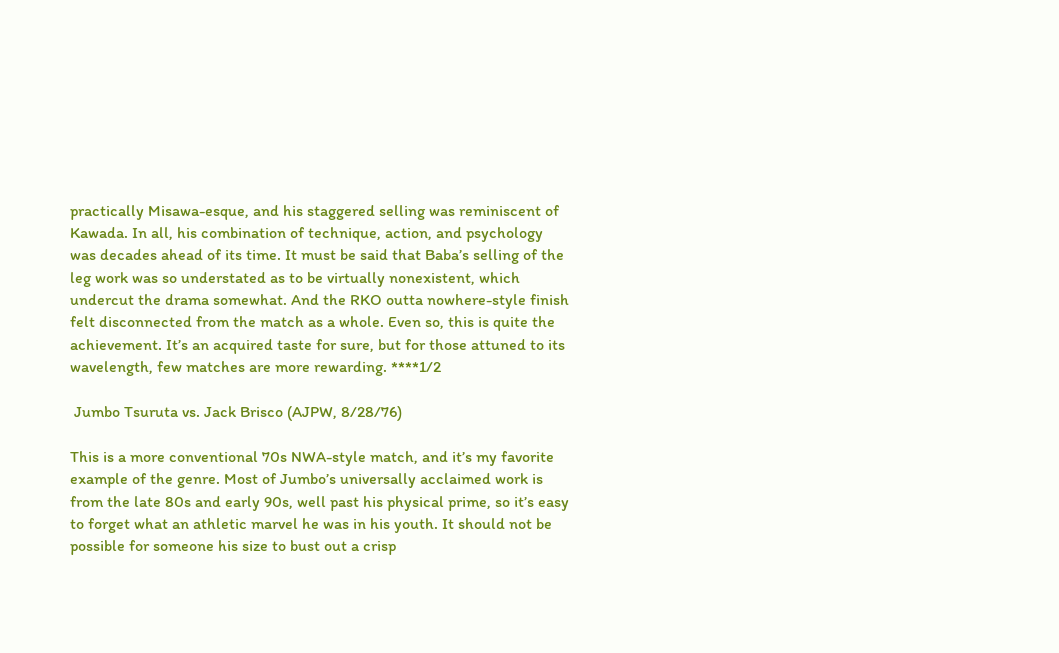practically Misawa-esque, and his staggered selling was reminiscent of Kawada. In all, his combination of technique, action, and psychology was decades ahead of its time. It must be said that Baba’s selling of the leg work was so understated as to be virtually nonexistent, which undercut the drama somewhat. And the RKO outta nowhere-style finish felt disconnected from the match as a whole. Even so, this is quite the achievement. It’s an acquired taste for sure, but for those attuned to its wavelength, few matches are more rewarding. ****1/2

 Jumbo Tsuruta vs. Jack Brisco (AJPW, 8/28/76)

This is a more conventional 70s NWA-style match, and it’s my favorite example of the genre. Most of Jumbo’s universally acclaimed work is from the late 80s and early 90s, well past his physical prime, so it’s easy to forget what an athletic marvel he was in his youth. It should not be possible for someone his size to bust out a crisp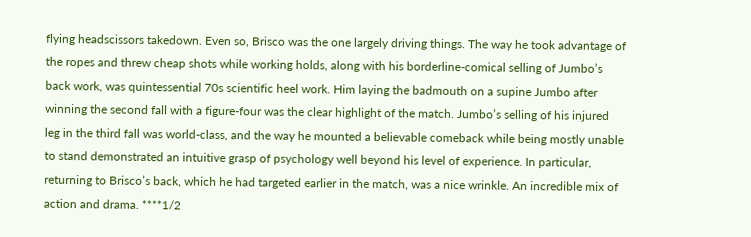flying headscissors takedown. Even so, Brisco was the one largely driving things. The way he took advantage of the ropes and threw cheap shots while working holds, along with his borderline-comical selling of Jumbo’s back work, was quintessential 70s scientific heel work. Him laying the badmouth on a supine Jumbo after winning the second fall with a figure-four was the clear highlight of the match. Jumbo’s selling of his injured leg in the third fall was world-class, and the way he mounted a believable comeback while being mostly unable to stand demonstrated an intuitive grasp of psychology well beyond his level of experience. In particular, returning to Brisco’s back, which he had targeted earlier in the match, was a nice wrinkle. An incredible mix of action and drama. ****1/2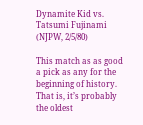Dynamite Kid vs. Tatsumi Fujinami (NJPW, 2/5/80)

This match as as good a pick as any for the beginning of history. That is, it’s probably the oldest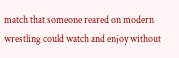match that someone reared on modern wrestling could watch and enjoy without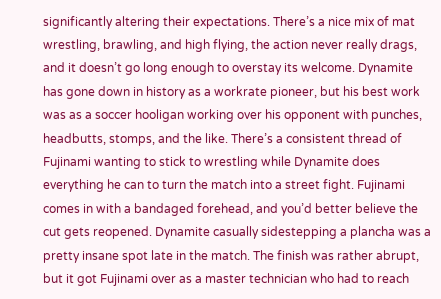significantly altering their expectations. There’s a nice mix of mat wrestling, brawling, and high flying, the action never really drags, and it doesn’t go long enough to overstay its welcome. Dynamite has gone down in history as a workrate pioneer, but his best work was as a soccer hooligan working over his opponent with punches, headbutts, stomps, and the like. There’s a consistent thread of Fujinami wanting to stick to wrestling while Dynamite does everything he can to turn the match into a street fight. Fujinami comes in with a bandaged forehead, and you’d better believe the cut gets reopened. Dynamite casually sidestepping a plancha was a pretty insane spot late in the match. The finish was rather abrupt, but it got Fujinami over as a master technician who had to reach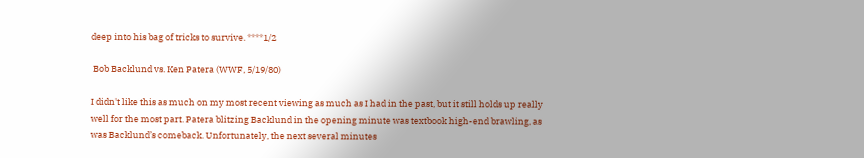deep into his bag of tricks to survive. ****1/2

 Bob Backlund vs. Ken Patera (WWF, 5/19/80)

I didn't like this as much on my most recent viewing as much as I had in the past, but it still holds up really well for the most part. Patera blitzing Backlund in the opening minute was textbook high-end brawling, as was Backlund’s comeback. Unfortunately, the next several minutes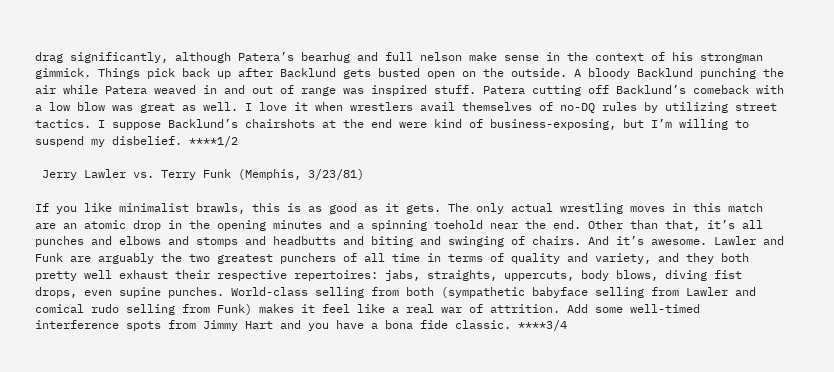drag significantly, although Patera’s bearhug and full nelson make sense in the context of his strongman gimmick. Things pick back up after Backlund gets busted open on the outside. A bloody Backlund punching the air while Patera weaved in and out of range was inspired stuff. Patera cutting off Backlund’s comeback with a low blow was great as well. I love it when wrestlers avail themselves of no-DQ rules by utilizing street tactics. I suppose Backlund’s chairshots at the end were kind of business-exposing, but I’m willing to suspend my disbelief. ****1/2

 Jerry Lawler vs. Terry Funk (Memphis, 3/23/81)

If you like minimalist brawls, this is as good as it gets. The only actual wrestling moves in this match are an atomic drop in the opening minutes and a spinning toehold near the end. Other than that, it’s all punches and elbows and stomps and headbutts and biting and swinging of chairs. And it’s awesome. Lawler and Funk are arguably the two greatest punchers of all time in terms of quality and variety, and they both pretty well exhaust their respective repertoires: jabs, straights, uppercuts, body blows, diving fist drops, even supine punches. World-class selling from both (sympathetic babyface selling from Lawler and comical rudo selling from Funk) makes it feel like a real war of attrition. Add some well-timed interference spots from Jimmy Hart and you have a bona fide classic. ****3/4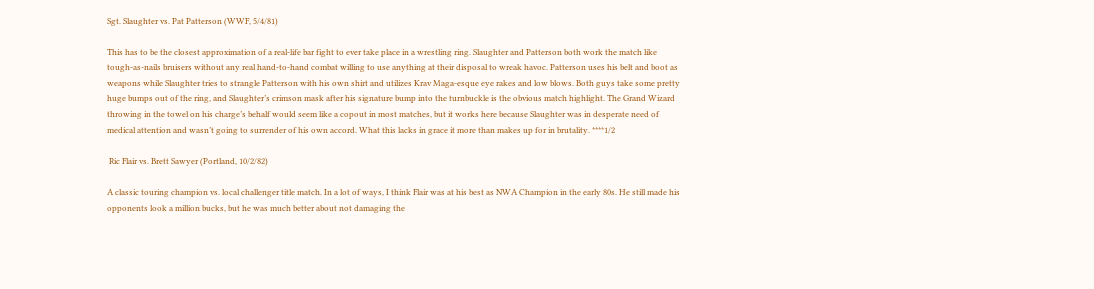Sgt. Slaughter vs. Pat Patterson (WWF, 5/4/81)

This has to be the closest approximation of a real-life bar fight to ever take place in a wrestling ring. Slaughter and Patterson both work the match like tough-as-nails bruisers without any real hand-to-hand combat willing to use anything at their disposal to wreak havoc. Patterson uses his belt and boot as weapons while Slaughter tries to strangle Patterson with his own shirt and utilizes Krav Maga-esque eye rakes and low blows. Both guys take some pretty huge bumps out of the ring, and Slaughter’s crimson mask after his signature bump into the turnbuckle is the obvious match highlight. The Grand Wizard throwing in the towel on his charge’s behalf would seem like a copout in most matches, but it works here because Slaughter was in desperate need of medical attention and wasn’t going to surrender of his own accord. What this lacks in grace it more than makes up for in brutality. ****1/2

 Ric Flair vs. Brett Sawyer (Portland, 10/2/82)

A classic touring champion vs. local challenger title match. In a lot of ways, I think Flair was at his best as NWA Champion in the early 80s. He still made his opponents look a million bucks, but he was much better about not damaging the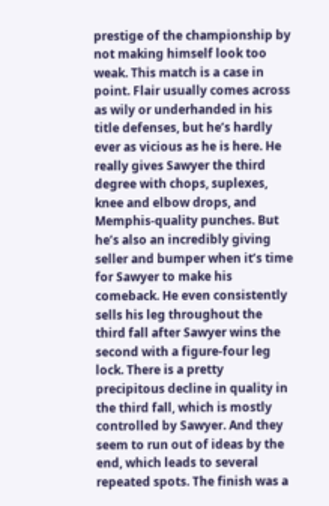prestige of the championship by not making himself look too weak. This match is a case in point. Flair usually comes across as wily or underhanded in his title defenses, but he’s hardly ever as vicious as he is here. He really gives Sawyer the third degree with chops, suplexes, knee and elbow drops, and Memphis-quality punches. But he’s also an incredibly giving seller and bumper when it’s time for Sawyer to make his comeback. He even consistently sells his leg throughout the third fall after Sawyer wins the second with a figure-four leg lock. There is a pretty precipitous decline in quality in the third fall, which is mostly controlled by Sawyer. And they seem to run out of ideas by the end, which leads to several repeated spots. The finish was a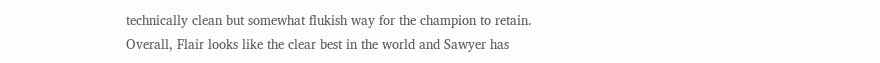technically clean but somewhat flukish way for the champion to retain. Overall, Flair looks like the clear best in the world and Sawyer has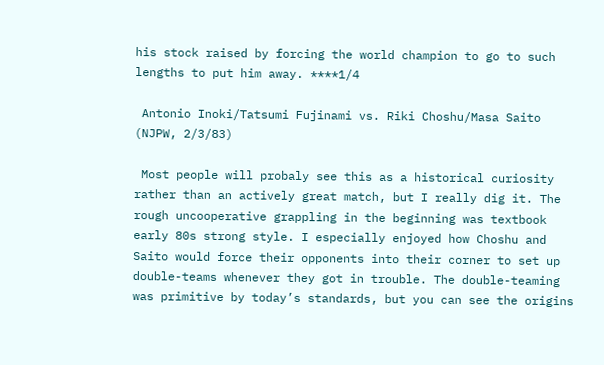his stock raised by forcing the world champion to go to such lengths to put him away. ****1/4

 Antonio Inoki/Tatsumi Fujinami vs. Riki Choshu/Masa Saito (NJPW, 2/3/83)

 Most people will probaly see this as a historical curiosity rather than an actively great match, but I really dig it. The rough uncooperative grappling in the beginning was textbook early 80s strong style. I especially enjoyed how Choshu and Saito would force their opponents into their corner to set up double-teams whenever they got in trouble. The double-teaming was primitive by today’s standards, but you can see the origins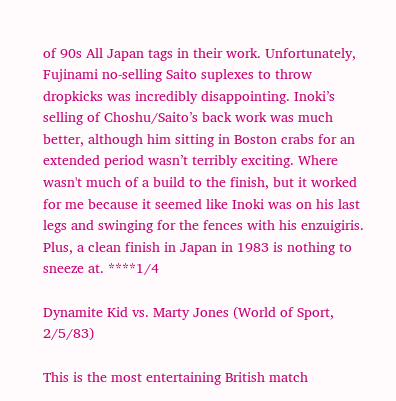of 90s All Japan tags in their work. Unfortunately, Fujinami no-selling Saito suplexes to throw dropkicks was incredibly disappointing. Inoki’s selling of Choshu/Saito’s back work was much better, although him sitting in Boston crabs for an extended period wasn’t terribly exciting. Where wasn't much of a build to the finish, but it worked for me because it seemed like Inoki was on his last legs and swinging for the fences with his enzuigiris. Plus, a clean finish in Japan in 1983 is nothing to sneeze at. ****1/4

Dynamite Kid vs. Marty Jones (World of Sport, 2/5/83)

This is the most entertaining British match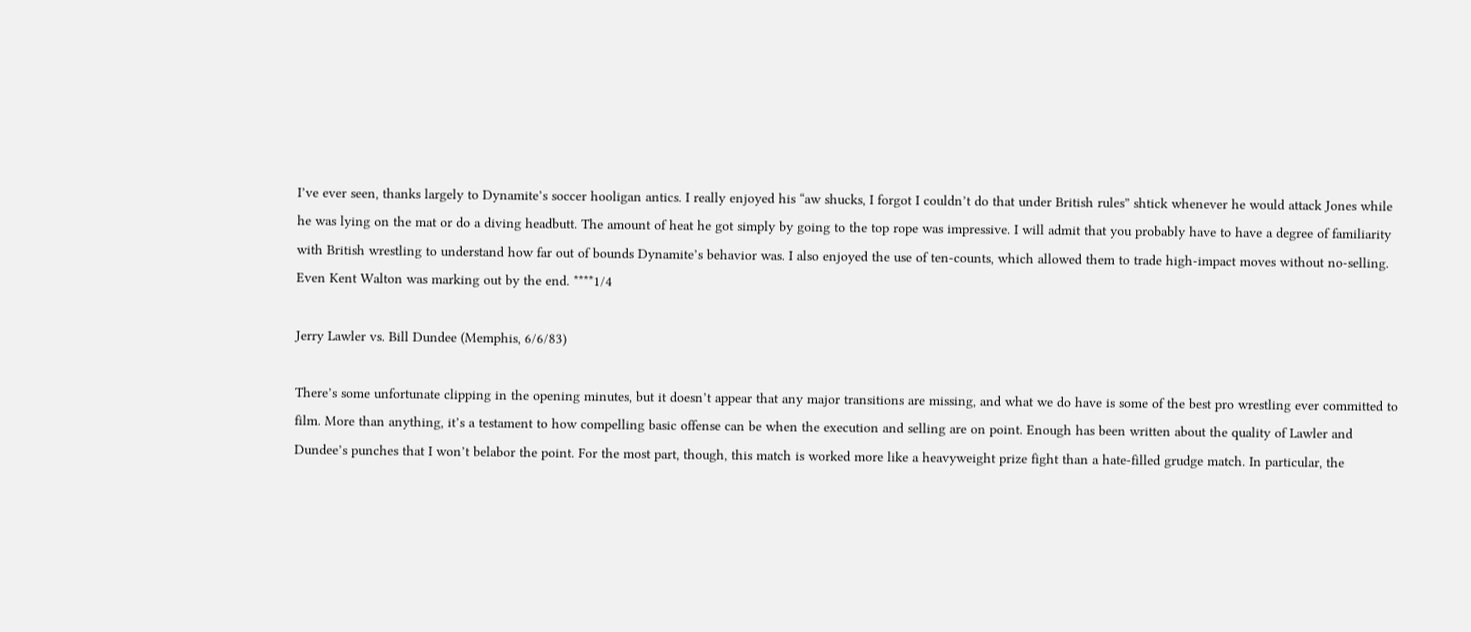I’ve ever seen, thanks largely to Dynamite’s soccer hooligan antics. I really enjoyed his “aw shucks, I forgot I couldn’t do that under British rules” shtick whenever he would attack Jones while he was lying on the mat or do a diving headbutt. The amount of heat he got simply by going to the top rope was impressive. I will admit that you probably have to have a degree of familiarity with British wrestling to understand how far out of bounds Dynamite’s behavior was. I also enjoyed the use of ten-counts, which allowed them to trade high-impact moves without no-selling. Even Kent Walton was marking out by the end. ****1/4

Jerry Lawler vs. Bill Dundee (Memphis, 6/6/83)

There’s some unfortunate clipping in the opening minutes, but it doesn’t appear that any major transitions are missing, and what we do have is some of the best pro wrestling ever committed to film. More than anything, it’s a testament to how compelling basic offense can be when the execution and selling are on point. Enough has been written about the quality of Lawler and Dundee’s punches that I won’t belabor the point. For the most part, though, this match is worked more like a heavyweight prize fight than a hate-filled grudge match. In particular, the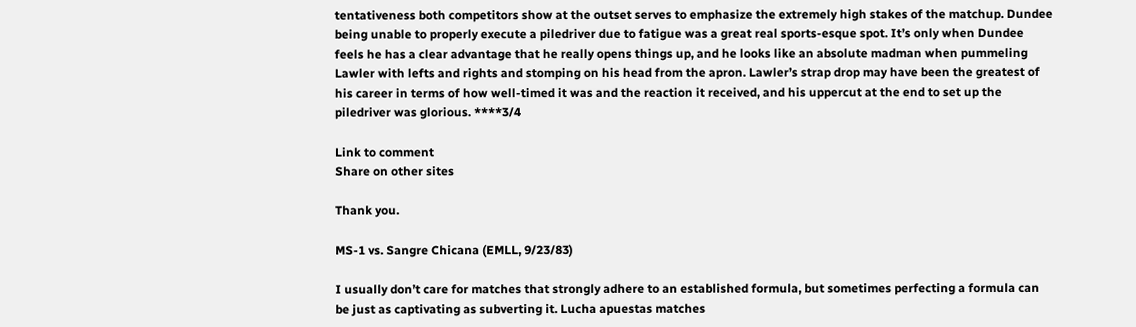tentativeness both competitors show at the outset serves to emphasize the extremely high stakes of the matchup. Dundee being unable to properly execute a piledriver due to fatigue was a great real sports-esque spot. It’s only when Dundee feels he has a clear advantage that he really opens things up, and he looks like an absolute madman when pummeling Lawler with lefts and rights and stomping on his head from the apron. Lawler’s strap drop may have been the greatest of his career in terms of how well-timed it was and the reaction it received, and his uppercut at the end to set up the piledriver was glorious. ****3/4

Link to comment
Share on other sites

Thank you.

MS-1 vs. Sangre Chicana (EMLL, 9/23/83)

I usually don’t care for matches that strongly adhere to an established formula, but sometimes perfecting a formula can be just as captivating as subverting it. Lucha apuestas matches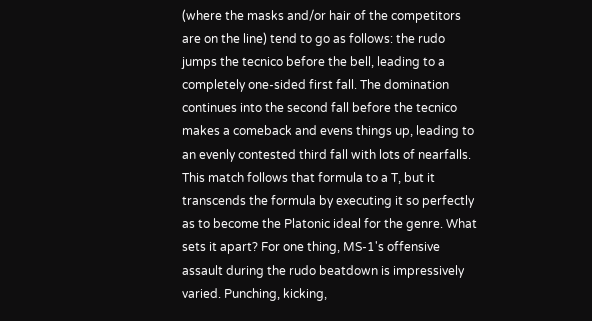(where the masks and/or hair of the competitors are on the line) tend to go as follows: the rudo jumps the tecnico before the bell, leading to a completely one-sided first fall. The domination continues into the second fall before the tecnico makes a comeback and evens things up, leading to an evenly contested third fall with lots of nearfalls. This match follows that formula to a T, but it transcends the formula by executing it so perfectly as to become the Platonic ideal for the genre. What sets it apart? For one thing, MS-1's offensive assault during the rudo beatdown is impressively varied. Punching, kicking,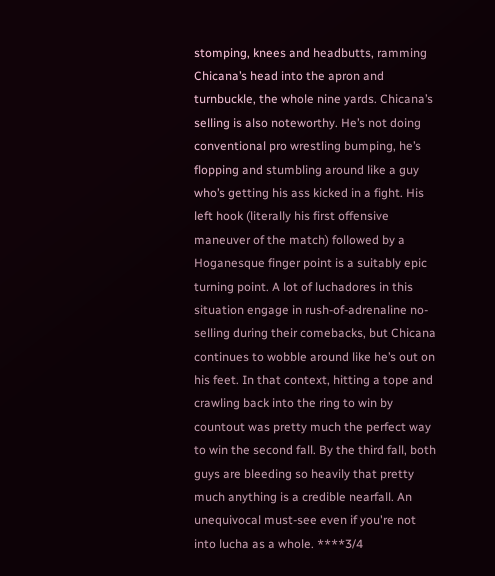stomping, knees and headbutts, ramming Chicana’s head into the apron and turnbuckle, the whole nine yards. Chicana’s selling is also noteworthy. He’s not doing conventional pro wrestling bumping, he’s flopping and stumbling around like a guy who’s getting his ass kicked in a fight. His left hook (literally his first offensive maneuver of the match) followed by a Hoganesque finger point is a suitably epic turning point. A lot of luchadores in this situation engage in rush-of-adrenaline no-selling during their comebacks, but Chicana continues to wobble around like he’s out on his feet. In that context, hitting a tope and crawling back into the ring to win by countout was pretty much the perfect way to win the second fall. By the third fall, both guys are bleeding so heavily that pretty much anything is a credible nearfall. An unequivocal must-see even if you're not into lucha as a whole. ****3/4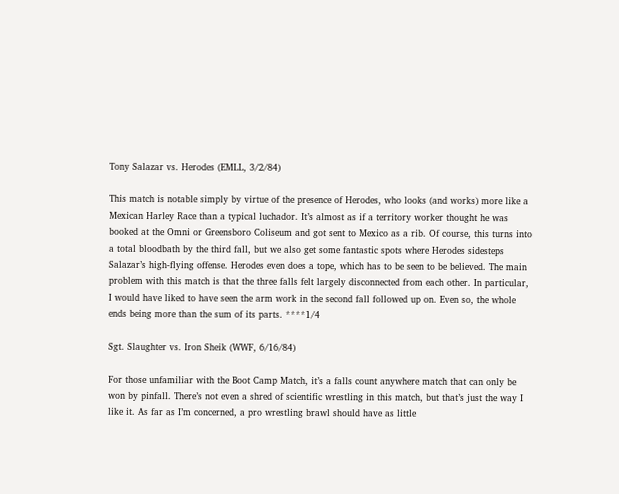Tony Salazar vs. Herodes (EMLL, 3/2/84)

This match is notable simply by virtue of the presence of Herodes, who looks (and works) more like a Mexican Harley Race than a typical luchador. It’s almost as if a territory worker thought he was booked at the Omni or Greensboro Coliseum and got sent to Mexico as a rib. Of course, this turns into a total bloodbath by the third fall, but we also get some fantastic spots where Herodes sidesteps Salazar’s high-flying offense. Herodes even does a tope, which has to be seen to be believed. The main problem with this match is that the three falls felt largely disconnected from each other. In particular, I would have liked to have seen the arm work in the second fall followed up on. Even so, the whole ends being more than the sum of its parts. ****1/4

Sgt. Slaughter vs. Iron Sheik (WWF, 6/16/84)

For those unfamiliar with the Boot Camp Match, it’s a falls count anywhere match that can only be won by pinfall. There’s not even a shred of scientific wrestling in this match, but that’s just the way I like it. As far as I’m concerned, a pro wrestling brawl should have as little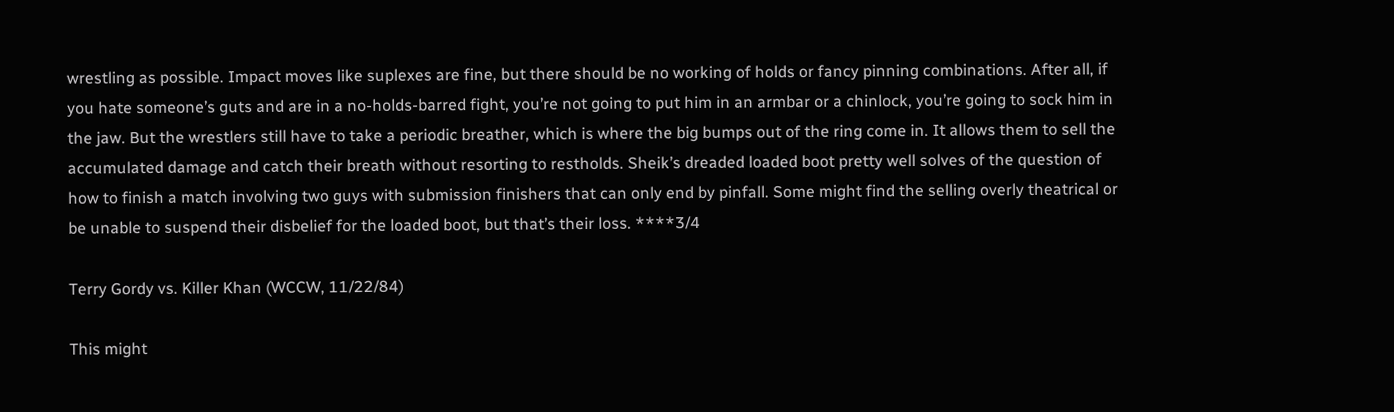wrestling as possible. Impact moves like suplexes are fine, but there should be no working of holds or fancy pinning combinations. After all, if you hate someone’s guts and are in a no-holds-barred fight, you’re not going to put him in an armbar or a chinlock, you’re going to sock him in the jaw. But the wrestlers still have to take a periodic breather, which is where the big bumps out of the ring come in. It allows them to sell the accumulated damage and catch their breath without resorting to restholds. Sheik’s dreaded loaded boot pretty well solves of the question of how to finish a match involving two guys with submission finishers that can only end by pinfall. Some might find the selling overly theatrical or be unable to suspend their disbelief for the loaded boot, but that’s their loss. ****3/4

Terry Gordy vs. Killer Khan (WCCW, 11/22/84)

This might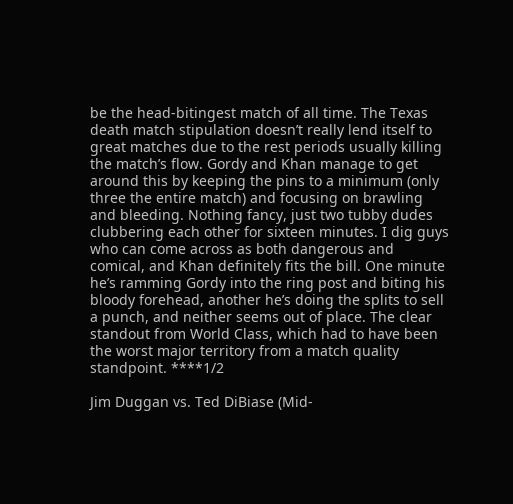be the head-bitingest match of all time. The Texas death match stipulation doesn’t really lend itself to great matches due to the rest periods usually killing the match’s flow. Gordy and Khan manage to get around this by keeping the pins to a minimum (only three the entire match) and focusing on brawling and bleeding. Nothing fancy, just two tubby dudes clubbering each other for sixteen minutes. I dig guys who can come across as both dangerous and comical, and Khan definitely fits the bill. One minute he’s ramming Gordy into the ring post and biting his bloody forehead, another he’s doing the splits to sell a punch, and neither seems out of place. The clear standout from World Class, which had to have been the worst major territory from a match quality standpoint. ****1/2

Jim Duggan vs. Ted DiBiase (Mid-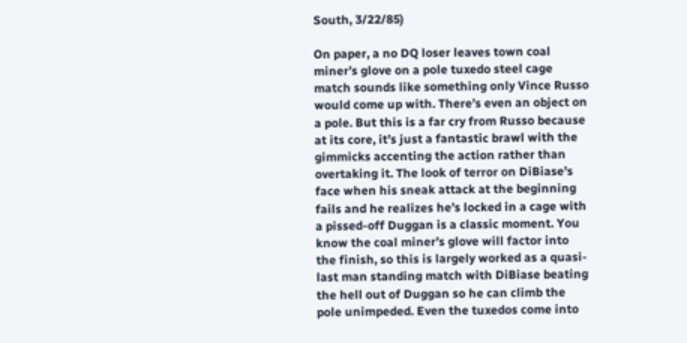South, 3/22/85)

On paper, a no DQ loser leaves town coal miner’s glove on a pole tuxedo steel cage match sounds like something only Vince Russo would come up with. There’s even an object on a pole. But this is a far cry from Russo because at its core, it’s just a fantastic brawl with the gimmicks accenting the action rather than overtaking it. The look of terror on DiBiase’s face when his sneak attack at the beginning fails and he realizes he’s locked in a cage with a pissed-off Duggan is a classic moment. You know the coal miner’s glove will factor into the finish, so this is largely worked as a quasi-last man standing match with DiBiase beating the hell out of Duggan so he can climb the pole unimpeded. Even the tuxedos come into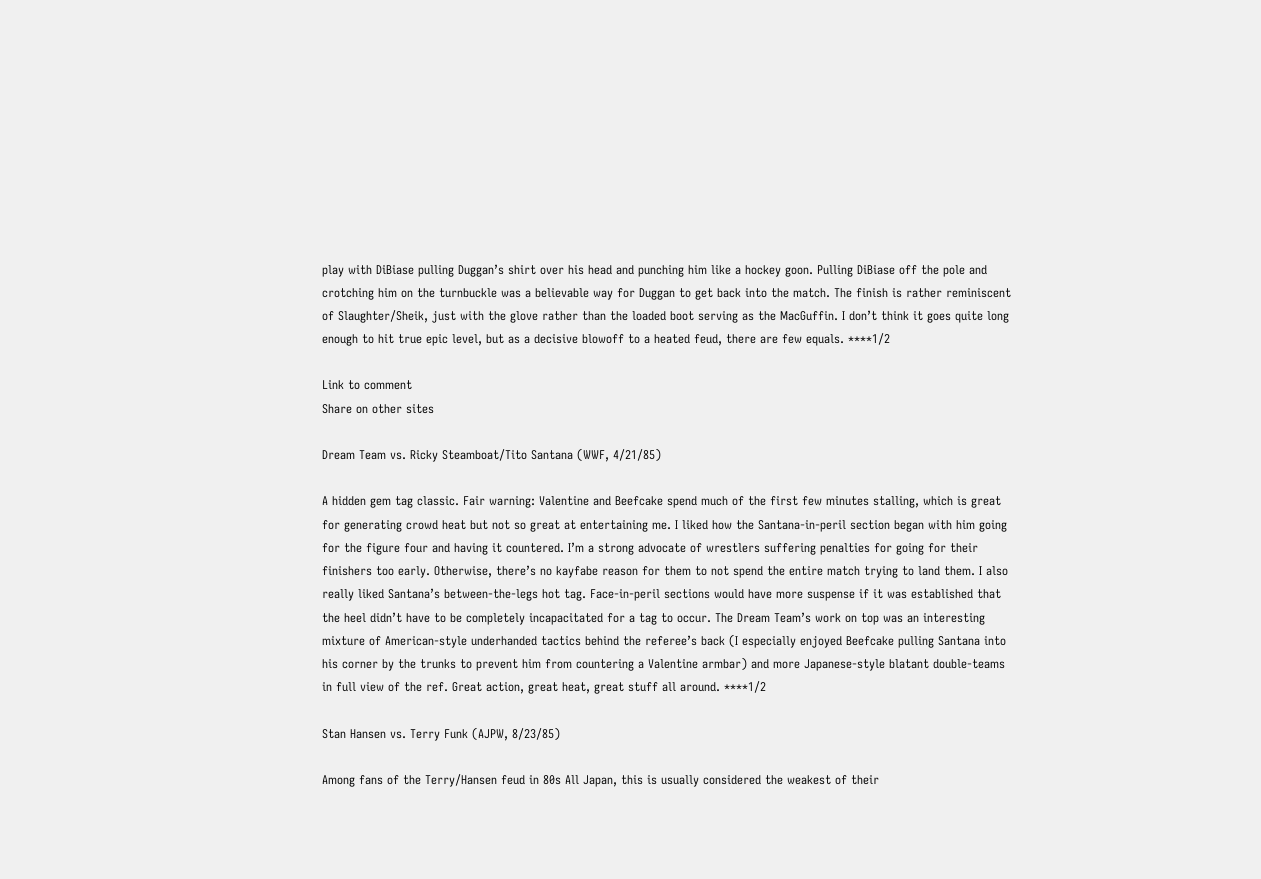play with DiBiase pulling Duggan’s shirt over his head and punching him like a hockey goon. Pulling DiBiase off the pole and crotching him on the turnbuckle was a believable way for Duggan to get back into the match. The finish is rather reminiscent of Slaughter/Sheik, just with the glove rather than the loaded boot serving as the MacGuffin. I don’t think it goes quite long enough to hit true epic level, but as a decisive blowoff to a heated feud, there are few equals. ****1/2

Link to comment
Share on other sites

Dream Team vs. Ricky Steamboat/Tito Santana (WWF, 4/21/85)

A hidden gem tag classic. Fair warning: Valentine and Beefcake spend much of the first few minutes stalling, which is great for generating crowd heat but not so great at entertaining me. I liked how the Santana-in-peril section began with him going for the figure four and having it countered. I’m a strong advocate of wrestlers suffering penalties for going for their finishers too early. Otherwise, there’s no kayfabe reason for them to not spend the entire match trying to land them. I also really liked Santana’s between-the-legs hot tag. Face-in-peril sections would have more suspense if it was established that the heel didn’t have to be completely incapacitated for a tag to occur. The Dream Team’s work on top was an interesting mixture of American-style underhanded tactics behind the referee’s back (I especially enjoyed Beefcake pulling Santana into his corner by the trunks to prevent him from countering a Valentine armbar) and more Japanese-style blatant double-teams in full view of the ref. Great action, great heat, great stuff all around. ****1/2

Stan Hansen vs. Terry Funk (AJPW, 8/23/85)

Among fans of the Terry/Hansen feud in 80s All Japan, this is usually considered the weakest of their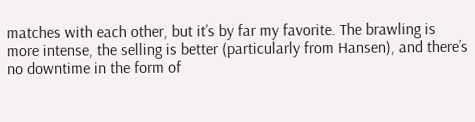matches with each other, but it’s by far my favorite. The brawling is more intense, the selling is better (particularly from Hansen), and there’s no downtime in the form of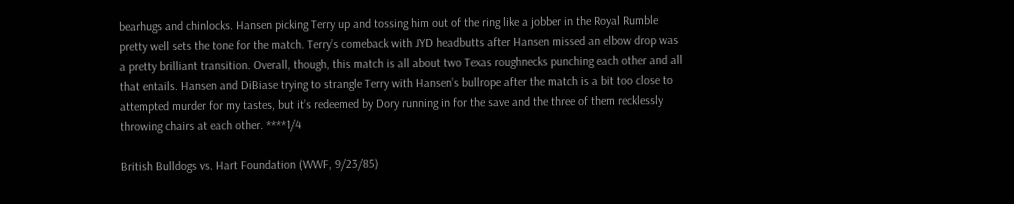bearhugs and chinlocks. Hansen picking Terry up and tossing him out of the ring like a jobber in the Royal Rumble pretty well sets the tone for the match. Terry’s comeback with JYD headbutts after Hansen missed an elbow drop was a pretty brilliant transition. Overall, though, this match is all about two Texas roughnecks punching each other and all that entails. Hansen and DiBiase trying to strangle Terry with Hansen’s bullrope after the match is a bit too close to attempted murder for my tastes, but it’s redeemed by Dory running in for the save and the three of them recklessly throwing chairs at each other. ****1/4

British Bulldogs vs. Hart Foundation (WWF, 9/23/85)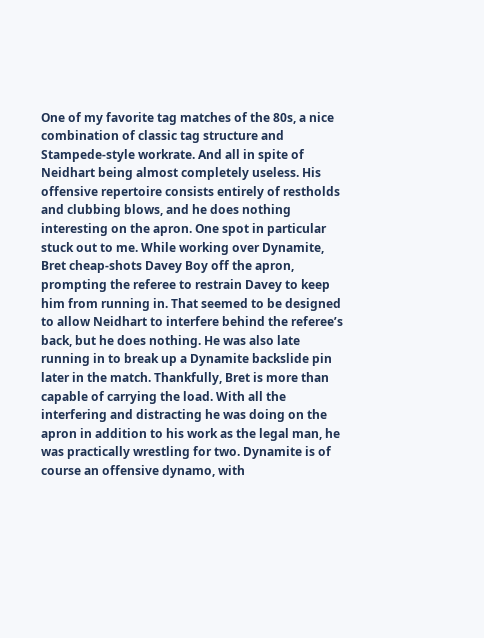One of my favorite tag matches of the 80s, a nice combination of classic tag structure and Stampede-style workrate. And all in spite of Neidhart being almost completely useless. His offensive repertoire consists entirely of restholds and clubbing blows, and he does nothing interesting on the apron. One spot in particular stuck out to me. While working over Dynamite, Bret cheap-shots Davey Boy off the apron, prompting the referee to restrain Davey to keep him from running in. That seemed to be designed to allow Neidhart to interfere behind the referee’s back, but he does nothing. He was also late running in to break up a Dynamite backslide pin later in the match. Thankfully, Bret is more than capable of carrying the load. With all the interfering and distracting he was doing on the apron in addition to his work as the legal man, he was practically wrestling for two. Dynamite is of course an offensive dynamo, with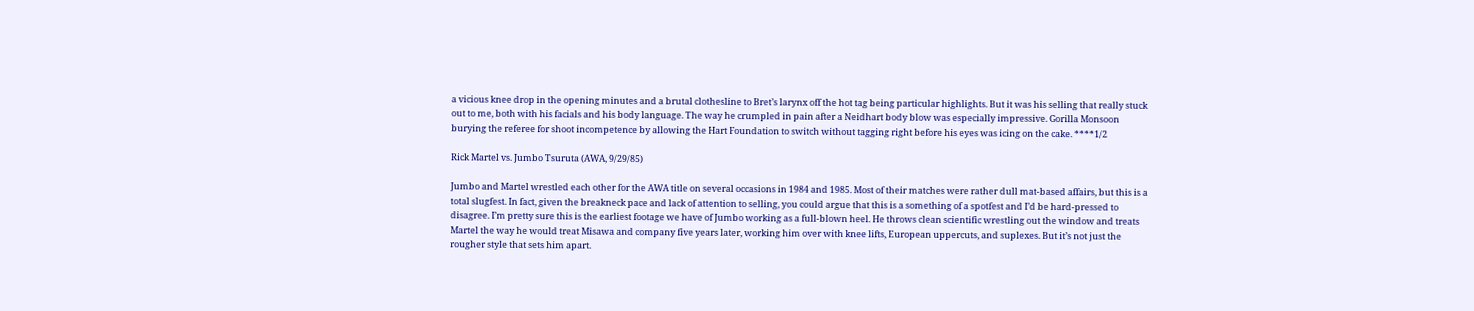a vicious knee drop in the opening minutes and a brutal clothesline to Bret’s larynx off the hot tag being particular highlights. But it was his selling that really stuck out to me, both with his facials and his body language. The way he crumpled in pain after a Neidhart body blow was especially impressive. Gorilla Monsoon burying the referee for shoot incompetence by allowing the Hart Foundation to switch without tagging right before his eyes was icing on the cake. ****1/2

Rick Martel vs. Jumbo Tsuruta (AWA, 9/29/85)

Jumbo and Martel wrestled each other for the AWA title on several occasions in 1984 and 1985. Most of their matches were rather dull mat-based affairs, but this is a total slugfest. In fact, given the breakneck pace and lack of attention to selling, you could argue that this is a something of a spotfest and I’d be hard-pressed to disagree. I’m pretty sure this is the earliest footage we have of Jumbo working as a full-blown heel. He throws clean scientific wrestling out the window and treats Martel the way he would treat Misawa and company five years later, working him over with knee lifts, European uppercuts, and suplexes. But it’s not just the rougher style that sets him apart.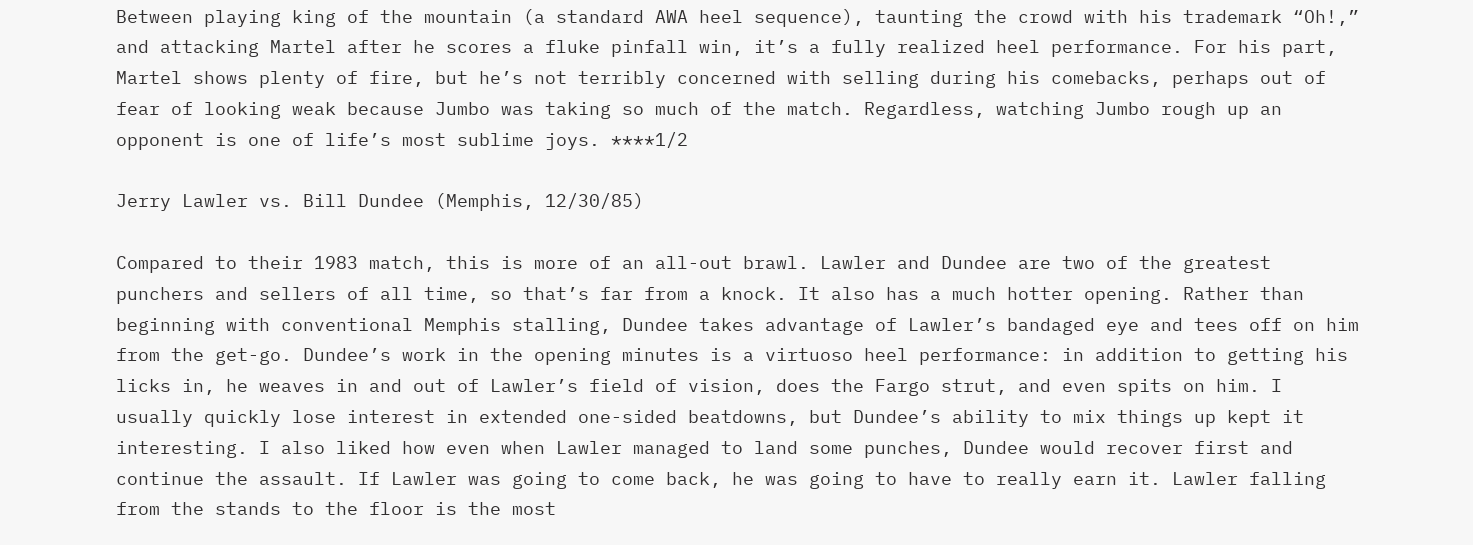Between playing king of the mountain (a standard AWA heel sequence), taunting the crowd with his trademark “Oh!,” and attacking Martel after he scores a fluke pinfall win, it’s a fully realized heel performance. For his part, Martel shows plenty of fire, but he’s not terribly concerned with selling during his comebacks, perhaps out of fear of looking weak because Jumbo was taking so much of the match. Regardless, watching Jumbo rough up an opponent is one of life’s most sublime joys. ****1/2

Jerry Lawler vs. Bill Dundee (Memphis, 12/30/85)

Compared to their 1983 match, this is more of an all-out brawl. Lawler and Dundee are two of the greatest punchers and sellers of all time, so that’s far from a knock. It also has a much hotter opening. Rather than beginning with conventional Memphis stalling, Dundee takes advantage of Lawler’s bandaged eye and tees off on him from the get-go. Dundee’s work in the opening minutes is a virtuoso heel performance: in addition to getting his licks in, he weaves in and out of Lawler’s field of vision, does the Fargo strut, and even spits on him. I usually quickly lose interest in extended one-sided beatdowns, but Dundee’s ability to mix things up kept it interesting. I also liked how even when Lawler managed to land some punches, Dundee would recover first and continue the assault. If Lawler was going to come back, he was going to have to really earn it. Lawler falling from the stands to the floor is the most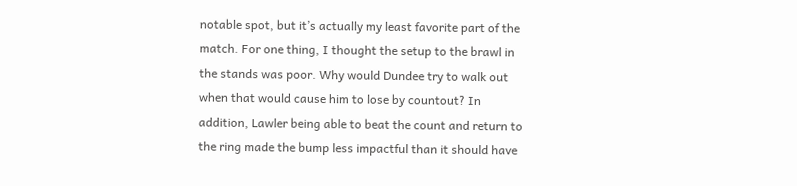notable spot, but it’s actually my least favorite part of the match. For one thing, I thought the setup to the brawl in the stands was poor. Why would Dundee try to walk out when that would cause him to lose by countout? In addition, Lawler being able to beat the count and return to the ring made the bump less impactful than it should have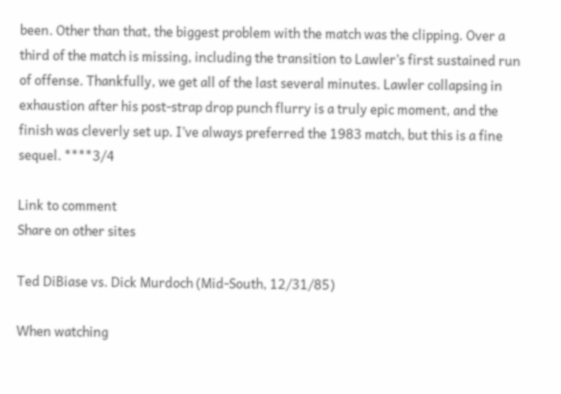been. Other than that, the biggest problem with the match was the clipping. Over a third of the match is missing, including the transition to Lawler’s first sustained run of offense. Thankfully, we get all of the last several minutes. Lawler collapsing in exhaustion after his post-strap drop punch flurry is a truly epic moment, and the finish was cleverly set up. I’ve always preferred the 1983 match, but this is a fine sequel. ****3/4

Link to comment
Share on other sites

Ted DiBiase vs. Dick Murdoch (Mid-South, 12/31/85)

When watching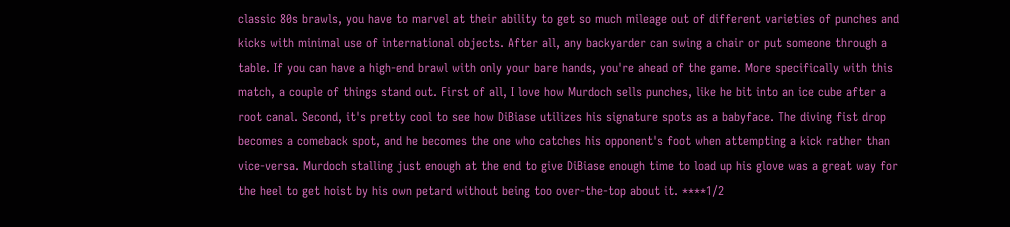classic 80s brawls, you have to marvel at their ability to get so much mileage out of different varieties of punches and kicks with minimal use of international objects. After all, any backyarder can swing a chair or put someone through a table. If you can have a high-end brawl with only your bare hands, you're ahead of the game. More specifically with this match, a couple of things stand out. First of all, I love how Murdoch sells punches, like he bit into an ice cube after a root canal. Second, it's pretty cool to see how DiBiase utilizes his signature spots as a babyface. The diving fist drop becomes a comeback spot, and he becomes the one who catches his opponent's foot when attempting a kick rather than vice-versa. Murdoch stalling just enough at the end to give DiBiase enough time to load up his glove was a great way for the heel to get hoist by his own petard without being too over-the-top about it. ****1/2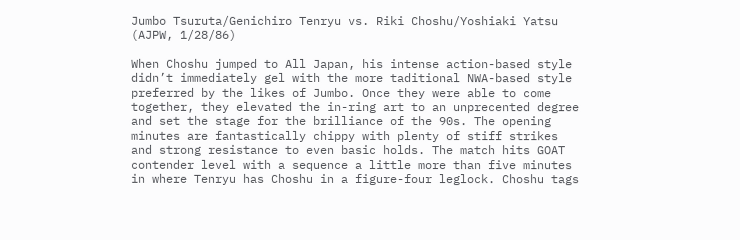Jumbo Tsuruta/Genichiro Tenryu vs. Riki Choshu/Yoshiaki Yatsu (AJPW, 1/28/86)

When Choshu jumped to All Japan, his intense action-based style didn’t immediately gel with the more taditional NWA-based style preferred by the likes of Jumbo. Once they were able to come together, they elevated the in-ring art to an unprecented degree and set the stage for the brilliance of the 90s. The opening minutes are fantastically chippy with plenty of stiff strikes and strong resistance to even basic holds. The match hits GOAT contender level with a sequence a little more than five minutes in where Tenryu has Choshu in a figure-four leglock. Choshu tags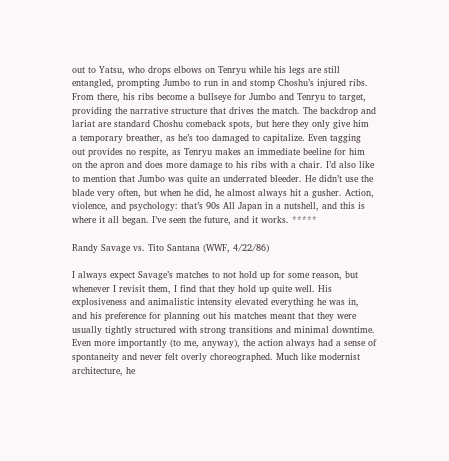out to Yatsu, who drops elbows on Tenryu while his legs are still entangled, prompting Jumbo to run in and stomp Choshu’s injured ribs. From there, his ribs become a bullseye for Jumbo and Tenryu to target, providing the narrative structure that drives the match. The backdrop and lariat are standard Choshu comeback spots, but here they only give him a temporary breather, as he’s too damaged to capitalize. Even tagging out provides no respite, as Tenryu makes an immediate beeline for him on the apron and does more damage to his ribs with a chair. I’d also like to mention that Jumbo was quite an underrated bleeder. He didn’t use the blade very often, but when he did, he almost always hit a gusher. Action, violence, and psychology: that’s 90s All Japan in a nutshell, and this is where it all began. I’ve seen the future, and it works. *****

Randy Savage vs. Tito Santana (WWF, 4/22/86)

I always expect Savage’s matches to not hold up for some reason, but whenever I revisit them, I find that they hold up quite well. His explosiveness and animalistic intensity elevated everything he was in, and his preference for planning out his matches meant that they were usually tightly structured with strong transitions and minimal downtime. Even more importantly (to me, anyway), the action always had a sense of spontaneity and never felt overly choreographed. Much like modernist architecture, he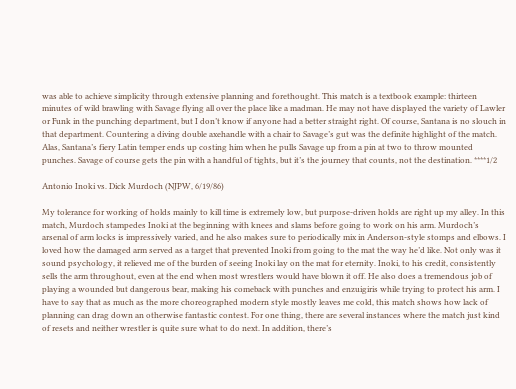was able to achieve simplicity through extensive planning and forethought. This match is a textbook example: thirteen minutes of wild brawling with Savage flying all over the place like a madman. He may not have displayed the variety of Lawler or Funk in the punching department, but I don’t know if anyone had a better straight right. Of course, Santana is no slouch in that department. Countering a diving double axehandle with a chair to Savage’s gut was the definite highlight of the match. Alas, Santana’s fiery Latin temper ends up costing him when he pulls Savage up from a pin at two to throw mounted punches. Savage of course gets the pin with a handful of tights, but it’s the journey that counts, not the destination. ****1/2

Antonio Inoki vs. Dick Murdoch (NJPW, 6/19/86)

My tolerance for working of holds mainly to kill time is extremely low, but purpose-driven holds are right up my alley. In this match, Murdoch stampedes Inoki at the beginning with knees and slams before going to work on his arm. Murdoch’s arsenal of arm locks is impressively varied, and he also makes sure to periodically mix in Anderson-style stomps and elbows. I loved how the damaged arm served as a target that prevented Inoki from going to the mat the way he’d like. Not only was it sound psychology, it relieved me of the burden of seeing Inoki lay on the mat for eternity. Inoki, to his credit, consistently sells the arm throughout, even at the end when most wrestlers would have blown it off. He also does a tremendous job of playing a wounded but dangerous bear, making his comeback with punches and enzuigiris while trying to protect his arm. I have to say that as much as the more choreographed modern style mostly leaves me cold, this match shows how lack of planning can drag down an otherwise fantastic contest. For one thing, there are several instances where the match just kind of resets and neither wrestler is quite sure what to do next. In addition, there’s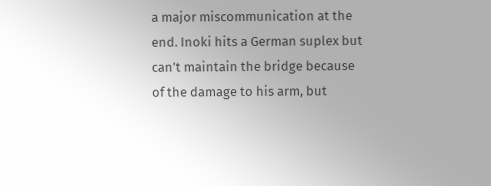a major miscommunication at the end. Inoki hits a German suplex but can’t maintain the bridge because of the damage to his arm, but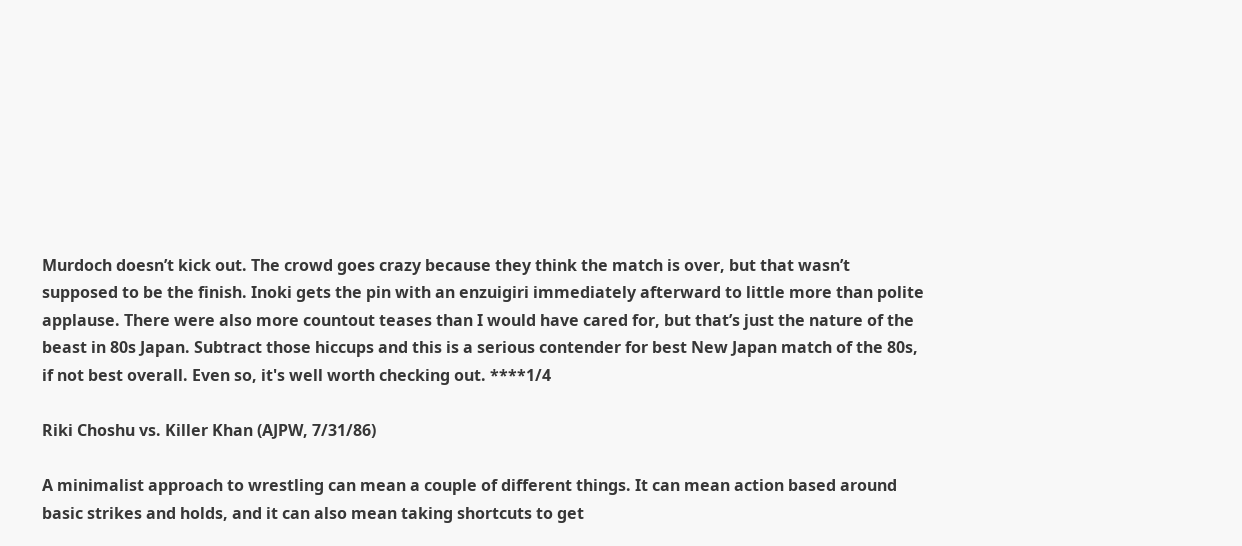Murdoch doesn’t kick out. The crowd goes crazy because they think the match is over, but that wasn’t supposed to be the finish. Inoki gets the pin with an enzuigiri immediately afterward to little more than polite applause. There were also more countout teases than I would have cared for, but that’s just the nature of the beast in 80s Japan. Subtract those hiccups and this is a serious contender for best New Japan match of the 80s, if not best overall. Even so, it's well worth checking out. ****1/4

Riki Choshu vs. Killer Khan (AJPW, 7/31/86)

A minimalist approach to wrestling can mean a couple of different things. It can mean action based around basic strikes and holds, and it can also mean taking shortcuts to get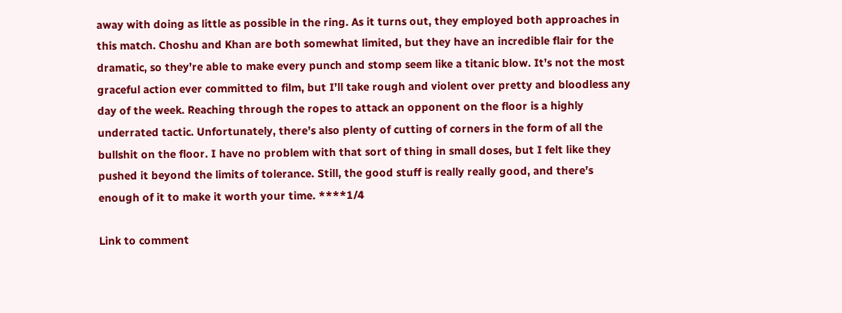away with doing as little as possible in the ring. As it turns out, they employed both approaches in this match. Choshu and Khan are both somewhat limited, but they have an incredible flair for the dramatic, so they’re able to make every punch and stomp seem like a titanic blow. It’s not the most graceful action ever committed to film, but I’ll take rough and violent over pretty and bloodless any day of the week. Reaching through the ropes to attack an opponent on the floor is a highly underrated tactic. Unfortunately, there’s also plenty of cutting of corners in the form of all the bullshit on the floor. I have no problem with that sort of thing in small doses, but I felt like they pushed it beyond the limits of tolerance. Still, the good stuff is really really good, and there’s enough of it to make it worth your time. ****1/4

Link to comment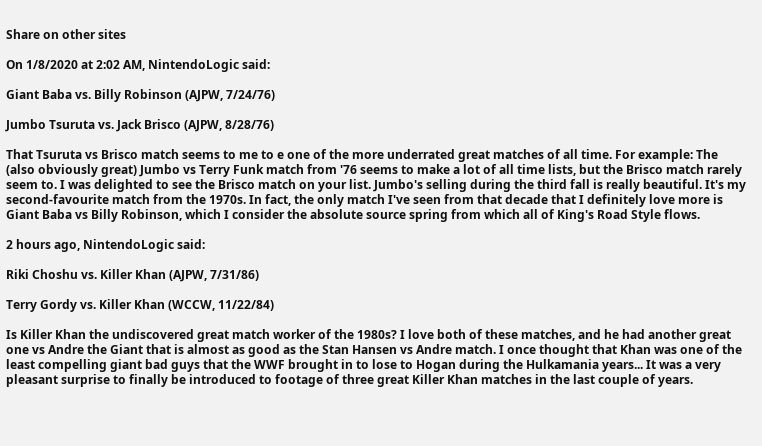Share on other sites

On 1/8/2020 at 2:02 AM, NintendoLogic said:

Giant Baba vs. Billy Robinson (AJPW, 7/24/76)

Jumbo Tsuruta vs. Jack Brisco (AJPW, 8/28/76)

That Tsuruta vs Brisco match seems to me to e one of the more underrated great matches of all time. For example: The (also obviously great) Jumbo vs Terry Funk match from '76 seems to make a lot of all time lists, but the Brisco match rarely seem to. I was delighted to see the Brisco match on your list. Jumbo's selling during the third fall is really beautiful. It's my second-favourite match from the 1970s. In fact, the only match I've seen from that decade that I definitely love more is Giant Baba vs Billy Robinson, which I consider the absolute source spring from which all of King's Road Style flows.

2 hours ago, NintendoLogic said:

Riki Choshu vs. Killer Khan (AJPW, 7/31/86)

Terry Gordy vs. Killer Khan (WCCW, 11/22/84)

Is Killer Khan the undiscovered great match worker of the 1980s? I love both of these matches, and he had another great one vs Andre the Giant that is almost as good as the Stan Hansen vs Andre match. I once thought that Khan was one of the least compelling giant bad guys that the WWF brought in to lose to Hogan during the Hulkamania years... It was a very pleasant surprise to finally be introduced to footage of three great Killer Khan matches in the last couple of years.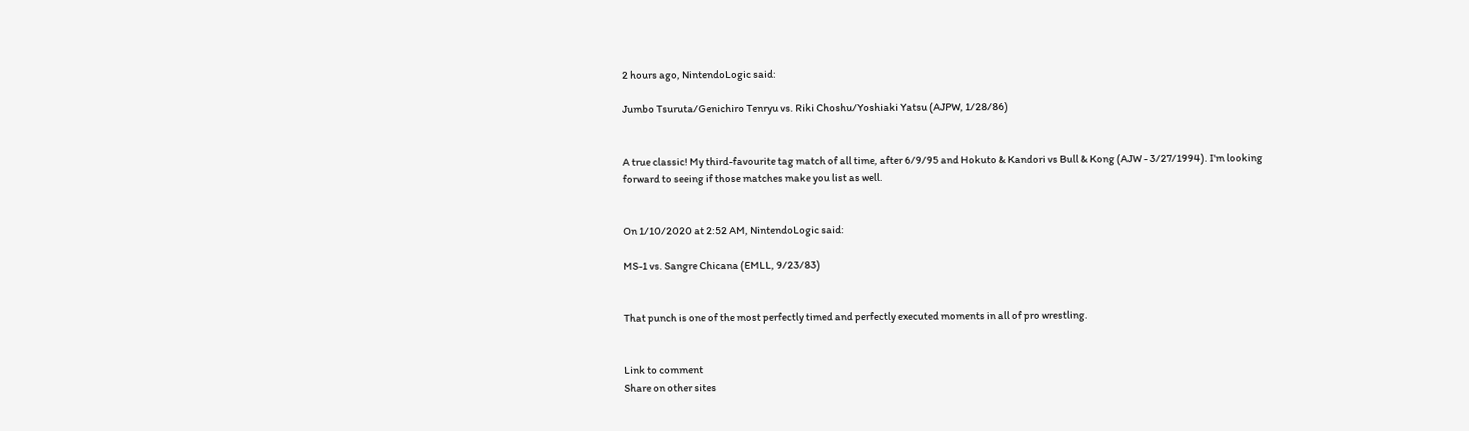2 hours ago, NintendoLogic said:

Jumbo Tsuruta/Genichiro Tenryu vs. Riki Choshu/Yoshiaki Yatsu (AJPW, 1/28/86)


A true classic! My third-favourite tag match of all time, after 6/9/95 and Hokuto & Kandori vs Bull & Kong (AJW - 3/27/1994). I'm looking forward to seeing if those matches make you list as well.


On 1/10/2020 at 2:52 AM, NintendoLogic said:

MS-1 vs. Sangre Chicana (EMLL, 9/23/83)


That punch is one of the most perfectly timed and perfectly executed moments in all of pro wrestling.


Link to comment
Share on other sites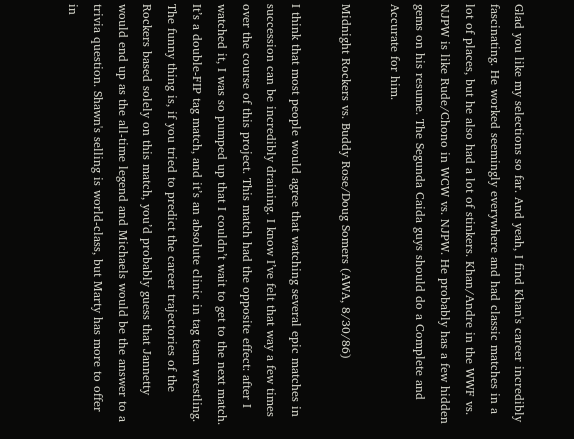Glad you like my selections so far. And yeah, I find Khan's career incredibly fascinating. He worked seemingly everywhere and had classic matches in a lot of places, but he also had a lot of stinkers. Khan/Andre in the WWF vs. NJPW is like Rude/Chono in WCW vs. NJPW. He probably has a few hidden gems on his resume. The Segunda Caida guys should do a Complete and Accurate for him.

Midnight Rockers vs. Buddy Rose/Doug Somers (AWA, 8/30/86)

I think that most people would agree that watching several epic matches in succession can be incredibly draining. I know I’ve felt that way a few times over the course of this project. This match had the opposite effect: after I watched it, I was so pumped up that I couldn’t wait to get to the next match. It’s a double-FIP tag match, and it’s an absolute clinic in tag team wrestling. The funny thing is, if you tried to predict the career trajectories of the Rockers based solely on this match, you’d probably guess that Jannetty would end up as the all-time legend and Michaels would be the answer to a trivia question. Shawn's selling is world-class, but Marty has more to offer in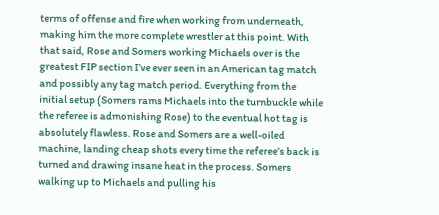terms of offense and fire when working from underneath, making him the more complete wrestler at this point. With that said, Rose and Somers working Michaels over is the greatest FIP section I’ve ever seen in an American tag match and possibly any tag match period. Everything from the initial setup (Somers rams Michaels into the turnbuckle while the referee is admonishing Rose) to the eventual hot tag is absolutely flawless. Rose and Somers are a well-oiled machine, landing cheap shots every time the referee’s back is turned and drawing insane heat in the process. Somers walking up to Michaels and pulling his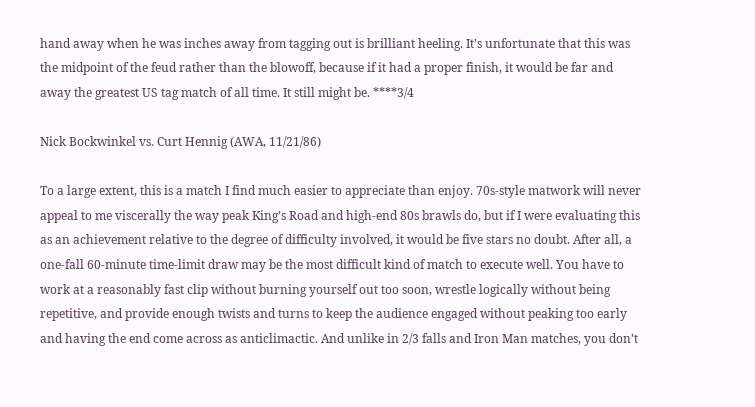hand away when he was inches away from tagging out is brilliant heeling. It’s unfortunate that this was the midpoint of the feud rather than the blowoff, because if it had a proper finish, it would be far and away the greatest US tag match of all time. It still might be. ****3/4

Nick Bockwinkel vs. Curt Hennig (AWA, 11/21/86)

To a large extent, this is a match I find much easier to appreciate than enjoy. 70s-style matwork will never appeal to me viscerally the way peak King’s Road and high-end 80s brawls do, but if I were evaluating this as an achievement relative to the degree of difficulty involved, it would be five stars no doubt. After all, a one-fall 60-minute time-limit draw may be the most difficult kind of match to execute well. You have to work at a reasonably fast clip without burning yourself out too soon, wrestle logically without being repetitive, and provide enough twists and turns to keep the audience engaged without peaking too early and having the end come across as anticlimactic. And unlike in 2/3 falls and Iron Man matches, you don’t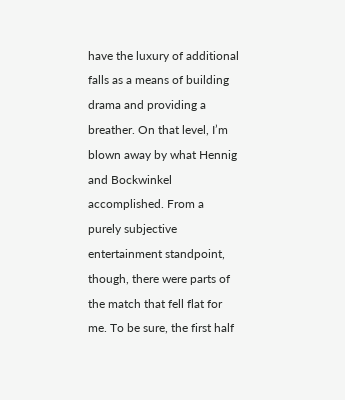have the luxury of additional falls as a means of building drama and providing a breather. On that level, I’m blown away by what Hennig and Bockwinkel accomplished. From a purely subjective entertainment standpoint, though, there were parts of the match that fell flat for me. To be sure, the first half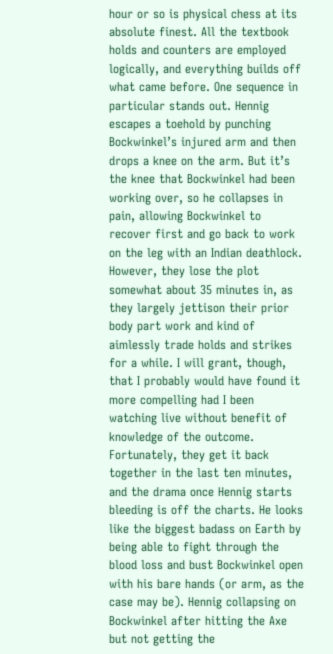hour or so is physical chess at its absolute finest. All the textbook holds and counters are employed logically, and everything builds off what came before. One sequence in particular stands out. Hennig escapes a toehold by punching Bockwinkel’s injured arm and then drops a knee on the arm. But it’s the knee that Bockwinkel had been working over, so he collapses in pain, allowing Bockwinkel to recover first and go back to work on the leg with an Indian deathlock. However, they lose the plot somewhat about 35 minutes in, as they largely jettison their prior body part work and kind of aimlessly trade holds and strikes for a while. I will grant, though, that I probably would have found it more compelling had I been watching live without benefit of knowledge of the outcome. Fortunately, they get it back together in the last ten minutes, and the drama once Hennig starts bleeding is off the charts. He looks like the biggest badass on Earth by being able to fight through the blood loss and bust Bockwinkel open with his bare hands (or arm, as the case may be). Hennig collapsing on Bockwinkel after hitting the Axe but not getting the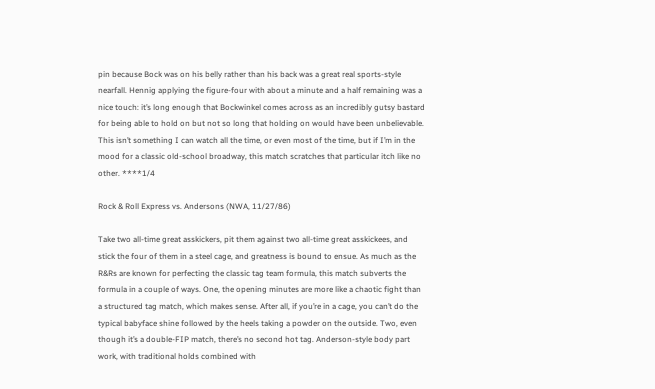pin because Bock was on his belly rather than his back was a great real sports-style nearfall. Hennig applying the figure-four with about a minute and a half remaining was a nice touch: it’s long enough that Bockwinkel comes across as an incredibly gutsy bastard for being able to hold on but not so long that holding on would have been unbelievable. This isn’t something I can watch all the time, or even most of the time, but if I’m in the mood for a classic old-school broadway, this match scratches that particular itch like no other. ****1/4

Rock & Roll Express vs. Andersons (NWA, 11/27/86)

Take two all-time great asskickers, pit them against two all-time great asskickees, and stick the four of them in a steel cage, and greatness is bound to ensue. As much as the R&Rs are known for perfecting the classic tag team formula, this match subverts the formula in a couple of ways. One, the opening minutes are more like a chaotic fight than a structured tag match, which makes sense. After all, if you’re in a cage, you can’t do the typical babyface shine followed by the heels taking a powder on the outside. Two, even though it’s a double-FIP match, there’s no second hot tag. Anderson-style body part work, with traditional holds combined with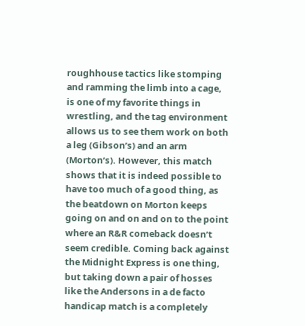roughhouse tactics like stomping and ramming the limb into a cage, is one of my favorite things in wrestling, and the tag environment allows us to see them work on both a leg (Gibson’s) and an arm (Morton’s). However, this match shows that it is indeed possible to have too much of a good thing, as the beatdown on Morton keeps going on and on and on to the point where an R&R comeback doesn’t seem credible. Coming back against the Midnight Express is one thing, but taking down a pair of hosses like the Andersons in a de facto handicap match is a completely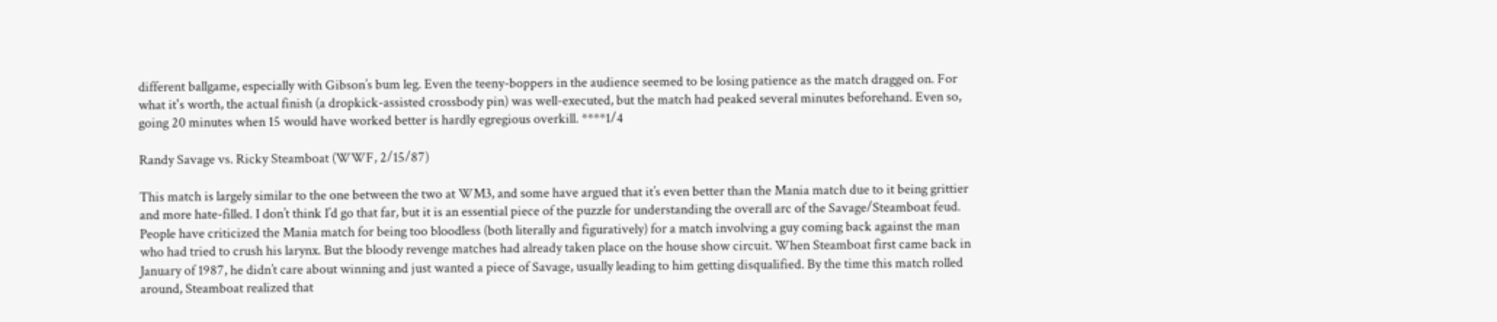different ballgame, especially with Gibson’s bum leg. Even the teeny-boppers in the audience seemed to be losing patience as the match dragged on. For what it's worth, the actual finish (a dropkick-assisted crossbody pin) was well-executed, but the match had peaked several minutes beforehand. Even so, going 20 minutes when 15 would have worked better is hardly egregious overkill. ****1/4

Randy Savage vs. Ricky Steamboat (WWF, 2/15/87)

This match is largely similar to the one between the two at WM3, and some have argued that it’s even better than the Mania match due to it being grittier and more hate-filled. I don’t think I’d go that far, but it is an essential piece of the puzzle for understanding the overall arc of the Savage/Steamboat feud. People have criticized the Mania match for being too bloodless (both literally and figuratively) for a match involving a guy coming back against the man who had tried to crush his larynx. But the bloody revenge matches had already taken place on the house show circuit. When Steamboat first came back in January of 1987, he didn’t care about winning and just wanted a piece of Savage, usually leading to him getting disqualified. By the time this match rolled around, Steamboat realized that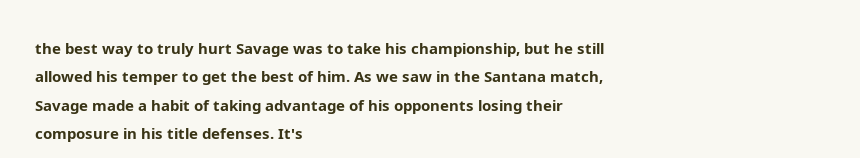the best way to truly hurt Savage was to take his championship, but he still allowed his temper to get the best of him. As we saw in the Santana match, Savage made a habit of taking advantage of his opponents losing their composure in his title defenses. It's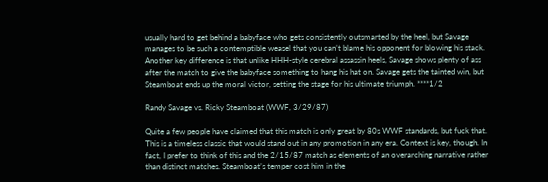usually hard to get behind a babyface who gets consistently outsmarted by the heel, but Savage manages to be such a contemptible weasel that you can’t blame his opponent for blowing his stack. Another key difference is that unlike HHH-style cerebral assassin heels, Savage shows plenty of ass after the match to give the babyface something to hang his hat on. Savage gets the tainted win, but Steamboat ends up the moral victor, setting the stage for his ultimate triumph. ****1/2

Randy Savage vs. Ricky Steamboat (WWF, 3/29/87)

Quite a few people have claimed that this match is only great by 80s WWF standards, but fuck that. This is a timeless classic that would stand out in any promotion in any era. Context is key, though. In fact, I prefer to think of this and the 2/15/87 match as elements of an overarching narrative rather than distinct matches. Steamboat’s temper cost him in the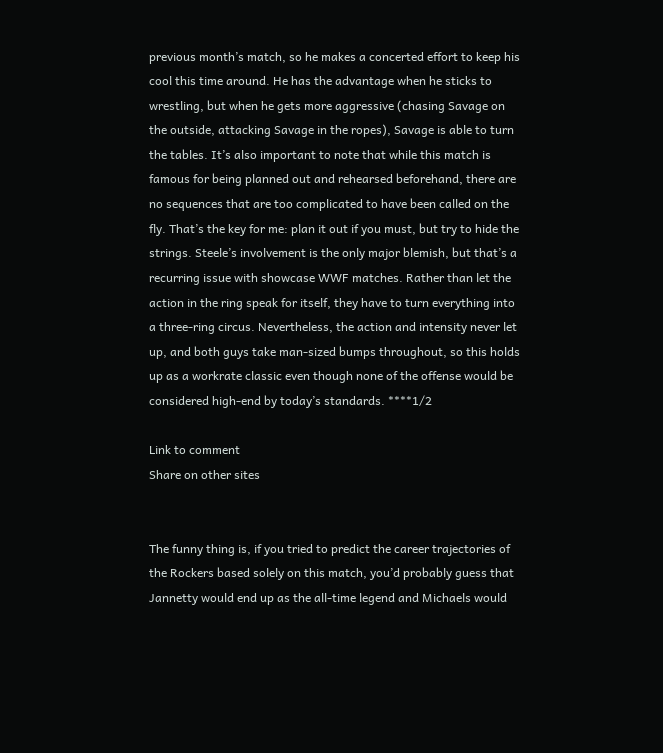previous month’s match, so he makes a concerted effort to keep his cool this time around. He has the advantage when he sticks to wrestling, but when he gets more aggressive (chasing Savage on the outside, attacking Savage in the ropes), Savage is able to turn the tables. It’s also important to note that while this match is famous for being planned out and rehearsed beforehand, there are no sequences that are too complicated to have been called on the fly. That’s the key for me: plan it out if you must, but try to hide the strings. Steele’s involvement is the only major blemish, but that’s a recurring issue with showcase WWF matches. Rather than let the action in the ring speak for itself, they have to turn everything into a three-ring circus. Nevertheless, the action and intensity never let up, and both guys take man-sized bumps throughout, so this holds up as a workrate classic even though none of the offense would be considered high-end by today’s standards. ****1/2

Link to comment
Share on other sites


The funny thing is, if you tried to predict the career trajectories of the Rockers based solely on this match, you’d probably guess that Jannetty would end up as the all-time legend and Michaels would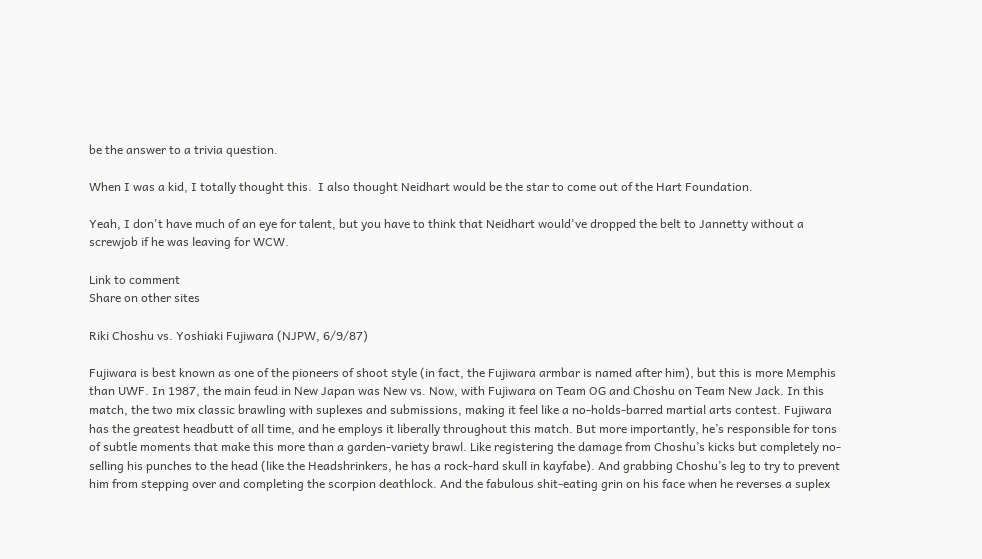be the answer to a trivia question.

When I was a kid, I totally thought this.  I also thought Neidhart would be the star to come out of the Hart Foundation.

Yeah, I don't have much of an eye for talent, but you have to think that Neidhart would've dropped the belt to Jannetty without a screwjob if he was leaving for WCW.

Link to comment
Share on other sites

Riki Choshu vs. Yoshiaki Fujiwara (NJPW, 6/9/87)

Fujiwara is best known as one of the pioneers of shoot style (in fact, the Fujiwara armbar is named after him), but this is more Memphis than UWF. In 1987, the main feud in New Japan was New vs. Now, with Fujiwara on Team OG and Choshu on Team New Jack. In this match, the two mix classic brawling with suplexes and submissions, making it feel like a no-holds-barred martial arts contest. Fujiwara has the greatest headbutt of all time, and he employs it liberally throughout this match. But more importantly, he’s responsible for tons of subtle moments that make this more than a garden-variety brawl. Like registering the damage from Choshu’s kicks but completely no-selling his punches to the head (like the Headshrinkers, he has a rock-hard skull in kayfabe). And grabbing Choshu’s leg to try to prevent him from stepping over and completing the scorpion deathlock. And the fabulous shit-eating grin on his face when he reverses a suplex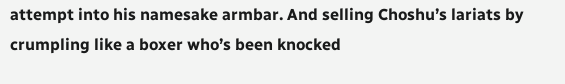attempt into his namesake armbar. And selling Choshu’s lariats by crumpling like a boxer who’s been knocked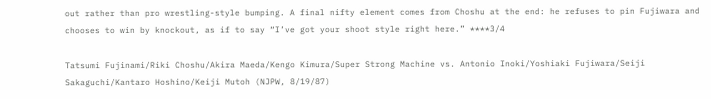out rather than pro wrestling-style bumping. A final nifty element comes from Choshu at the end: he refuses to pin Fujiwara and chooses to win by knockout, as if to say “I’ve got your shoot style right here.” ****3/4

Tatsumi Fujinami/Riki Choshu/Akira Maeda/Kengo Kimura/Super Strong Machine vs. Antonio Inoki/Yoshiaki Fujiwara/Seiji Sakaguchi/Kantaro Hoshino/Keiji Mutoh (NJPW, 8/19/87)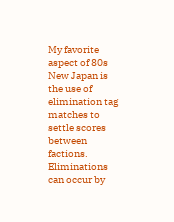My favorite aspect of 80s New Japan is the use of elimination tag matches to settle scores between factions. Eliminations can occur by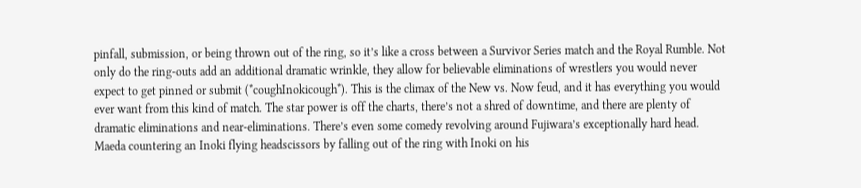pinfall, submission, or being thrown out of the ring, so it’s like a cross between a Survivor Series match and the Royal Rumble. Not only do the ring-outs add an additional dramatic wrinkle, they allow for believable eliminations of wrestlers you would never expect to get pinned or submit (*coughInokicough*). This is the climax of the New vs. Now feud, and it has everything you would ever want from this kind of match. The star power is off the charts, there’s not a shred of downtime, and there are plenty of dramatic eliminations and near-eliminations. There’s even some comedy revolving around Fujiwara’s exceptionally hard head. Maeda countering an Inoki flying headscissors by falling out of the ring with Inoki on his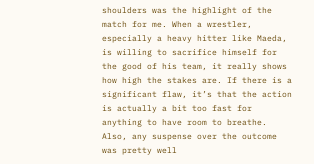shoulders was the highlight of the match for me. When a wrestler, especially a heavy hitter like Maeda, is willing to sacrifice himself for the good of his team, it really shows how high the stakes are. If there is a significant flaw, it’s that the action is actually a bit too fast for anything to have room to breathe. Also, any suspense over the outcome was pretty well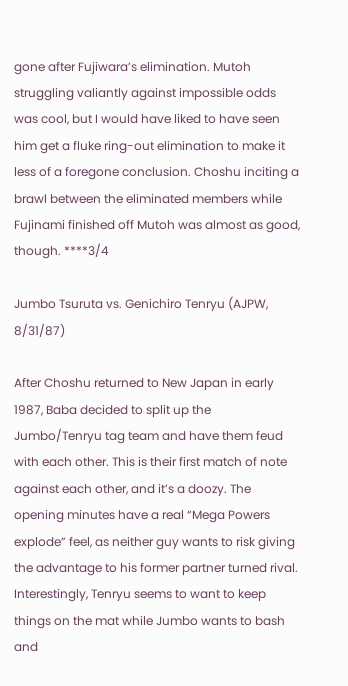gone after Fujiwara’s elimination. Mutoh struggling valiantly against impossible odds was cool, but I would have liked to have seen him get a fluke ring-out elimination to make it less of a foregone conclusion. Choshu inciting a brawl between the eliminated members while Fujinami finished off Mutoh was almost as good, though. ****3/4

Jumbo Tsuruta vs. Genichiro Tenryu (AJPW, 8/31/87)

After Choshu returned to New Japan in early 1987, Baba decided to split up the Jumbo/Tenryu tag team and have them feud with each other. This is their first match of note against each other, and it’s a doozy. The opening minutes have a real “Mega Powers explode” feel, as neither guy wants to risk giving the advantage to his former partner turned rival. Interestingly, Tenryu seems to want to keep things on the mat while Jumbo wants to bash and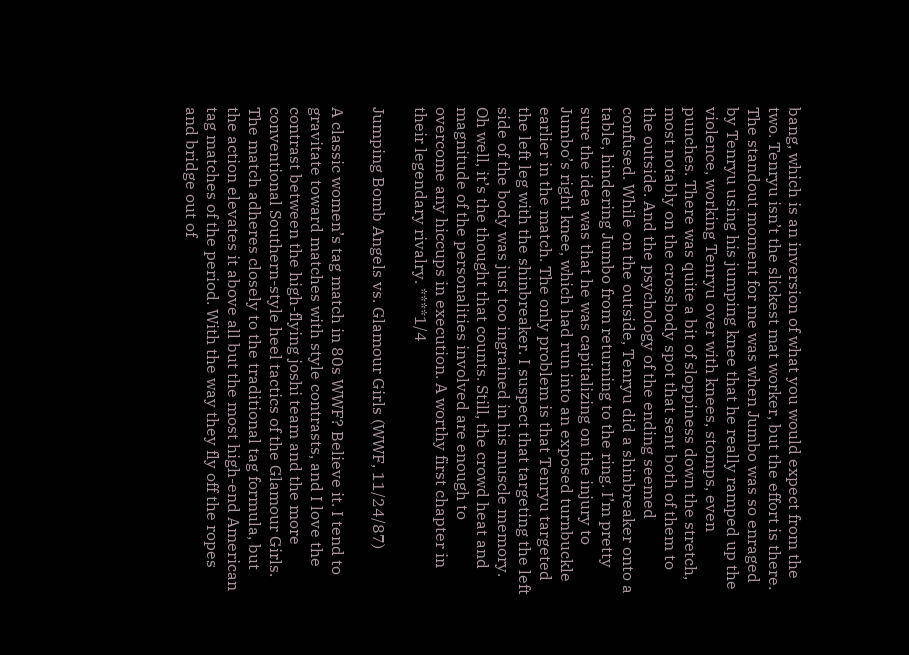bang, which is an inversion of what you would expect from the two. Tenryu isn’t the slickest mat worker, but the effort is there. The standout moment for me was when Jumbo was so enraged by Tenryu using his jumping knee that he really ramped up the violence, working Tenryu over with knees, stomps, even punches. There was quite a bit of sloppiness down the stretch, most notably on the crossbody spot that sent both of them to the outside. And the psychology of the ending seemed confused. While on the outside, Tenryu did a shinbreaker onto a table, hindering Jumbo from returning to the ring. I’m pretty sure the idea was that he was capitalizing on the injury to Jumbo’s right knee, which had run into an exposed turnbuckle earlier in the match. The only problem is that Tenryu targeted the left leg with the shinbreaker. I suspect that targeting the left side of the body was just too ingrained in his muscle memory. Oh well, it’s the thought that counts. Still, the crowd heat and magnitude of the personalities involved are enough to overcome any hiccups in execution. A worthy first chapter in their legendary rivalry. ****1/4

Jumping Bomb Angels vs. Glamour Girls (WWF, 11/24/87)

A classic women’s tag match in 80s WWF? Believe it. I tend to gravitate toward matches with style contrasts, and I love the contrast between the high-flying joshi team and the more conventional Southern-style heel tactics of the Glamour Girls. The match adheres closely to the traditional tag formula, but the action elevates it above all but the most high-end American tag matches of the period. With the way they fly off the ropes and bridge out of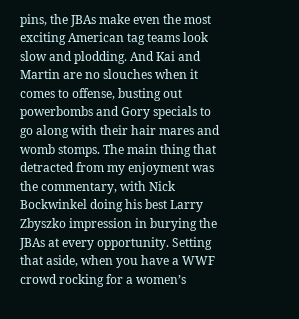pins, the JBAs make even the most exciting American tag teams look slow and plodding. And Kai and Martin are no slouches when it comes to offense, busting out powerbombs and Gory specials to go along with their hair mares and womb stomps. The main thing that detracted from my enjoyment was the commentary, with Nick Bockwinkel doing his best Larry Zbyszko impression in burying the JBAs at every opportunity. Setting that aside, when you have a WWF crowd rocking for a women’s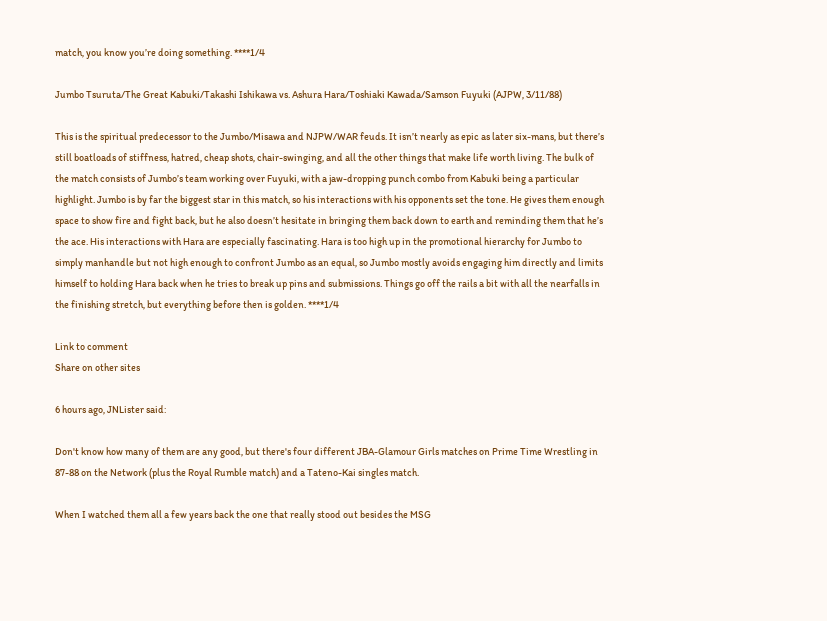match, you know you’re doing something. ****1/4

Jumbo Tsuruta/The Great Kabuki/Takashi Ishikawa vs. Ashura Hara/Toshiaki Kawada/Samson Fuyuki (AJPW, 3/11/88)

This is the spiritual predecessor to the Jumbo/Misawa and NJPW/WAR feuds. It isn’t nearly as epic as later six-mans, but there’s still boatloads of stiffness, hatred, cheap shots, chair-swinging, and all the other things that make life worth living. The bulk of the match consists of Jumbo’s team working over Fuyuki, with a jaw-dropping punch combo from Kabuki being a particular highlight. Jumbo is by far the biggest star in this match, so his interactions with his opponents set the tone. He gives them enough space to show fire and fight back, but he also doesn’t hesitate in bringing them back down to earth and reminding them that he’s the ace. His interactions with Hara are especially fascinating. Hara is too high up in the promotional hierarchy for Jumbo to simply manhandle but not high enough to confront Jumbo as an equal, so Jumbo mostly avoids engaging him directly and limits himself to holding Hara back when he tries to break up pins and submissions. Things go off the rails a bit with all the nearfalls in the finishing stretch, but everything before then is golden. ****1/4

Link to comment
Share on other sites

6 hours ago, JNLister said:

Don't know how many of them are any good, but there's four different JBA-Glamour Girls matches on Prime Time Wrestling in 87-88 on the Network (plus the Royal Rumble match) and a Tateno-Kai singles match.

When I watched them all a few years back the one that really stood out besides the MSG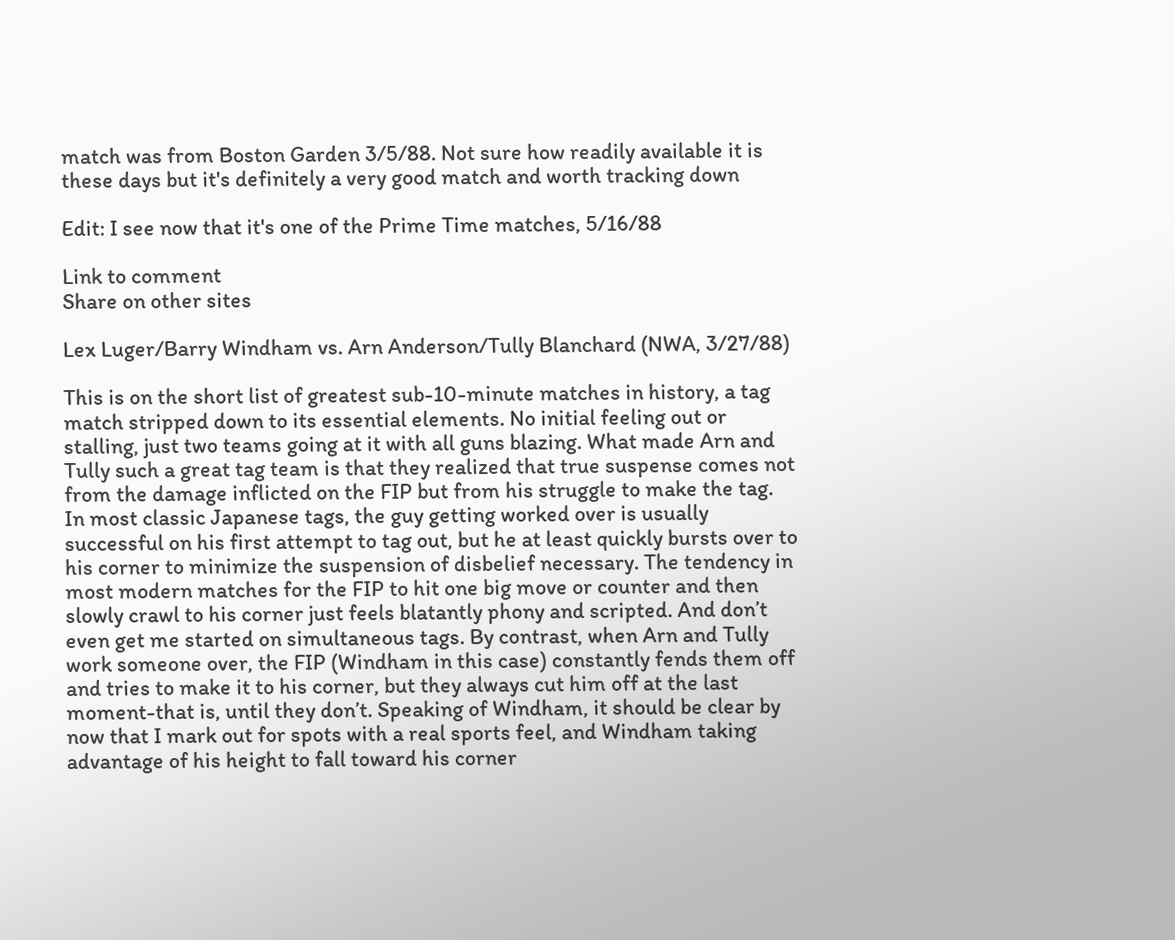match was from Boston Garden 3/5/88. Not sure how readily available it is these days but it's definitely a very good match and worth tracking down

Edit: I see now that it's one of the Prime Time matches, 5/16/88

Link to comment
Share on other sites

Lex Luger/Barry Windham vs. Arn Anderson/Tully Blanchard (NWA, 3/27/88)

This is on the short list of greatest sub-10-minute matches in history, a tag match stripped down to its essential elements. No initial feeling out or stalling, just two teams going at it with all guns blazing. What made Arn and Tully such a great tag team is that they realized that true suspense comes not from the damage inflicted on the FIP but from his struggle to make the tag. In most classic Japanese tags, the guy getting worked over is usually successful on his first attempt to tag out, but he at least quickly bursts over to his corner to minimize the suspension of disbelief necessary. The tendency in most modern matches for the FIP to hit one big move or counter and then slowly crawl to his corner just feels blatantly phony and scripted. And don’t even get me started on simultaneous tags. By contrast, when Arn and Tully work someone over, the FIP (Windham in this case) constantly fends them off and tries to make it to his corner, but they always cut him off at the last moment-that is, until they don’t. Speaking of Windham, it should be clear by now that I mark out for spots with a real sports feel, and Windham taking advantage of his height to fall toward his corner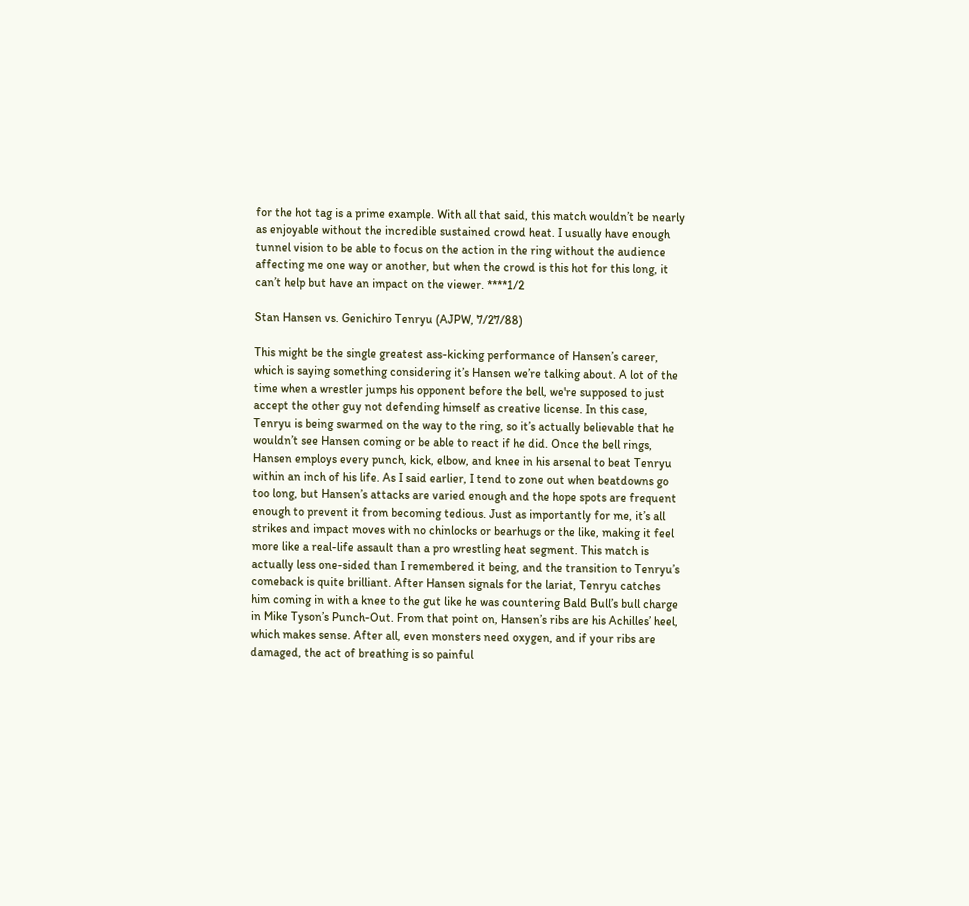for the hot tag is a prime example. With all that said, this match wouldn’t be nearly as enjoyable without the incredible sustained crowd heat. I usually have enough tunnel vision to be able to focus on the action in the ring without the audience affecting me one way or another, but when the crowd is this hot for this long, it can’t help but have an impact on the viewer. ****1/2

Stan Hansen vs. Genichiro Tenryu (AJPW, 7/27/88)

This might be the single greatest ass-kicking performance of Hansen’s career, which is saying something considering it’s Hansen we’re talking about. A lot of the time when a wrestler jumps his opponent before the bell, we're supposed to just accept the other guy not defending himself as creative license. In this case, Tenryu is being swarmed on the way to the ring, so it’s actually believable that he wouldn’t see Hansen coming or be able to react if he did. Once the bell rings, Hansen employs every punch, kick, elbow, and knee in his arsenal to beat Tenryu within an inch of his life. As I said earlier, I tend to zone out when beatdowns go too long, but Hansen’s attacks are varied enough and the hope spots are frequent enough to prevent it from becoming tedious. Just as importantly for me, it’s all strikes and impact moves with no chinlocks or bearhugs or the like, making it feel more like a real-life assault than a pro wrestling heat segment. This match is actually less one-sided than I remembered it being, and the transition to Tenryu’s comeback is quite brilliant. After Hansen signals for the lariat, Tenryu catches him coming in with a knee to the gut like he was countering Bald Bull’s bull charge in Mike Tyson’s Punch-Out. From that point on, Hansen’s ribs are his Achilles’ heel, which makes sense. After all, even monsters need oxygen, and if your ribs are damaged, the act of breathing is so painful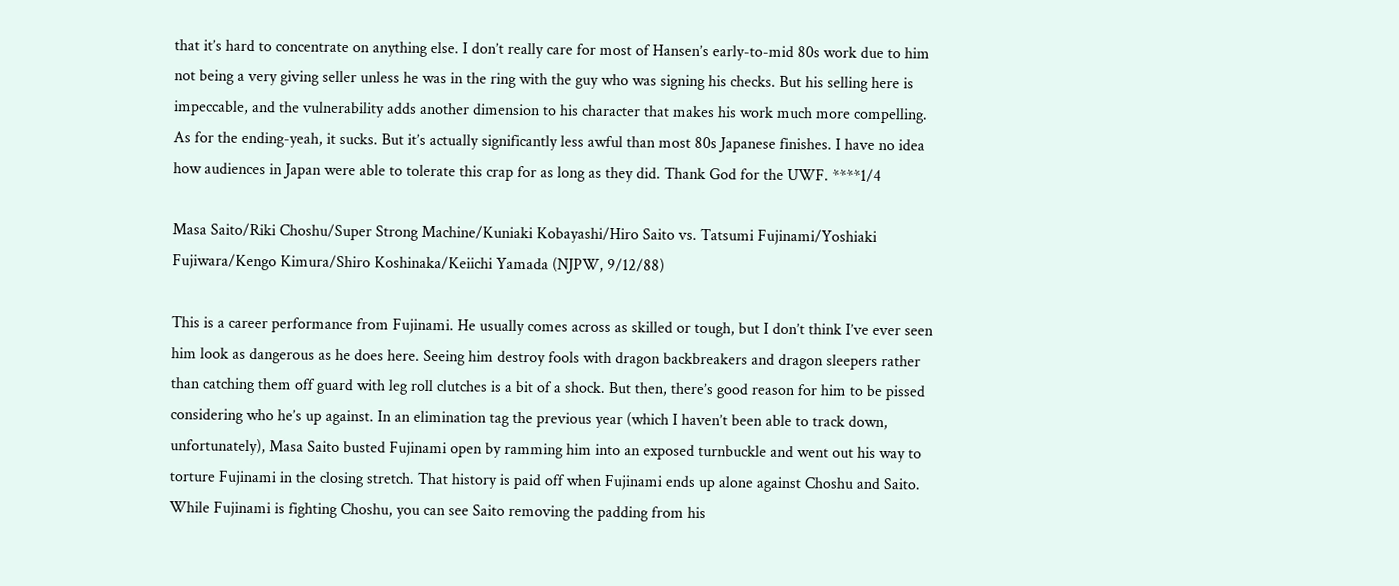that it’s hard to concentrate on anything else. I don’t really care for most of Hansen’s early-to-mid 80s work due to him not being a very giving seller unless he was in the ring with the guy who was signing his checks. But his selling here is impeccable, and the vulnerability adds another dimension to his character that makes his work much more compelling. As for the ending-yeah, it sucks. But it’s actually significantly less awful than most 80s Japanese finishes. I have no idea how audiences in Japan were able to tolerate this crap for as long as they did. Thank God for the UWF. ****1/4

Masa Saito/Riki Choshu/Super Strong Machine/Kuniaki Kobayashi/Hiro Saito vs. Tatsumi Fujinami/Yoshiaki Fujiwara/Kengo Kimura/Shiro Koshinaka/Keiichi Yamada (NJPW, 9/12/88)

This is a career performance from Fujinami. He usually comes across as skilled or tough, but I don’t think I’ve ever seen him look as dangerous as he does here. Seeing him destroy fools with dragon backbreakers and dragon sleepers rather than catching them off guard with leg roll clutches is a bit of a shock. But then, there’s good reason for him to be pissed considering who he’s up against. In an elimination tag the previous year (which I haven’t been able to track down, unfortunately), Masa Saito busted Fujinami open by ramming him into an exposed turnbuckle and went out his way to torture Fujinami in the closing stretch. That history is paid off when Fujinami ends up alone against Choshu and Saito. While Fujinami is fighting Choshu, you can see Saito removing the padding from his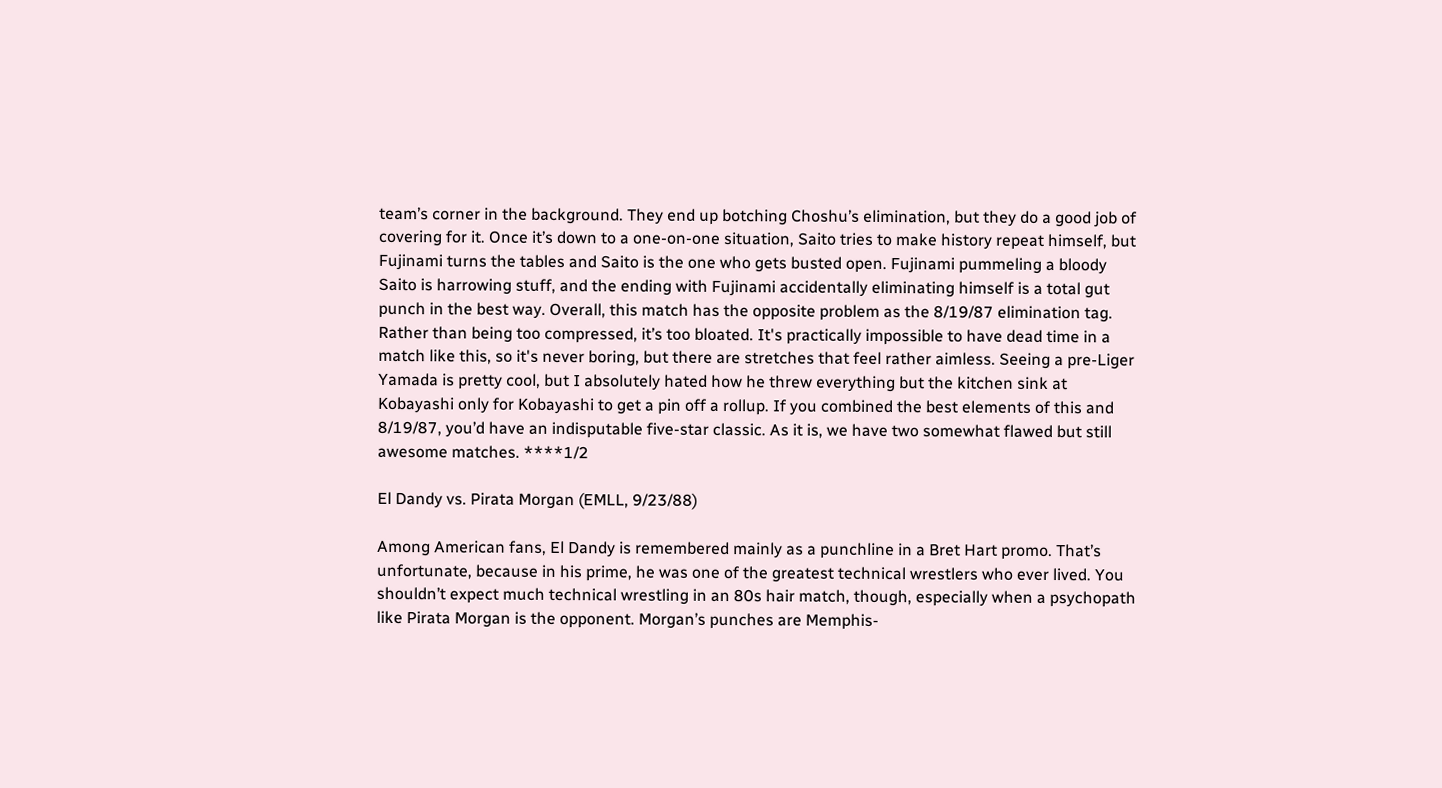team’s corner in the background. They end up botching Choshu’s elimination, but they do a good job of covering for it. Once it’s down to a one-on-one situation, Saito tries to make history repeat himself, but Fujinami turns the tables and Saito is the one who gets busted open. Fujinami pummeling a bloody Saito is harrowing stuff, and the ending with Fujinami accidentally eliminating himself is a total gut punch in the best way. Overall, this match has the opposite problem as the 8/19/87 elimination tag. Rather than being too compressed, it’s too bloated. It's practically impossible to have dead time in a match like this, so it's never boring, but there are stretches that feel rather aimless. Seeing a pre-Liger Yamada is pretty cool, but I absolutely hated how he threw everything but the kitchen sink at Kobayashi only for Kobayashi to get a pin off a rollup. If you combined the best elements of this and 8/19/87, you’d have an indisputable five-star classic. As it is, we have two somewhat flawed but still awesome matches. ****1/2

El Dandy vs. Pirata Morgan (EMLL, 9/23/88)

Among American fans, El Dandy is remembered mainly as a punchline in a Bret Hart promo. That’s unfortunate, because in his prime, he was one of the greatest technical wrestlers who ever lived. You shouldn’t expect much technical wrestling in an 80s hair match, though, especially when a psychopath like Pirata Morgan is the opponent. Morgan’s punches are Memphis-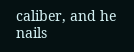caliber, and he nails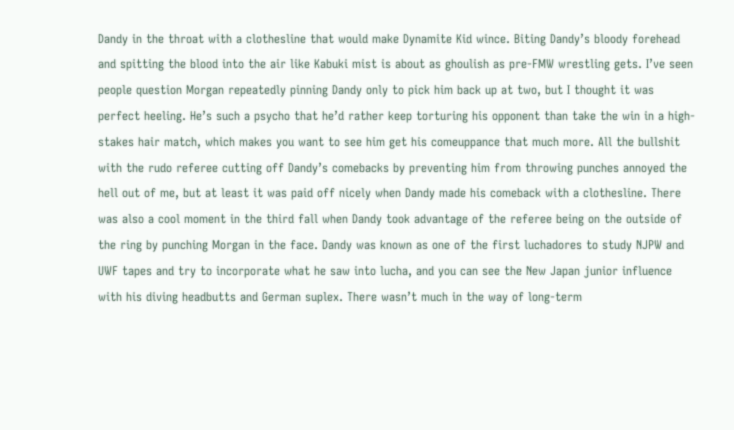Dandy in the throat with a clothesline that would make Dynamite Kid wince. Biting Dandy’s bloody forehead and spitting the blood into the air like Kabuki mist is about as ghoulish as pre-FMW wrestling gets. I’ve seen people question Morgan repeatedly pinning Dandy only to pick him back up at two, but I thought it was perfect heeling. He’s such a psycho that he’d rather keep torturing his opponent than take the win in a high-stakes hair match, which makes you want to see him get his comeuppance that much more. All the bullshit with the rudo referee cutting off Dandy’s comebacks by preventing him from throwing punches annoyed the hell out of me, but at least it was paid off nicely when Dandy made his comeback with a clothesline. There was also a cool moment in the third fall when Dandy took advantage of the referee being on the outside of the ring by punching Morgan in the face. Dandy was known as one of the first luchadores to study NJPW and UWF tapes and try to incorporate what he saw into lucha, and you can see the New Japan junior influence with his diving headbutts and German suplex. There wasn’t much in the way of long-term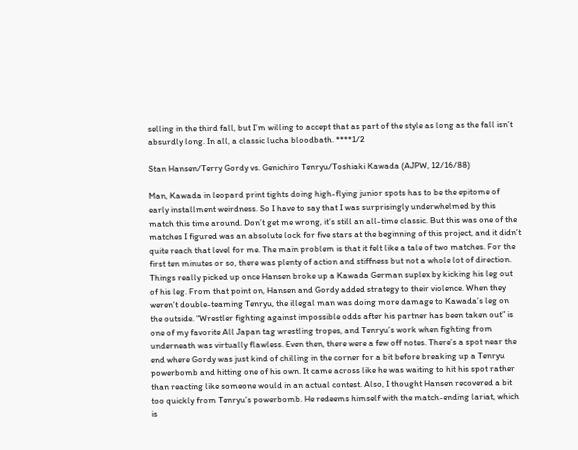selling in the third fall, but I’m willing to accept that as part of the style as long as the fall isn’t absurdly long. In all, a classic lucha bloodbath. ****1/2

Stan Hansen/Terry Gordy vs. Genichiro Tenryu/Toshiaki Kawada (AJPW, 12/16/88)

Man, Kawada in leopard print tights doing high-flying junior spots has to be the epitome of early installment weirdness. So I have to say that I was surprisingly underwhelmed by this match this time around. Don’t get me wrong, it’s still an all-time classic. But this was one of the matches I figured was an absolute lock for five stars at the beginning of this project, and it didn’t quite reach that level for me. The main problem is that it felt like a tale of two matches. For the first ten minutes or so, there was plenty of action and stiffness but not a whole lot of direction. Things really picked up once Hansen broke up a Kawada German suplex by kicking his leg out of his leg. From that point on, Hansen and Gordy added strategy to their violence. When they weren’t double-teaming Tenryu, the illegal man was doing more damage to Kawada’s leg on the outside. “Wrestler fighting against impossible odds after his partner has been taken out” is one of my favorite All Japan tag wrestling tropes, and Tenryu’s work when fighting from underneath was virtually flawless. Even then, there were a few off notes. There’s a spot near the end where Gordy was just kind of chilling in the corner for a bit before breaking up a Tenryu powerbomb and hitting one of his own. It came across like he was waiting to hit his spot rather than reacting like someone would in an actual contest. Also, I thought Hansen recovered a bit too quickly from Tenryu’s powerbomb. He redeems himself with the match-ending lariat, which is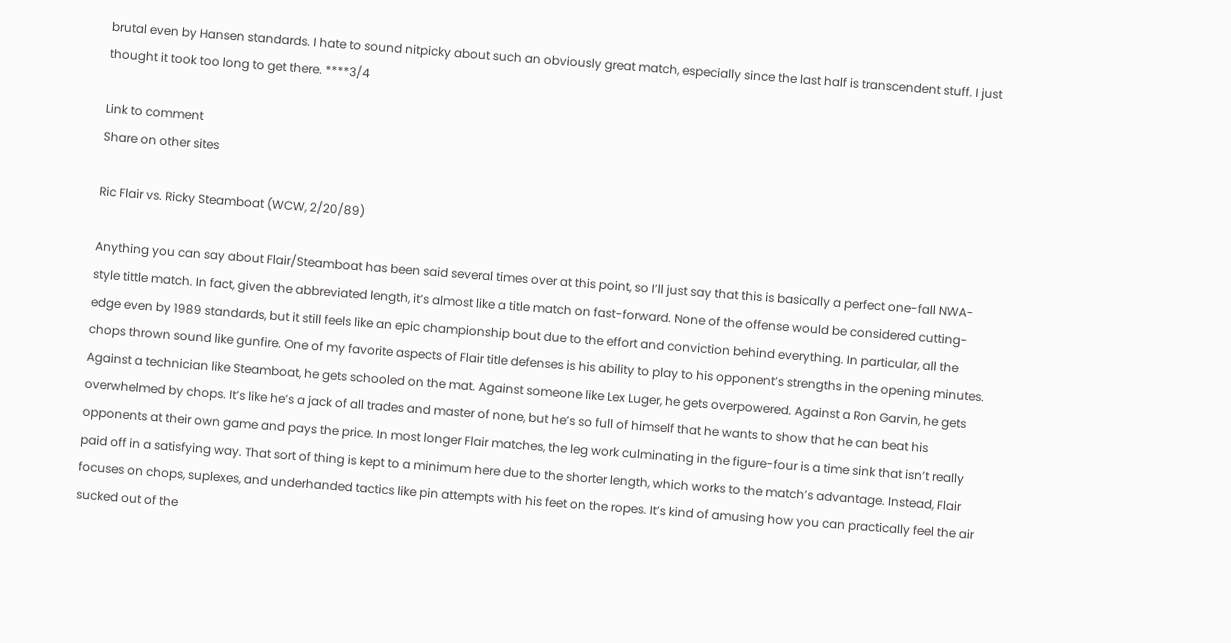brutal even by Hansen standards. I hate to sound nitpicky about such an obviously great match, especially since the last half is transcendent stuff. I just thought it took too long to get there. ****3/4

Link to comment
Share on other sites

Ric Flair vs. Ricky Steamboat (WCW, 2/20/89)

Anything you can say about Flair/Steamboat has been said several times over at this point, so I’ll just say that this is basically a perfect one-fall NWA-style tittle match. In fact, given the abbreviated length, it’s almost like a title match on fast-forward. None of the offense would be considered cutting-edge even by 1989 standards, but it still feels like an epic championship bout due to the effort and conviction behind everything. In particular, all the chops thrown sound like gunfire. One of my favorite aspects of Flair title defenses is his ability to play to his opponent’s strengths in the opening minutes. Against a technician like Steamboat, he gets schooled on the mat. Against someone like Lex Luger, he gets overpowered. Against a Ron Garvin, he gets overwhelmed by chops. It’s like he’s a jack of all trades and master of none, but he’s so full of himself that he wants to show that he can beat his opponents at their own game and pays the price. In most longer Flair matches, the leg work culminating in the figure-four is a time sink that isn’t really paid off in a satisfying way. That sort of thing is kept to a minimum here due to the shorter length, which works to the match’s advantage. Instead, Flair focuses on chops, suplexes, and underhanded tactics like pin attempts with his feet on the ropes. It’s kind of amusing how you can practically feel the air sucked out of the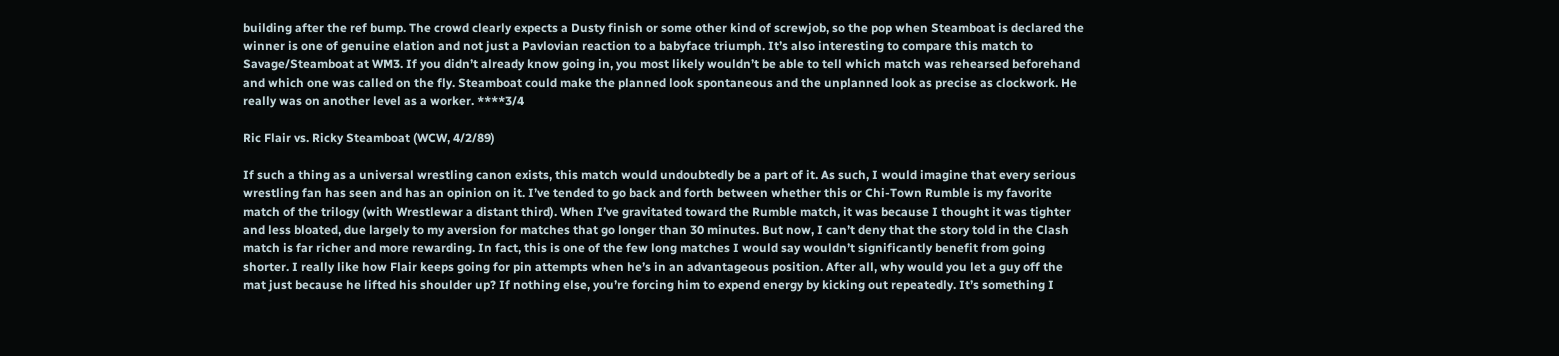building after the ref bump. The crowd clearly expects a Dusty finish or some other kind of screwjob, so the pop when Steamboat is declared the winner is one of genuine elation and not just a Pavlovian reaction to a babyface triumph. It’s also interesting to compare this match to Savage/Steamboat at WM3. If you didn’t already know going in, you most likely wouldn’t be able to tell which match was rehearsed beforehand and which one was called on the fly. Steamboat could make the planned look spontaneous and the unplanned look as precise as clockwork. He really was on another level as a worker. ****3/4

Ric Flair vs. Ricky Steamboat (WCW, 4/2/89)

If such a thing as a universal wrestling canon exists, this match would undoubtedly be a part of it. As such, I would imagine that every serious wrestling fan has seen and has an opinion on it. I’ve tended to go back and forth between whether this or Chi-Town Rumble is my favorite match of the trilogy (with Wrestlewar a distant third). When I’ve gravitated toward the Rumble match, it was because I thought it was tighter and less bloated, due largely to my aversion for matches that go longer than 30 minutes. But now, I can’t deny that the story told in the Clash match is far richer and more rewarding. In fact, this is one of the few long matches I would say wouldn’t significantly benefit from going shorter. I really like how Flair keeps going for pin attempts when he’s in an advantageous position. After all, why would you let a guy off the mat just because he lifted his shoulder up? If nothing else, you’re forcing him to expend energy by kicking out repeatedly. It’s something I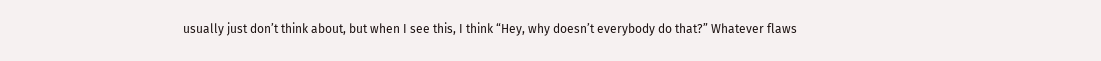usually just don’t think about, but when I see this, I think “Hey, why doesn’t everybody do that?” Whatever flaws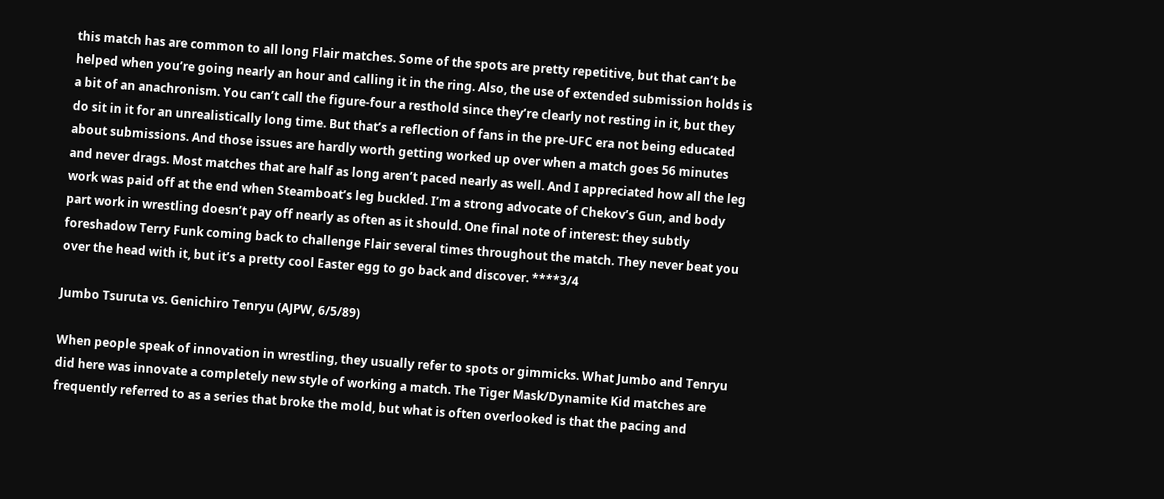this match has are common to all long Flair matches. Some of the spots are pretty repetitive, but that can’t be helped when you’re going nearly an hour and calling it in the ring. Also, the use of extended submission holds is a bit of an anachronism. You can’t call the figure-four a resthold since they’re clearly not resting in it, but they do sit in it for an unrealistically long time. But that’s a reflection of fans in the pre-UFC era not being educated about submissions. And those issues are hardly worth getting worked up over when a match goes 56 minutes and never drags. Most matches that are half as long aren’t paced nearly as well. And I appreciated how all the leg work was paid off at the end when Steamboat’s leg buckled. I’m a strong advocate of Chekov’s Gun, and body part work in wrestling doesn’t pay off nearly as often as it should. One final note of interest: they subtly foreshadow Terry Funk coming back to challenge Flair several times throughout the match. They never beat you over the head with it, but it’s a pretty cool Easter egg to go back and discover. ****3/4

Jumbo Tsuruta vs. Genichiro Tenryu (AJPW, 6/5/89)

When people speak of innovation in wrestling, they usually refer to spots or gimmicks. What Jumbo and Tenryu did here was innovate a completely new style of working a match. The Tiger Mask/Dynamite Kid matches are frequently referred to as a series that broke the mold, but what is often overlooked is that the pacing and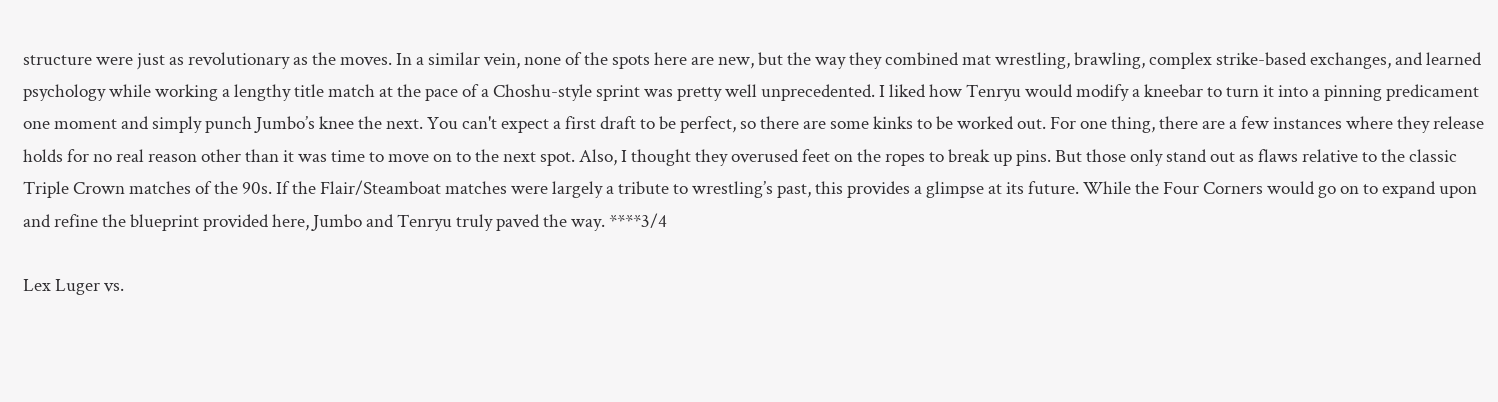structure were just as revolutionary as the moves. In a similar vein, none of the spots here are new, but the way they combined mat wrestling, brawling, complex strike-based exchanges, and learned psychology while working a lengthy title match at the pace of a Choshu-style sprint was pretty well unprecedented. I liked how Tenryu would modify a kneebar to turn it into a pinning predicament one moment and simply punch Jumbo’s knee the next. You can't expect a first draft to be perfect, so there are some kinks to be worked out. For one thing, there are a few instances where they release holds for no real reason other than it was time to move on to the next spot. Also, I thought they overused feet on the ropes to break up pins. But those only stand out as flaws relative to the classic Triple Crown matches of the 90s. If the Flair/Steamboat matches were largely a tribute to wrestling’s past, this provides a glimpse at its future. While the Four Corners would go on to expand upon and refine the blueprint provided here, Jumbo and Tenryu truly paved the way. ****3/4

Lex Luger vs.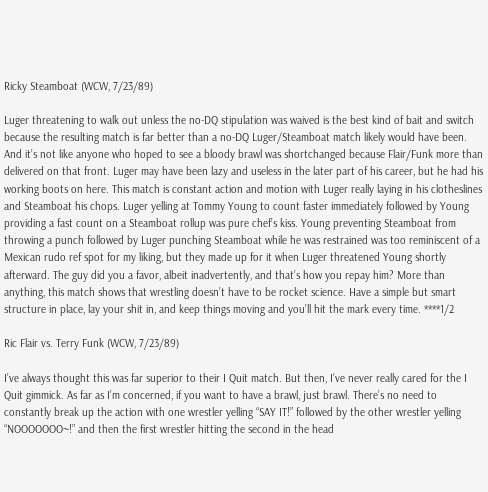Ricky Steamboat (WCW, 7/23/89)

Luger threatening to walk out unless the no-DQ stipulation was waived is the best kind of bait and switch because the resulting match is far better than a no-DQ Luger/Steamboat match likely would have been. And it’s not like anyone who hoped to see a bloody brawl was shortchanged because Flair/Funk more than delivered on that front. Luger may have been lazy and useless in the later part of his career, but he had his working boots on here. This match is constant action and motion with Luger really laying in his clotheslines and Steamboat his chops. Luger yelling at Tommy Young to count faster immediately followed by Young providing a fast count on a Steamboat rollup was pure chef’s kiss. Young preventing Steamboat from throwing a punch followed by Luger punching Steamboat while he was restrained was too reminiscent of a Mexican rudo ref spot for my liking, but they made up for it when Luger threatened Young shortly afterward. The guy did you a favor, albeit inadvertently, and that’s how you repay him? More than anything, this match shows that wrestling doesn’t have to be rocket science. Have a simple but smart structure in place, lay your shit in, and keep things moving and you’ll hit the mark every time. ****1/2

Ric Flair vs. Terry Funk (WCW, 7/23/89)

I’ve always thought this was far superior to their I Quit match. But then, I’ve never really cared for the I Quit gimmick. As far as I’m concerned, if you want to have a brawl, just brawl. There’s no need to constantly break up the action with one wrestler yelling “SAY IT!” followed by the other wrestler yelling “NOOOOOOO~!” and then the first wrestler hitting the second in the head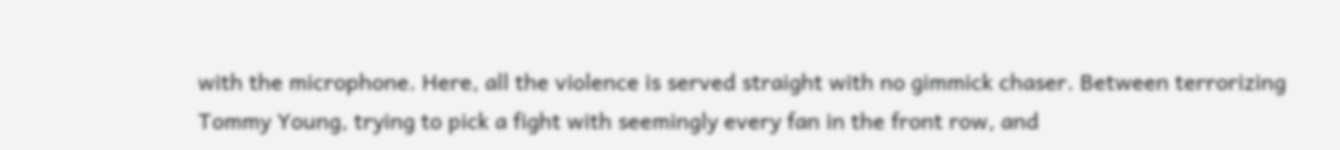with the microphone. Here, all the violence is served straight with no gimmick chaser. Between terrorizing Tommy Young, trying to pick a fight with seemingly every fan in the front row, and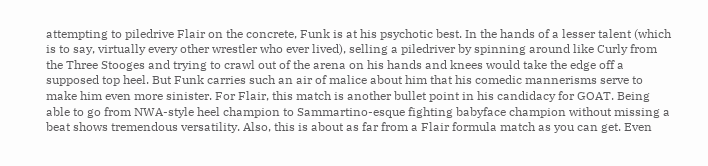attempting to piledrive Flair on the concrete, Funk is at his psychotic best. In the hands of a lesser talent (which is to say, virtually every other wrestler who ever lived), selling a piledriver by spinning around like Curly from the Three Stooges and trying to crawl out of the arena on his hands and knees would take the edge off a supposed top heel. But Funk carries such an air of malice about him that his comedic mannerisms serve to make him even more sinister. For Flair, this match is another bullet point in his candidacy for GOAT. Being able to go from NWA-style heel champion to Sammartino-esque fighting babyface champion without missing a beat shows tremendous versatility. Also, this is about as far from a Flair formula match as you can get. Even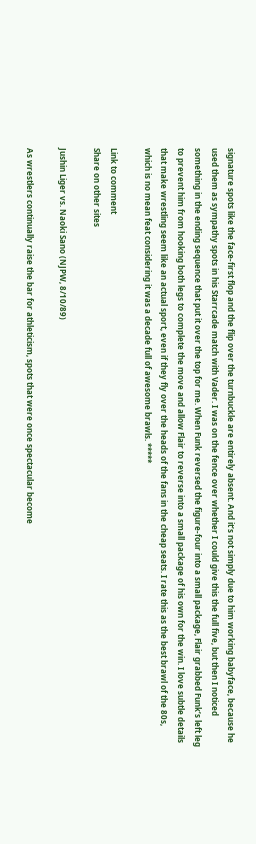signature spots like the face-first flop and the flip over the turnbuckle are entirely absent. And it’s not simply due to him working babyface, because he used them as sympathy spots in his Starrcade match with Vader. I was on the fence over whether I could give this the full five, but then I noticed something in the ending sequence that put it over the top for me. When Funk reversed the figure-four into a small package, Flair grabbed Funk’s left leg to prevent him from hooking both legs to complete the move and allow Flair to reverse into a small package of his own for the win. I love subtle details that make wrestling seem like an actual sport, even if they fly over the heads of the fans in the cheap seats. I rate this as the best brawl of the 80s, which is no mean feat considering it was a decade full of awesome brawls. *****

Link to comment
Share on other sites

Jushin Liger vs. Naoki Sano (NJPW, 8/10/89)

As wrestlers continually raise the bar for athleticism, spots that were once spectacular become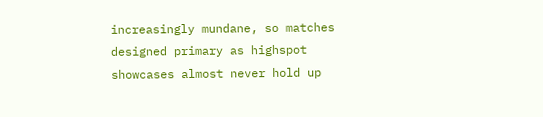increasingly mundane, so matches designed primary as highspot showcases almost never hold up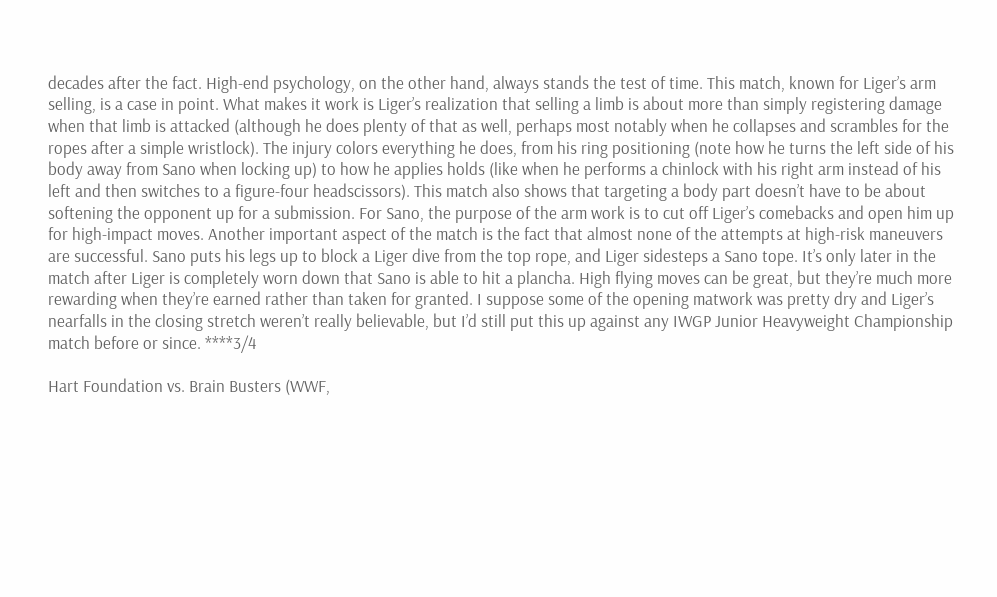decades after the fact. High-end psychology, on the other hand, always stands the test of time. This match, known for Liger’s arm selling, is a case in point. What makes it work is Liger’s realization that selling a limb is about more than simply registering damage when that limb is attacked (although he does plenty of that as well, perhaps most notably when he collapses and scrambles for the ropes after a simple wristlock). The injury colors everything he does, from his ring positioning (note how he turns the left side of his body away from Sano when locking up) to how he applies holds (like when he performs a chinlock with his right arm instead of his left and then switches to a figure-four headscissors). This match also shows that targeting a body part doesn’t have to be about softening the opponent up for a submission. For Sano, the purpose of the arm work is to cut off Liger’s comebacks and open him up for high-impact moves. Another important aspect of the match is the fact that almost none of the attempts at high-risk maneuvers are successful. Sano puts his legs up to block a Liger dive from the top rope, and Liger sidesteps a Sano tope. It’s only later in the match after Liger is completely worn down that Sano is able to hit a plancha. High flying moves can be great, but they’re much more rewarding when they’re earned rather than taken for granted. I suppose some of the opening matwork was pretty dry and Liger’s nearfalls in the closing stretch weren’t really believable, but I’d still put this up against any IWGP Junior Heavyweight Championship match before or since. ****3/4

Hart Foundation vs. Brain Busters (WWF,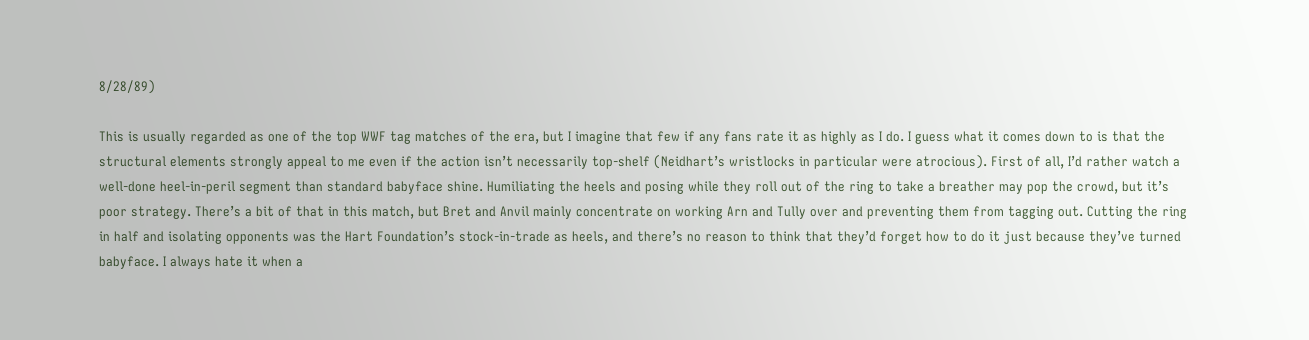8/28/89)

This is usually regarded as one of the top WWF tag matches of the era, but I imagine that few if any fans rate it as highly as I do. I guess what it comes down to is that the structural elements strongly appeal to me even if the action isn’t necessarily top-shelf (Neidhart’s wristlocks in particular were atrocious). First of all, I’d rather watch a well-done heel-in-peril segment than standard babyface shine. Humiliating the heels and posing while they roll out of the ring to take a breather may pop the crowd, but it’s poor strategy. There’s a bit of that in this match, but Bret and Anvil mainly concentrate on working Arn and Tully over and preventing them from tagging out. Cutting the ring in half and isolating opponents was the Hart Foundation’s stock-in-trade as heels, and there’s no reason to think that they’d forget how to do it just because they’ve turned babyface. I always hate it when a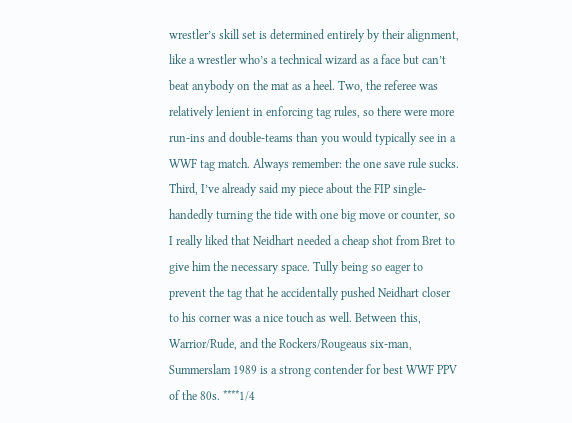wrestler’s skill set is determined entirely by their alignment, like a wrestler who’s a technical wizard as a face but can’t beat anybody on the mat as a heel. Two, the referee was relatively lenient in enforcing tag rules, so there were more run-ins and double-teams than you would typically see in a WWF tag match. Always remember: the one save rule sucks. Third, I’ve already said my piece about the FIP single-handedly turning the tide with one big move or counter, so I really liked that Neidhart needed a cheap shot from Bret to give him the necessary space. Tully being so eager to prevent the tag that he accidentally pushed Neidhart closer to his corner was a nice touch as well. Between this, Warrior/Rude, and the Rockers/Rougeaus six-man, Summerslam 1989 is a strong contender for best WWF PPV of the 80s. ****1/4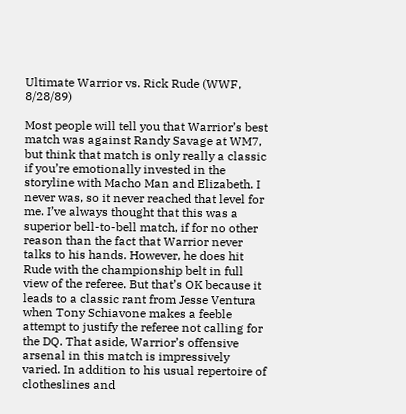Ultimate Warrior vs. Rick Rude (WWF, 8/28/89)

Most people will tell you that Warrior’s best match was against Randy Savage at WM7, but think that match is only really a classic if you’re emotionally invested in the storyline with Macho Man and Elizabeth. I never was, so it never reached that level for me. I’ve always thought that this was a superior bell-to-bell match, if for no other reason than the fact that Warrior never talks to his hands. However, he does hit Rude with the championship belt in full view of the referee. But that’s OK because it leads to a classic rant from Jesse Ventura when Tony Schiavone makes a feeble attempt to justify the referee not calling for the DQ. That aside, Warrior’s offensive arsenal in this match is impressively varied. In addition to his usual repertoire of clotheslines and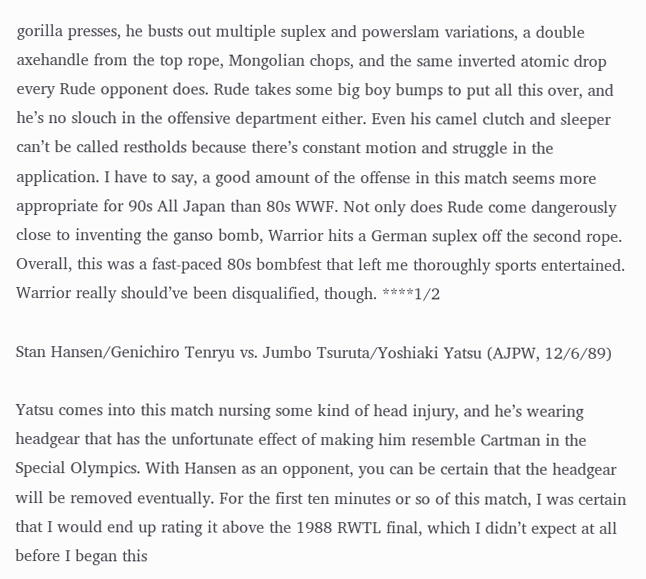gorilla presses, he busts out multiple suplex and powerslam variations, a double axehandle from the top rope, Mongolian chops, and the same inverted atomic drop every Rude opponent does. Rude takes some big boy bumps to put all this over, and he’s no slouch in the offensive department either. Even his camel clutch and sleeper can’t be called restholds because there’s constant motion and struggle in the application. I have to say, a good amount of the offense in this match seems more appropriate for 90s All Japan than 80s WWF. Not only does Rude come dangerously close to inventing the ganso bomb, Warrior hits a German suplex off the second rope. Overall, this was a fast-paced 80s bombfest that left me thoroughly sports entertained. Warrior really should’ve been disqualified, though. ****1/2

Stan Hansen/Genichiro Tenryu vs. Jumbo Tsuruta/Yoshiaki Yatsu (AJPW, 12/6/89)

Yatsu comes into this match nursing some kind of head injury, and he’s wearing headgear that has the unfortunate effect of making him resemble Cartman in the Special Olympics. With Hansen as an opponent, you can be certain that the headgear will be removed eventually. For the first ten minutes or so of this match, I was certain that I would end up rating it above the 1988 RWTL final, which I didn’t expect at all before I began this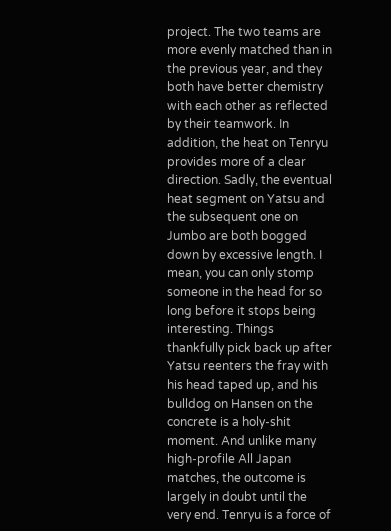project. The two teams are more evenly matched than in the previous year, and they both have better chemistry with each other as reflected by their teamwork. In addition, the heat on Tenryu provides more of a clear direction. Sadly, the eventual heat segment on Yatsu and the subsequent one on Jumbo are both bogged down by excessive length. I mean, you can only stomp someone in the head for so long before it stops being interesting. Things thankfully pick back up after Yatsu reenters the fray with his head taped up, and his bulldog on Hansen on the concrete is a holy-shit moment. And unlike many high-profile All Japan matches, the outcome is largely in doubt until the very end. Tenryu is a force of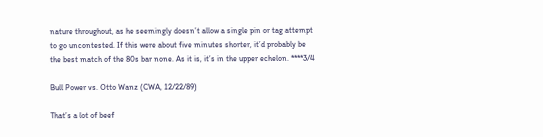nature throughout, as he seemingly doesn’t allow a single pin or tag attempt to go uncontested. If this were about five minutes shorter, it’d probably be the best match of the 80s bar none. As it is, it’s in the upper echelon. ****3/4

Bull Power vs. Otto Wanz (CWA, 12/22/89)

That’s a lot of beef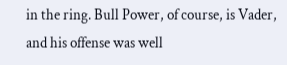in the ring. Bull Power, of course, is Vader, and his offense was well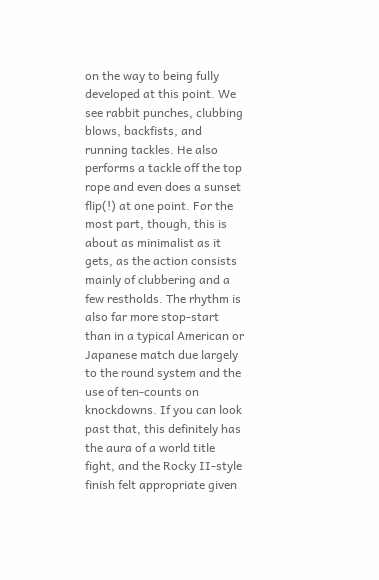on the way to being fully developed at this point. We see rabbit punches, clubbing blows, backfists, and running tackles. He also performs a tackle off the top rope and even does a sunset flip(!) at one point. For the most part, though, this is about as minimalist as it gets, as the action consists mainly of clubbering and a few restholds. The rhythm is also far more stop-start than in a typical American or Japanese match due largely to the round system and the use of ten-counts on knockdowns. If you can look past that, this definitely has the aura of a world title fight, and the Rocky II-style finish felt appropriate given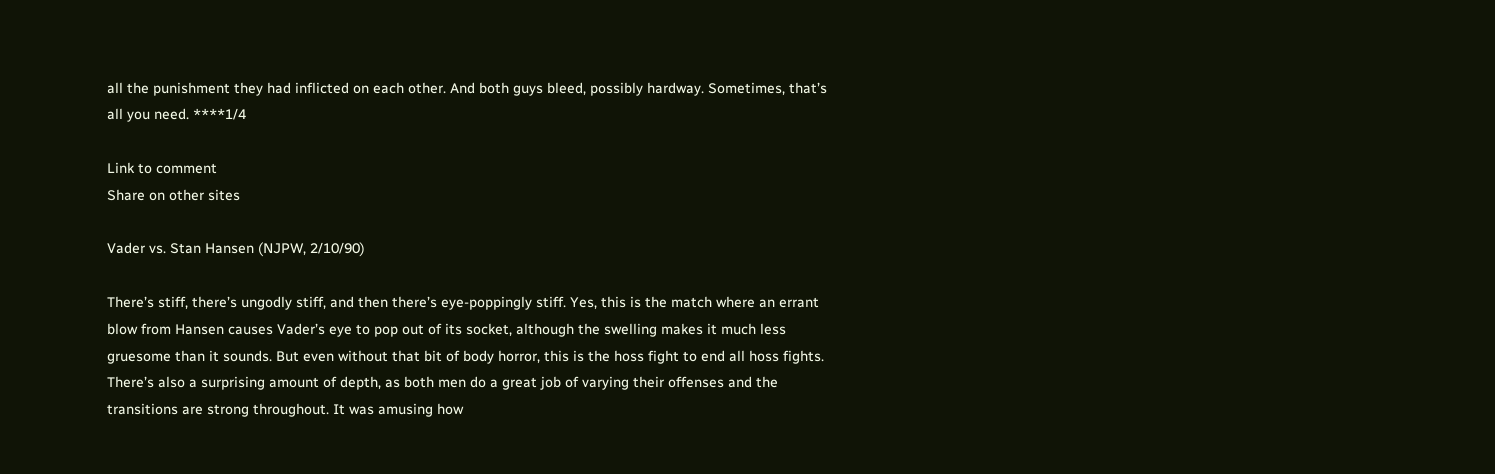all the punishment they had inflicted on each other. And both guys bleed, possibly hardway. Sometimes, that’s all you need. ****1/4

Link to comment
Share on other sites

Vader vs. Stan Hansen (NJPW, 2/10/90)

There’s stiff, there’s ungodly stiff, and then there’s eye-poppingly stiff. Yes, this is the match where an errant blow from Hansen causes Vader’s eye to pop out of its socket, although the swelling makes it much less gruesome than it sounds. But even without that bit of body horror, this is the hoss fight to end all hoss fights. There’s also a surprising amount of depth, as both men do a great job of varying their offenses and the transitions are strong throughout. It was amusing how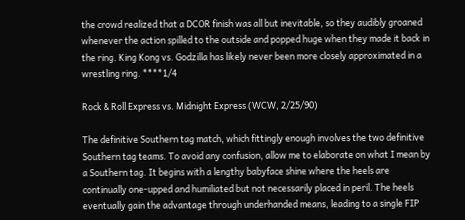the crowd realized that a DCOR finish was all but inevitable, so they audibly groaned whenever the action spilled to the outside and popped huge when they made it back in the ring. King Kong vs. Godzilla has likely never been more closely approximated in a wrestling ring. ****1/4

Rock & Roll Express vs. Midnight Express (WCW, 2/25/90)

The definitive Southern tag match, which fittingly enough involves the two definitive Southern tag teams. To avoid any confusion, allow me to elaborate on what I mean by a Southern tag. It begins with a lengthy babyface shine where the heels are continually one-upped and humiliated but not necessarily placed in peril. The heels eventually gain the advantage through underhanded means, leading to a single FIP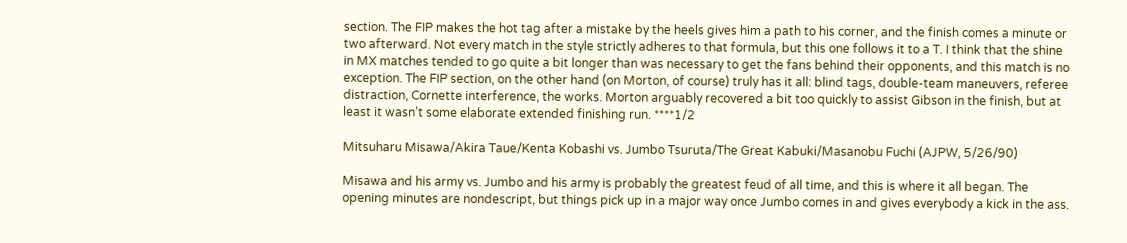section. The FIP makes the hot tag after a mistake by the heels gives him a path to his corner, and the finish comes a minute or two afterward. Not every match in the style strictly adheres to that formula, but this one follows it to a T. I think that the shine in MX matches tended to go quite a bit longer than was necessary to get the fans behind their opponents, and this match is no exception. The FIP section, on the other hand (on Morton, of course) truly has it all: blind tags, double-team maneuvers, referee distraction, Cornette interference, the works. Morton arguably recovered a bit too quickly to assist Gibson in the finish, but at least it wasn’t some elaborate extended finishing run. ****1/2

Mitsuharu Misawa/Akira Taue/Kenta Kobashi vs. Jumbo Tsuruta/The Great Kabuki/Masanobu Fuchi (AJPW, 5/26/90)

Misawa and his army vs. Jumbo and his army is probably the greatest feud of all time, and this is where it all began. The opening minutes are nondescript, but things pick up in a major way once Jumbo comes in and gives everybody a kick in the ass.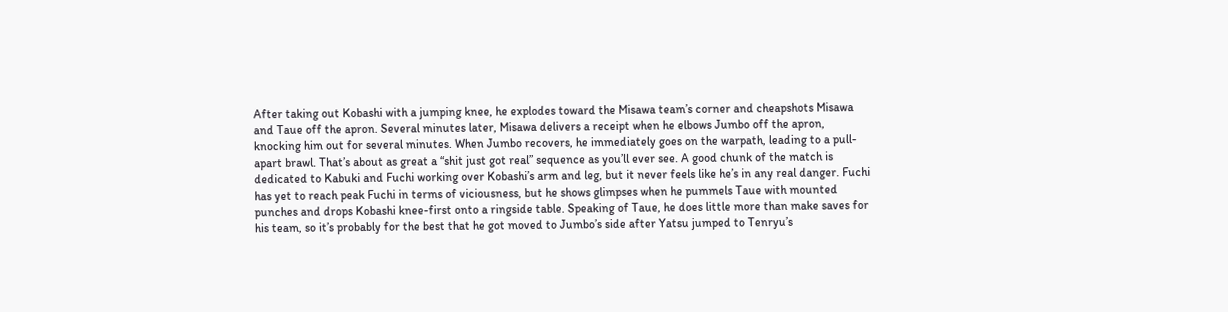After taking out Kobashi with a jumping knee, he explodes toward the Misawa team’s corner and cheapshots Misawa and Taue off the apron. Several minutes later, Misawa delivers a receipt when he elbows Jumbo off the apron, knocking him out for several minutes. When Jumbo recovers, he immediately goes on the warpath, leading to a pull-apart brawl. That’s about as great a “shit just got real” sequence as you’ll ever see. A good chunk of the match is dedicated to Kabuki and Fuchi working over Kobashi’s arm and leg, but it never feels like he’s in any real danger. Fuchi has yet to reach peak Fuchi in terms of viciousness, but he shows glimpses when he pummels Taue with mounted punches and drops Kobashi knee-first onto a ringside table. Speaking of Taue, he does little more than make saves for his team, so it’s probably for the best that he got moved to Jumbo’s side after Yatsu jumped to Tenryu’s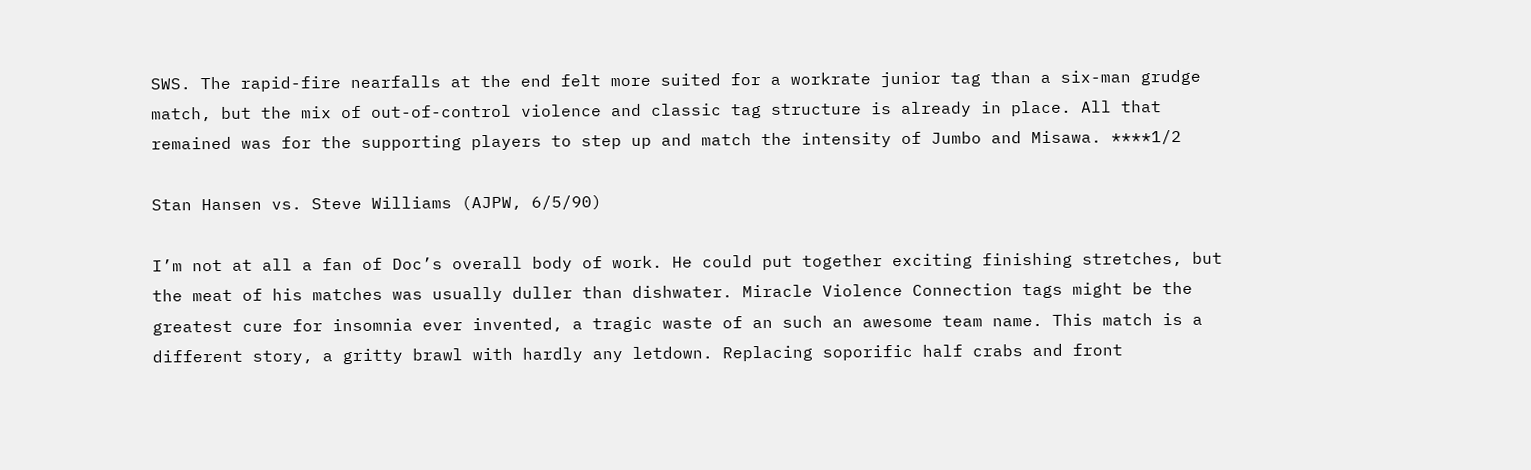SWS. The rapid-fire nearfalls at the end felt more suited for a workrate junior tag than a six-man grudge match, but the mix of out-of-control violence and classic tag structure is already in place. All that remained was for the supporting players to step up and match the intensity of Jumbo and Misawa. ****1/2

Stan Hansen vs. Steve Williams (AJPW, 6/5/90)

I’m not at all a fan of Doc’s overall body of work. He could put together exciting finishing stretches, but the meat of his matches was usually duller than dishwater. Miracle Violence Connection tags might be the greatest cure for insomnia ever invented, a tragic waste of an such an awesome team name. This match is a different story, a gritty brawl with hardly any letdown. Replacing soporific half crabs and front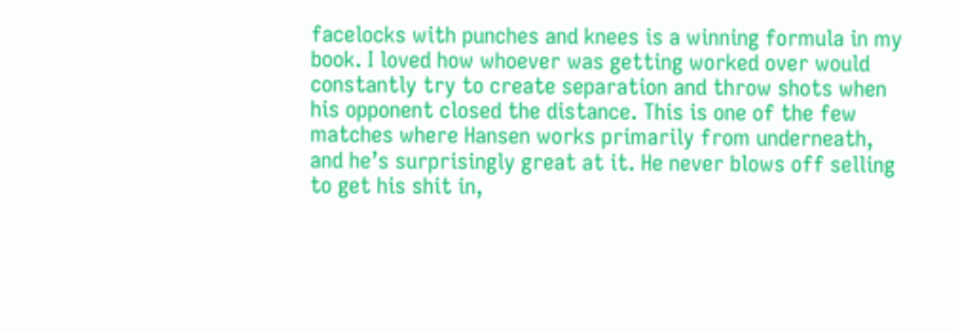facelocks with punches and knees is a winning formula in my book. I loved how whoever was getting worked over would constantly try to create separation and throw shots when his opponent closed the distance. This is one of the few matches where Hansen works primarily from underneath, and he’s surprisingly great at it. He never blows off selling to get his shit in,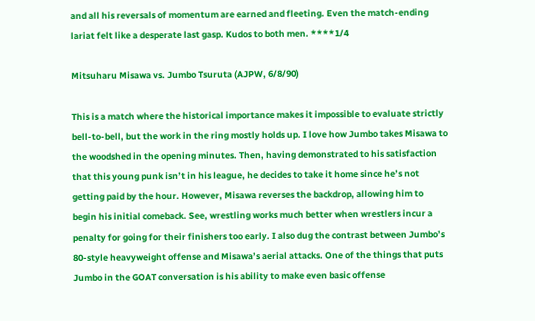and all his reversals of momentum are earned and fleeting. Even the match-ending lariat felt like a desperate last gasp. Kudos to both men. ****1/4

Mitsuharu Misawa vs. Jumbo Tsuruta (AJPW, 6/8/90)

This is a match where the historical importance makes it impossible to evaluate strictly bell-to-bell, but the work in the ring mostly holds up. I love how Jumbo takes Misawa to the woodshed in the opening minutes. Then, having demonstrated to his satisfaction that this young punk isn’t in his league, he decides to take it home since he’s not getting paid by the hour. However, Misawa reverses the backdrop, allowing him to begin his initial comeback. See, wrestling works much better when wrestlers incur a penalty for going for their finishers too early. I also dug the contrast between Jumbo’s 80-style heavyweight offense and Misawa’s aerial attacks. One of the things that puts Jumbo in the GOAT conversation is his ability to make even basic offense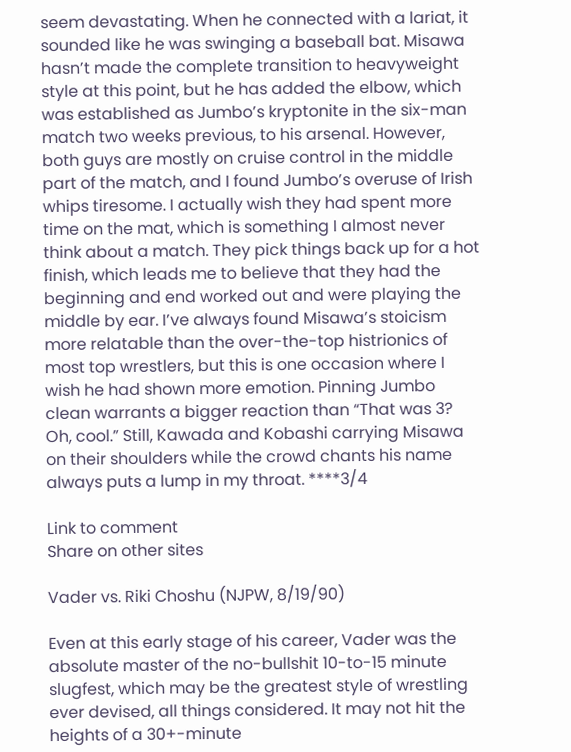seem devastating. When he connected with a lariat, it sounded like he was swinging a baseball bat. Misawa hasn’t made the complete transition to heavyweight style at this point, but he has added the elbow, which was established as Jumbo’s kryptonite in the six-man match two weeks previous, to his arsenal. However, both guys are mostly on cruise control in the middle part of the match, and I found Jumbo’s overuse of Irish whips tiresome. I actually wish they had spent more time on the mat, which is something I almost never think about a match. They pick things back up for a hot finish, which leads me to believe that they had the beginning and end worked out and were playing the middle by ear. I’ve always found Misawa’s stoicism more relatable than the over-the-top histrionics of most top wrestlers, but this is one occasion where I wish he had shown more emotion. Pinning Jumbo clean warrants a bigger reaction than “That was 3? Oh, cool.” Still, Kawada and Kobashi carrying Misawa on their shoulders while the crowd chants his name always puts a lump in my throat. ****3/4

Link to comment
Share on other sites

Vader vs. Riki Choshu (NJPW, 8/19/90)

Even at this early stage of his career, Vader was the absolute master of the no-bullshit 10-to-15 minute slugfest, which may be the greatest style of wrestling ever devised, all things considered. It may not hit the heights of a 30+-minute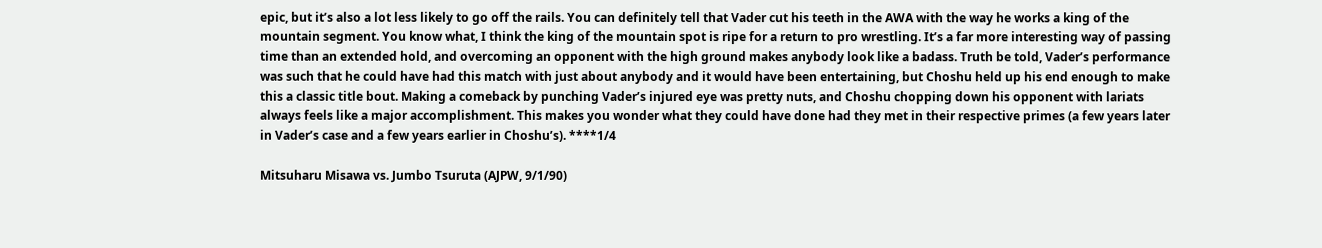epic, but it’s also a lot less likely to go off the rails. You can definitely tell that Vader cut his teeth in the AWA with the way he works a king of the mountain segment. You know what, I think the king of the mountain spot is ripe for a return to pro wrestling. It’s a far more interesting way of passing time than an extended hold, and overcoming an opponent with the high ground makes anybody look like a badass. Truth be told, Vader’s performance was such that he could have had this match with just about anybody and it would have been entertaining, but Choshu held up his end enough to make this a classic title bout. Making a comeback by punching Vader’s injured eye was pretty nuts, and Choshu chopping down his opponent with lariats always feels like a major accomplishment. This makes you wonder what they could have done had they met in their respective primes (a few years later in Vader’s case and a few years earlier in Choshu’s). ****1/4

Mitsuharu Misawa vs. Jumbo Tsuruta (AJPW, 9/1/90)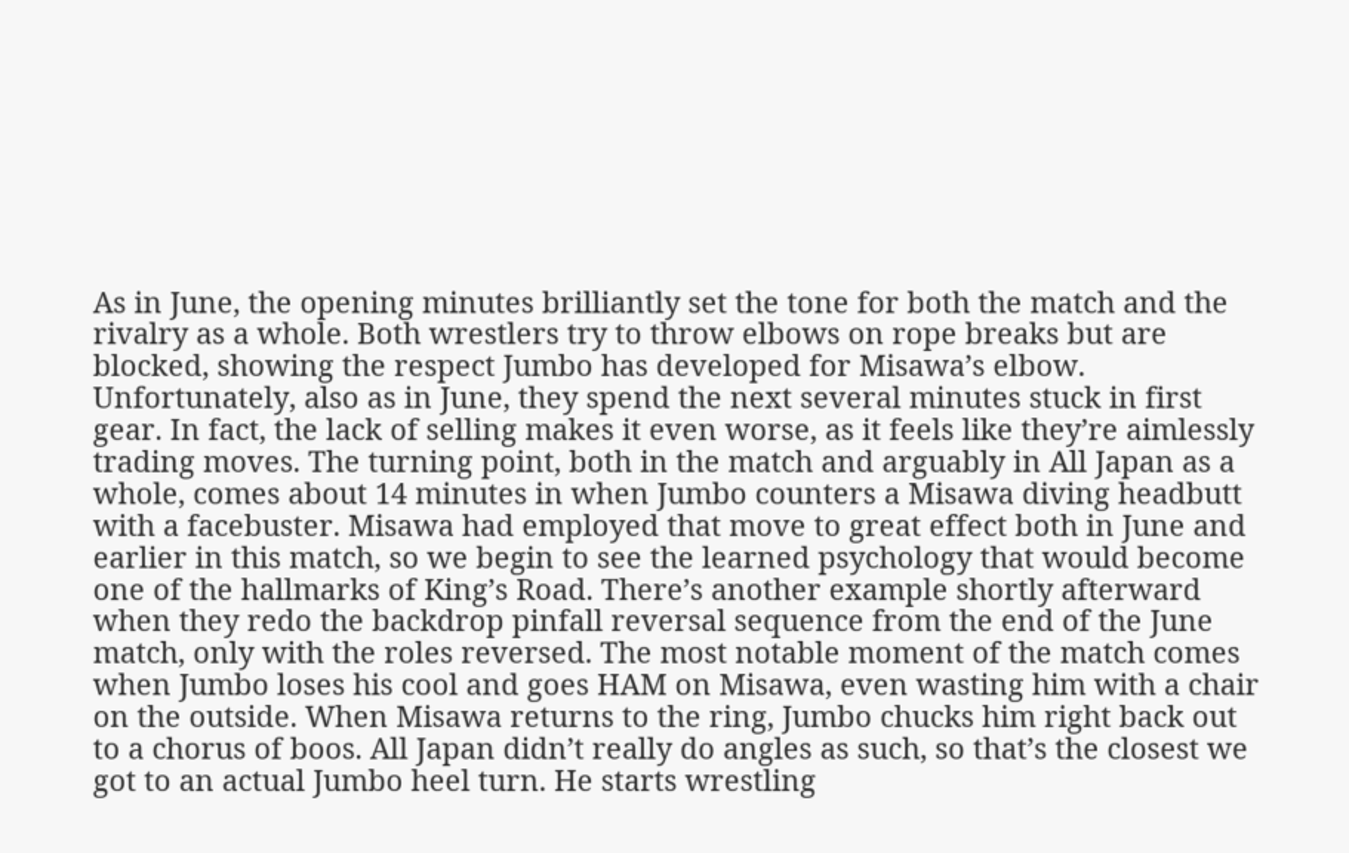As in June, the opening minutes brilliantly set the tone for both the match and the rivalry as a whole. Both wrestlers try to throw elbows on rope breaks but are blocked, showing the respect Jumbo has developed for Misawa’s elbow. Unfortunately, also as in June, they spend the next several minutes stuck in first gear. In fact, the lack of selling makes it even worse, as it feels like they’re aimlessly trading moves. The turning point, both in the match and arguably in All Japan as a whole, comes about 14 minutes in when Jumbo counters a Misawa diving headbutt with a facebuster. Misawa had employed that move to great effect both in June and earlier in this match, so we begin to see the learned psychology that would become one of the hallmarks of King’s Road. There’s another example shortly afterward when they redo the backdrop pinfall reversal sequence from the end of the June match, only with the roles reversed. The most notable moment of the match comes when Jumbo loses his cool and goes HAM on Misawa, even wasting him with a chair on the outside. When Misawa returns to the ring, Jumbo chucks him right back out to a chorus of boos. All Japan didn’t really do angles as such, so that’s the closest we got to an actual Jumbo heel turn. He starts wrestling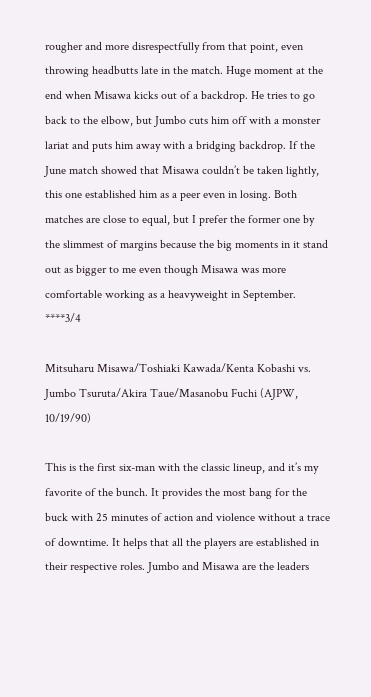rougher and more disrespectfully from that point, even throwing headbutts late in the match. Huge moment at the end when Misawa kicks out of a backdrop. He tries to go back to the elbow, but Jumbo cuts him off with a monster lariat and puts him away with a bridging backdrop. If the June match showed that Misawa couldn’t be taken lightly, this one established him as a peer even in losing. Both matches are close to equal, but I prefer the former one by the slimmest of margins because the big moments in it stand out as bigger to me even though Misawa was more comfortable working as a heavyweight in September. ****3/4

Mitsuharu Misawa/Toshiaki Kawada/Kenta Kobashi vs. Jumbo Tsuruta/Akira Taue/Masanobu Fuchi (AJPW, 10/19/90)

This is the first six-man with the classic lineup, and it’s my favorite of the bunch. It provides the most bang for the buck with 25 minutes of action and violence without a trace of downtime. It helps that all the players are established in their respective roles. Jumbo and Misawa are the leaders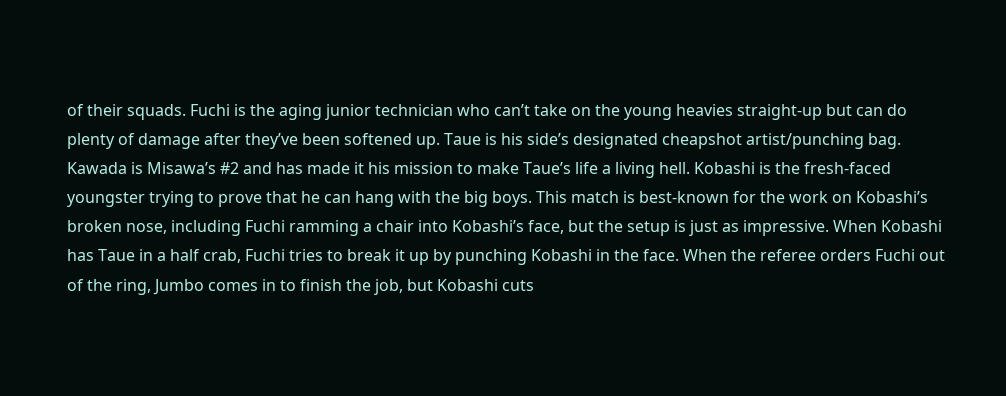of their squads. Fuchi is the aging junior technician who can’t take on the young heavies straight-up but can do plenty of damage after they’ve been softened up. Taue is his side’s designated cheapshot artist/punching bag. Kawada is Misawa’s #2 and has made it his mission to make Taue’s life a living hell. Kobashi is the fresh-faced youngster trying to prove that he can hang with the big boys. This match is best-known for the work on Kobashi’s broken nose, including Fuchi ramming a chair into Kobashi’s face, but the setup is just as impressive. When Kobashi has Taue in a half crab, Fuchi tries to break it up by punching Kobashi in the face. When the referee orders Fuchi out of the ring, Jumbo comes in to finish the job, but Kobashi cuts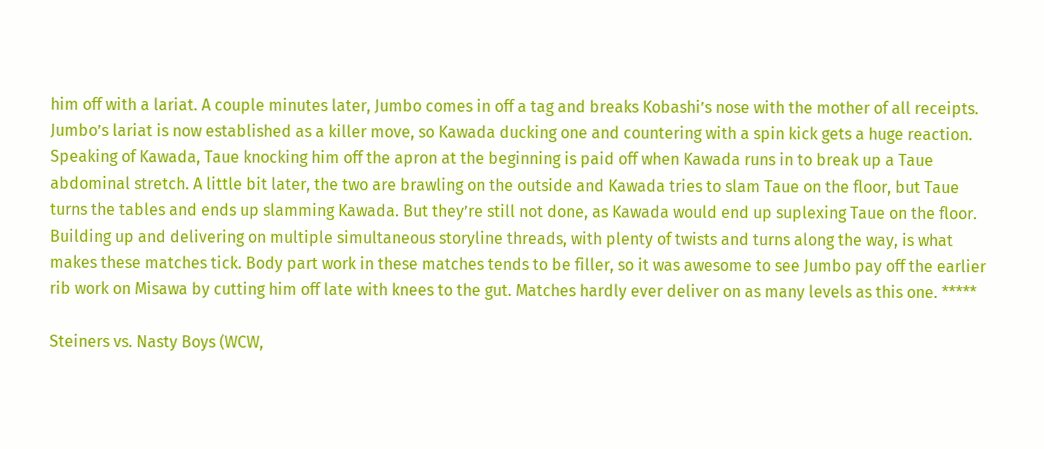him off with a lariat. A couple minutes later, Jumbo comes in off a tag and breaks Kobashi’s nose with the mother of all receipts. Jumbo’s lariat is now established as a killer move, so Kawada ducking one and countering with a spin kick gets a huge reaction. Speaking of Kawada, Taue knocking him off the apron at the beginning is paid off when Kawada runs in to break up a Taue abdominal stretch. A little bit later, the two are brawling on the outside and Kawada tries to slam Taue on the floor, but Taue turns the tables and ends up slamming Kawada. But they’re still not done, as Kawada would end up suplexing Taue on the floor. Building up and delivering on multiple simultaneous storyline threads, with plenty of twists and turns along the way, is what makes these matches tick. Body part work in these matches tends to be filler, so it was awesome to see Jumbo pay off the earlier rib work on Misawa by cutting him off late with knees to the gut. Matches hardly ever deliver on as many levels as this one. *****

Steiners vs. Nasty Boys (WCW,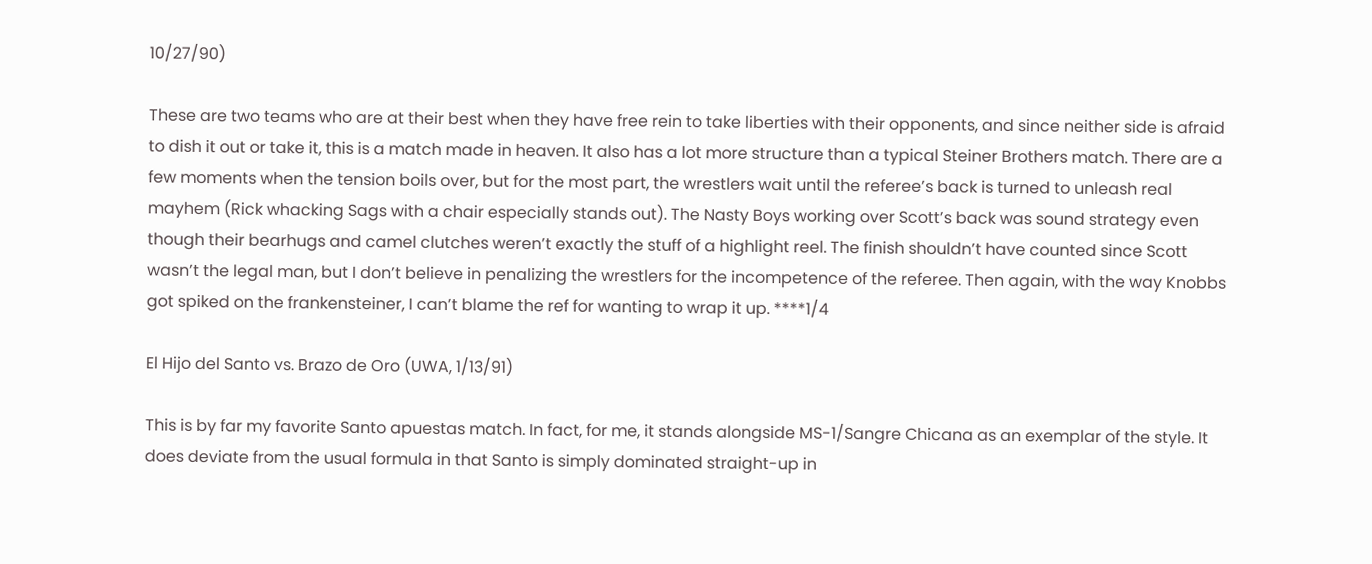10/27/90)

These are two teams who are at their best when they have free rein to take liberties with their opponents, and since neither side is afraid to dish it out or take it, this is a match made in heaven. It also has a lot more structure than a typical Steiner Brothers match. There are a few moments when the tension boils over, but for the most part, the wrestlers wait until the referee’s back is turned to unleash real mayhem (Rick whacking Sags with a chair especially stands out). The Nasty Boys working over Scott’s back was sound strategy even though their bearhugs and camel clutches weren’t exactly the stuff of a highlight reel. The finish shouldn’t have counted since Scott wasn’t the legal man, but I don’t believe in penalizing the wrestlers for the incompetence of the referee. Then again, with the way Knobbs got spiked on the frankensteiner, I can’t blame the ref for wanting to wrap it up. ****1/4

El Hijo del Santo vs. Brazo de Oro (UWA, 1/13/91)

This is by far my favorite Santo apuestas match. In fact, for me, it stands alongside MS-1/Sangre Chicana as an exemplar of the style. It does deviate from the usual formula in that Santo is simply dominated straight-up in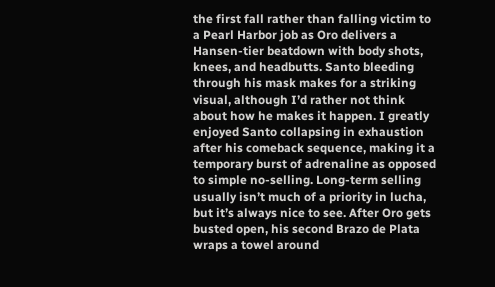the first fall rather than falling victim to a Pearl Harbor job as Oro delivers a Hansen-tier beatdown with body shots, knees, and headbutts. Santo bleeding through his mask makes for a striking visual, although I’d rather not think about how he makes it happen. I greatly enjoyed Santo collapsing in exhaustion after his comeback sequence, making it a temporary burst of adrenaline as opposed to simple no-selling. Long-term selling usually isn’t much of a priority in lucha, but it’s always nice to see. After Oro gets busted open, his second Brazo de Plata wraps a towel around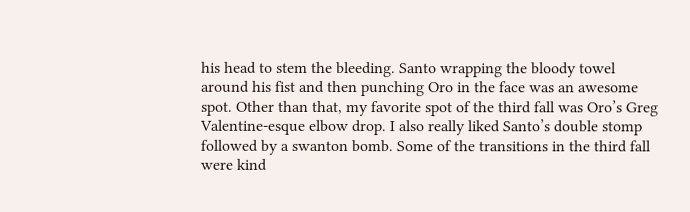his head to stem the bleeding. Santo wrapping the bloody towel around his fist and then punching Oro in the face was an awesome spot. Other than that, my favorite spot of the third fall was Oro’s Greg Valentine-esque elbow drop. I also really liked Santo’s double stomp followed by a swanton bomb. Some of the transitions in the third fall were kind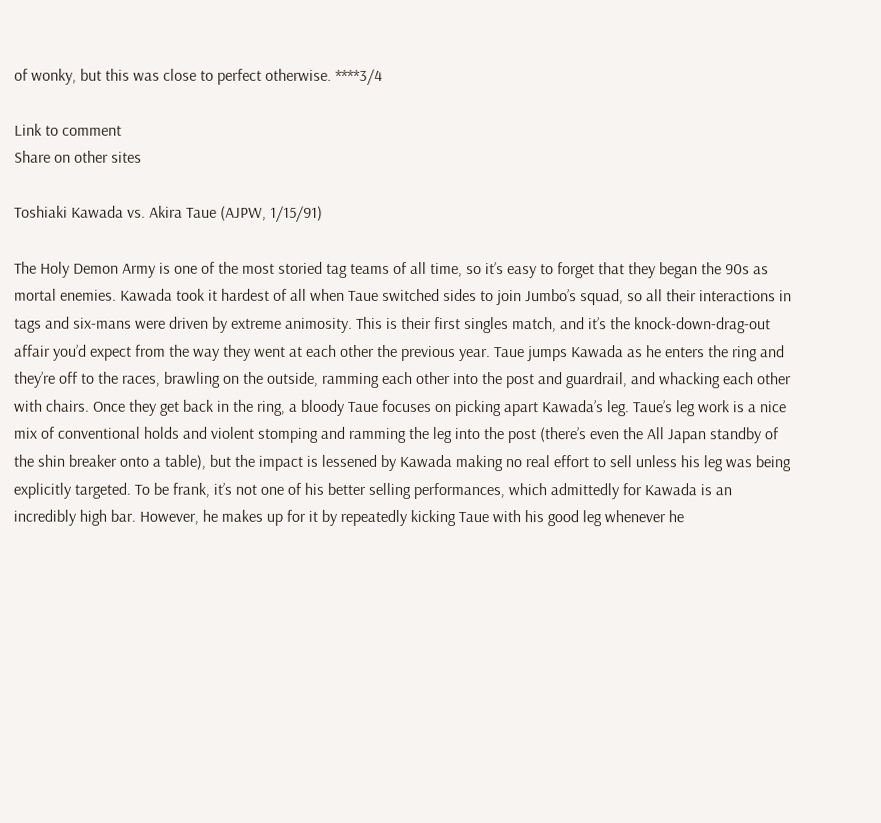of wonky, but this was close to perfect otherwise. ****3/4

Link to comment
Share on other sites

Toshiaki Kawada vs. Akira Taue (AJPW, 1/15/91)

The Holy Demon Army is one of the most storied tag teams of all time, so it’s easy to forget that they began the 90s as mortal enemies. Kawada took it hardest of all when Taue switched sides to join Jumbo’s squad, so all their interactions in tags and six-mans were driven by extreme animosity. This is their first singles match, and it’s the knock-down-drag-out affair you’d expect from the way they went at each other the previous year. Taue jumps Kawada as he enters the ring and they’re off to the races, brawling on the outside, ramming each other into the post and guardrail, and whacking each other with chairs. Once they get back in the ring, a bloody Taue focuses on picking apart Kawada’s leg. Taue’s leg work is a nice mix of conventional holds and violent stomping and ramming the leg into the post (there’s even the All Japan standby of the shin breaker onto a table), but the impact is lessened by Kawada making no real effort to sell unless his leg was being explicitly targeted. To be frank, it’s not one of his better selling performances, which admittedly for Kawada is an incredibly high bar. However, he makes up for it by repeatedly kicking Taue with his good leg whenever he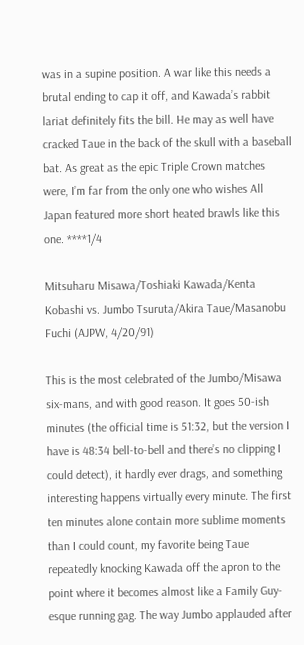was in a supine position. A war like this needs a brutal ending to cap it off, and Kawada’s rabbit lariat definitely fits the bill. He may as well have cracked Taue in the back of the skull with a baseball bat. As great as the epic Triple Crown matches were, I’m far from the only one who wishes All Japan featured more short heated brawls like this one. ****1/4

Mitsuharu Misawa/Toshiaki Kawada/Kenta Kobashi vs. Jumbo Tsuruta/Akira Taue/Masanobu Fuchi (AJPW, 4/20/91)

This is the most celebrated of the Jumbo/Misawa six-mans, and with good reason. It goes 50-ish minutes (the official time is 51:32, but the version I have is 48:34 bell-to-bell and there’s no clipping I could detect), it hardly ever drags, and something interesting happens virtually every minute. The first ten minutes alone contain more sublime moments than I could count, my favorite being Taue repeatedly knocking Kawada off the apron to the point where it becomes almost like a Family Guy-esque running gag. The way Jumbo applauded after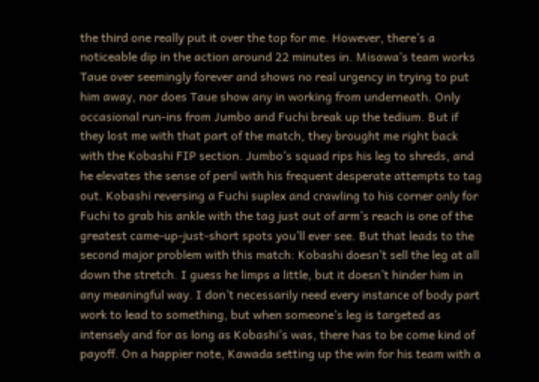the third one really put it over the top for me. However, there’s a noticeable dip in the action around 22 minutes in. Misawa’s team works Taue over seemingly forever and shows no real urgency in trying to put him away, nor does Taue show any in working from underneath. Only occasional run-ins from Jumbo and Fuchi break up the tedium. But if they lost me with that part of the match, they brought me right back with the Kobashi FIP section. Jumbo’s squad rips his leg to shreds, and he elevates the sense of peril with his frequent desperate attempts to tag out. Kobashi reversing a Fuchi suplex and crawling to his corner only for Fuchi to grab his ankle with the tag just out of arm’s reach is one of the greatest came-up-just-short spots you’ll ever see. But that leads to the second major problem with this match: Kobashi doesn’t sell the leg at all down the stretch. I guess he limps a little, but it doesn’t hinder him in any meaningful way. I don’t necessarily need every instance of body part work to lead to something, but when someone’s leg is targeted as intensely and for as long as Kobashi’s was, there has to be come kind of payoff. On a happier note, Kawada setting up the win for his team with a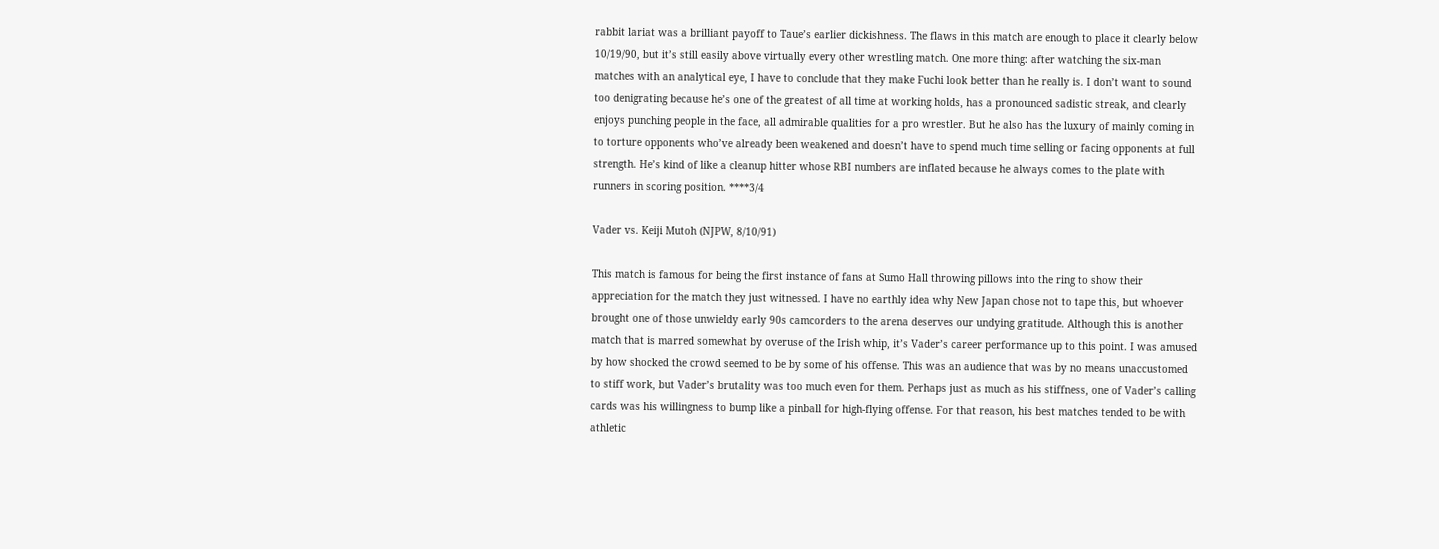rabbit lariat was a brilliant payoff to Taue’s earlier dickishness. The flaws in this match are enough to place it clearly below 10/19/90, but it’s still easily above virtually every other wrestling match. One more thing: after watching the six-man matches with an analytical eye, I have to conclude that they make Fuchi look better than he really is. I don’t want to sound too denigrating because he’s one of the greatest of all time at working holds, has a pronounced sadistic streak, and clearly enjoys punching people in the face, all admirable qualities for a pro wrestler. But he also has the luxury of mainly coming in to torture opponents who’ve already been weakened and doesn’t have to spend much time selling or facing opponents at full strength. He’s kind of like a cleanup hitter whose RBI numbers are inflated because he always comes to the plate with runners in scoring position. ****3/4

Vader vs. Keiji Mutoh (NJPW, 8/10/91)

This match is famous for being the first instance of fans at Sumo Hall throwing pillows into the ring to show their appreciation for the match they just witnessed. I have no earthly idea why New Japan chose not to tape this, but whoever brought one of those unwieldy early 90s camcorders to the arena deserves our undying gratitude. Although this is another match that is marred somewhat by overuse of the Irish whip, it’s Vader’s career performance up to this point. I was amused by how shocked the crowd seemed to be by some of his offense. This was an audience that was by no means unaccustomed to stiff work, but Vader’s brutality was too much even for them. Perhaps just as much as his stiffness, one of Vader’s calling cards was his willingness to bump like a pinball for high-flying offense. For that reason, his best matches tended to be with athletic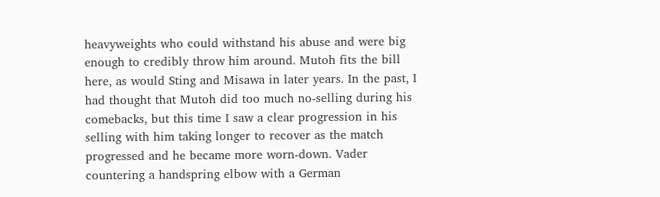heavyweights who could withstand his abuse and were big enough to credibly throw him around. Mutoh fits the bill here, as would Sting and Misawa in later years. In the past, I had thought that Mutoh did too much no-selling during his comebacks, but this time I saw a clear progression in his selling with him taking longer to recover as the match progressed and he became more worn-down. Vader countering a handspring elbow with a German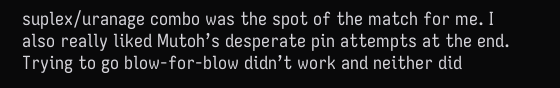suplex/uranage combo was the spot of the match for me. I also really liked Mutoh’s desperate pin attempts at the end. Trying to go blow-for-blow didn’t work and neither did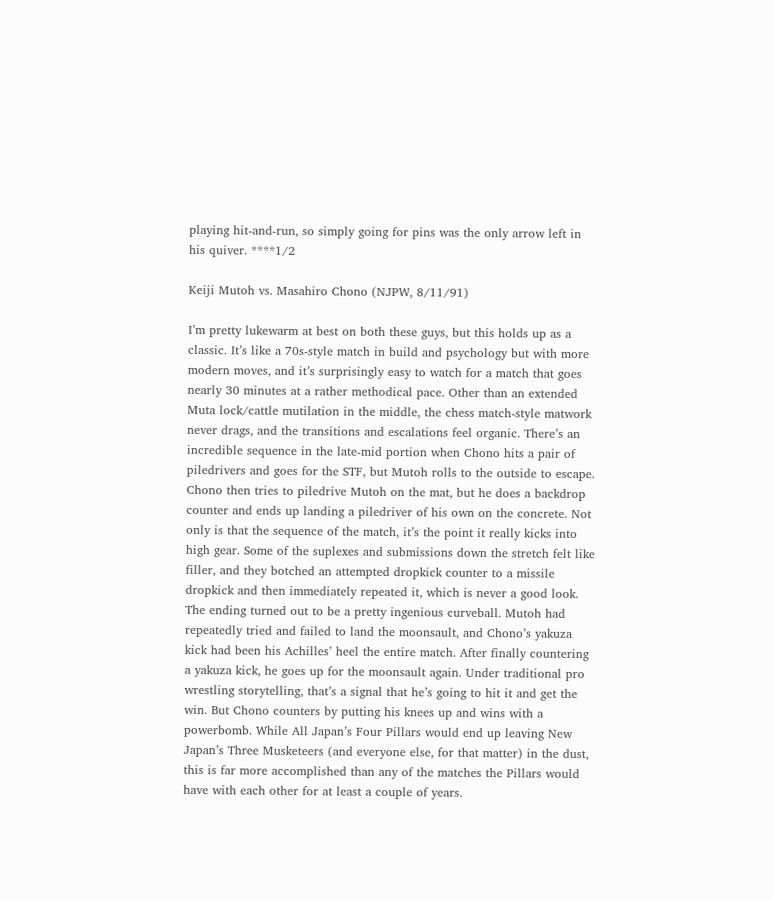playing hit-and-run, so simply going for pins was the only arrow left in his quiver. ****1/2

Keiji Mutoh vs. Masahiro Chono (NJPW, 8/11/91)

I’m pretty lukewarm at best on both these guys, but this holds up as a classic. It’s like a 70s-style match in build and psychology but with more modern moves, and it’s surprisingly easy to watch for a match that goes nearly 30 minutes at a rather methodical pace. Other than an extended Muta lock/cattle mutilation in the middle, the chess match-style matwork never drags, and the transitions and escalations feel organic. There’s an incredible sequence in the late-mid portion when Chono hits a pair of piledrivers and goes for the STF, but Mutoh rolls to the outside to escape. Chono then tries to piledrive Mutoh on the mat, but he does a backdrop counter and ends up landing a piledriver of his own on the concrete. Not only is that the sequence of the match, it’s the point it really kicks into high gear. Some of the suplexes and submissions down the stretch felt like filler, and they botched an attempted dropkick counter to a missile dropkick and then immediately repeated it, which is never a good look. The ending turned out to be a pretty ingenious curveball. Mutoh had repeatedly tried and failed to land the moonsault, and Chono’s yakuza kick had been his Achilles’ heel the entire match. After finally countering a yakuza kick, he goes up for the moonsault again. Under traditional pro wrestling storytelling, that’s a signal that he’s going to hit it and get the win. But Chono counters by putting his knees up and wins with a powerbomb. While All Japan’s Four Pillars would end up leaving New Japan’s Three Musketeers (and everyone else, for that matter) in the dust, this is far more accomplished than any of the matches the Pillars would have with each other for at least a couple of years.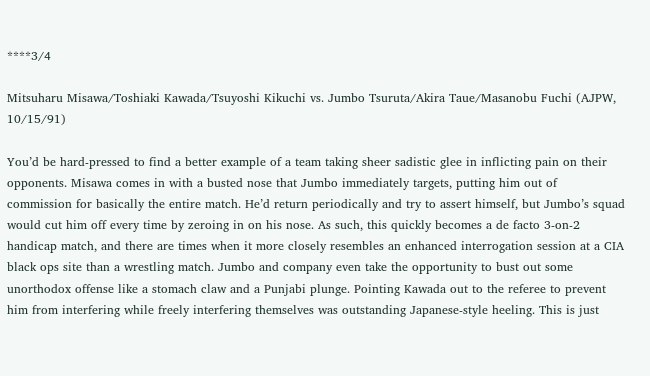****3/4

Mitsuharu Misawa/Toshiaki Kawada/Tsuyoshi Kikuchi vs. Jumbo Tsuruta/Akira Taue/Masanobu Fuchi (AJPW, 10/15/91)

You’d be hard-pressed to find a better example of a team taking sheer sadistic glee in inflicting pain on their opponents. Misawa comes in with a busted nose that Jumbo immediately targets, putting him out of commission for basically the entire match. He’d return periodically and try to assert himself, but Jumbo’s squad would cut him off every time by zeroing in on his nose. As such, this quickly becomes a de facto 3-on-2 handicap match, and there are times when it more closely resembles an enhanced interrogation session at a CIA black ops site than a wrestling match. Jumbo and company even take the opportunity to bust out some unorthodox offense like a stomach claw and a Punjabi plunge. Pointing Kawada out to the referee to prevent him from interfering while freely interfering themselves was outstanding Japanese-style heeling. This is just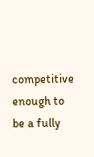competitive enough to be a fully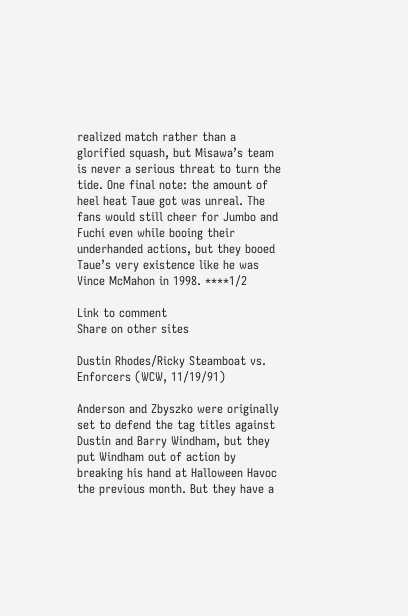realized match rather than a glorified squash, but Misawa’s team is never a serious threat to turn the tide. One final note: the amount of heel heat Taue got was unreal. The fans would still cheer for Jumbo and Fuchi even while booing their underhanded actions, but they booed Taue’s very existence like he was Vince McMahon in 1998. ****1/2

Link to comment
Share on other sites

Dustin Rhodes/Ricky Steamboat vs. Enforcers (WCW, 11/19/91)

Anderson and Zbyszko were originally set to defend the tag titles against Dustin and Barry Windham, but they put Windham out of action by breaking his hand at Halloween Havoc the previous month. But they have a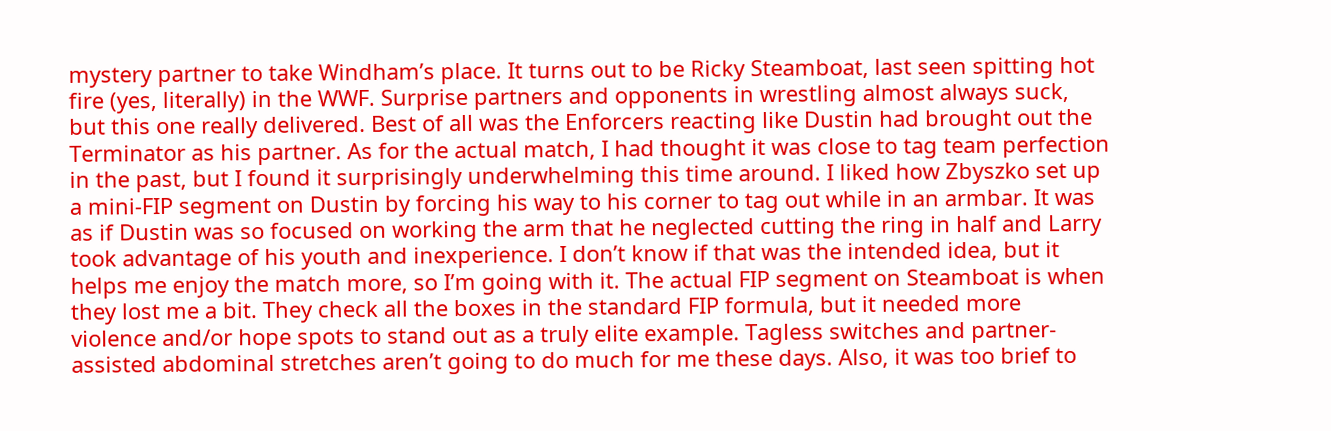mystery partner to take Windham’s place. It turns out to be Ricky Steamboat, last seen spitting hot fire (yes, literally) in the WWF. Surprise partners and opponents in wrestling almost always suck, but this one really delivered. Best of all was the Enforcers reacting like Dustin had brought out the Terminator as his partner. As for the actual match, I had thought it was close to tag team perfection in the past, but I found it surprisingly underwhelming this time around. I liked how Zbyszko set up a mini-FIP segment on Dustin by forcing his way to his corner to tag out while in an armbar. It was as if Dustin was so focused on working the arm that he neglected cutting the ring in half and Larry took advantage of his youth and inexperience. I don’t know if that was the intended idea, but it helps me enjoy the match more, so I’m going with it. The actual FIP segment on Steamboat is when they lost me a bit. They check all the boxes in the standard FIP formula, but it needed more violence and/or hope spots to stand out as a truly elite example. Tagless switches and partner-assisted abdominal stretches aren’t going to do much for me these days. Also, it was too brief to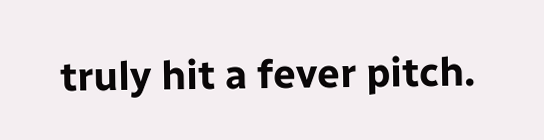truly hit a fever pitch.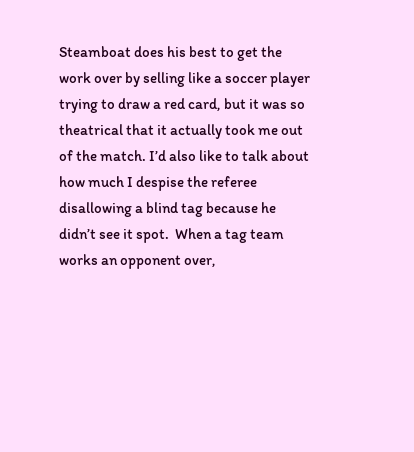Steamboat does his best to get the work over by selling like a soccer player trying to draw a red card, but it was so theatrical that it actually took me out of the match. I’d also like to talk about how much I despise the referee disallowing a blind tag because he didn’t see it spot.  When a tag team works an opponent over,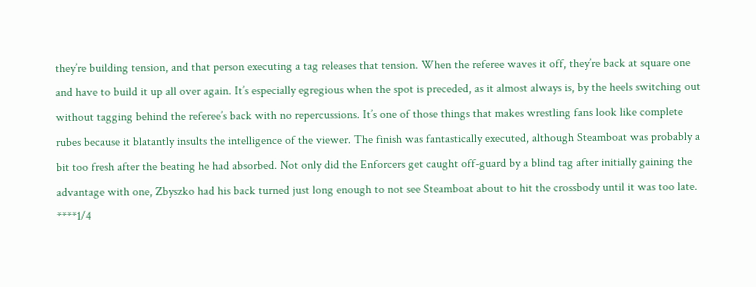they’re building tension, and that person executing a tag releases that tension. When the referee waves it off, they’re back at square one and have to build it up all over again. It’s especially egregious when the spot is preceded, as it almost always is, by the heels switching out without tagging behind the referee’s back with no repercussions. It’s one of those things that makes wrestling fans look like complete rubes because it blatantly insults the intelligence of the viewer. The finish was fantastically executed, although Steamboat was probably a bit too fresh after the beating he had absorbed. Not only did the Enforcers get caught off-guard by a blind tag after initially gaining the advantage with one, Zbyszko had his back turned just long enough to not see Steamboat about to hit the crossbody until it was too late. ****1/4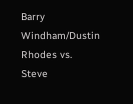Barry Windham/Dustin Rhodes vs. Steve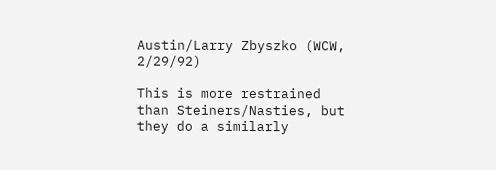Austin/Larry Zbyszko (WCW, 2/29/92)

This is more restrained than Steiners/Nasties, but they do a similarly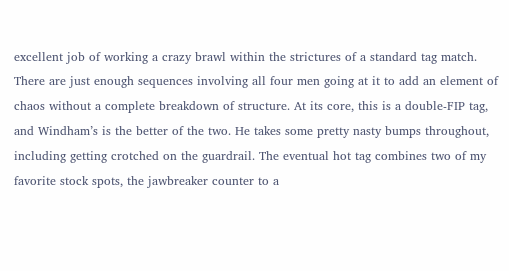excellent job of working a crazy brawl within the strictures of a standard tag match. There are just enough sequences involving all four men going at it to add an element of chaos without a complete breakdown of structure. At its core, this is a double-FIP tag, and Windham’s is the better of the two. He takes some pretty nasty bumps throughout, including getting crotched on the guardrail. The eventual hot tag combines two of my favorite stock spots, the jawbreaker counter to a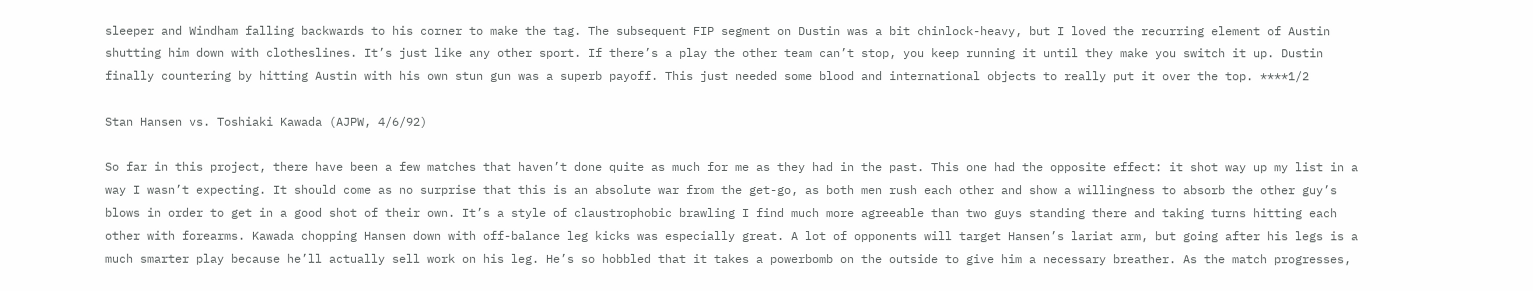sleeper and Windham falling backwards to his corner to make the tag. The subsequent FIP segment on Dustin was a bit chinlock-heavy, but I loved the recurring element of Austin shutting him down with clotheslines. It’s just like any other sport. If there’s a play the other team can’t stop, you keep running it until they make you switch it up. Dustin finally countering by hitting Austin with his own stun gun was a superb payoff. This just needed some blood and international objects to really put it over the top. ****1/2

Stan Hansen vs. Toshiaki Kawada (AJPW, 4/6/92)

So far in this project, there have been a few matches that haven’t done quite as much for me as they had in the past. This one had the opposite effect: it shot way up my list in a way I wasn’t expecting. It should come as no surprise that this is an absolute war from the get-go, as both men rush each other and show a willingness to absorb the other guy’s blows in order to get in a good shot of their own. It’s a style of claustrophobic brawling I find much more agreeable than two guys standing there and taking turns hitting each other with forearms. Kawada chopping Hansen down with off-balance leg kicks was especially great. A lot of opponents will target Hansen’s lariat arm, but going after his legs is a much smarter play because he’ll actually sell work on his leg. He’s so hobbled that it takes a powerbomb on the outside to give him a necessary breather. As the match progresses,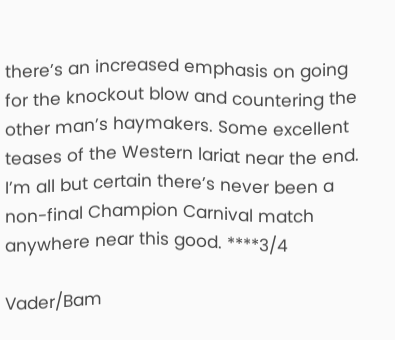there’s an increased emphasis on going for the knockout blow and countering the other man’s haymakers. Some excellent teases of the Western lariat near the end. I’m all but certain there’s never been a non-final Champion Carnival match anywhere near this good. ****3/4

Vader/Bam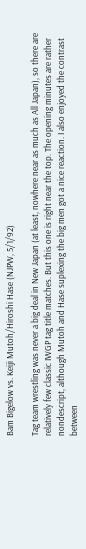Bam Bigelow vs. Keiji Mutoh/Hiroshi Hase (NJPW, 5/1/92)

Tag team wrestling was never a big deal in New Japan (at least, nowhere near as much as All Japan), so there are relatively few classic IWGP tag title matches. But this one is right near the top. The opening minutes are rather nondescript, although Mutoh and Hase suplexing the big men got a nice reaction. I also enjoyed the contrast between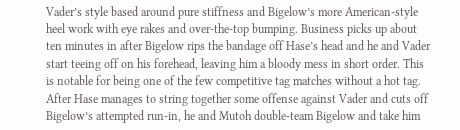Vader’s style based around pure stiffness and Bigelow’s more American-style heel work with eye rakes and over-the-top bumping. Business picks up about ten minutes in after Bigelow rips the bandage off Hase’s head and he and Vader start teeing off on his forehead, leaving him a bloody mess in short order. This is notable for being one of the few competitive tag matches without a hot tag. After Hase manages to string together some offense against Vader and cuts off Bigelow’s attempted run-in, he and Mutoh double-team Bigelow and take him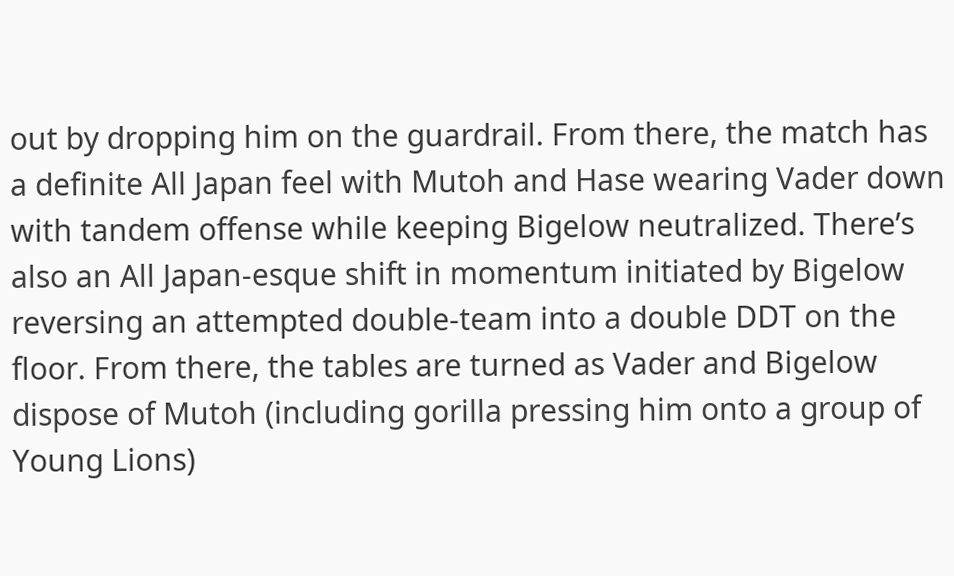out by dropping him on the guardrail. From there, the match has a definite All Japan feel with Mutoh and Hase wearing Vader down with tandem offense while keeping Bigelow neutralized. There’s also an All Japan-esque shift in momentum initiated by Bigelow reversing an attempted double-team into a double DDT on the floor. From there, the tables are turned as Vader and Bigelow dispose of Mutoh (including gorilla pressing him onto a group of Young Lions)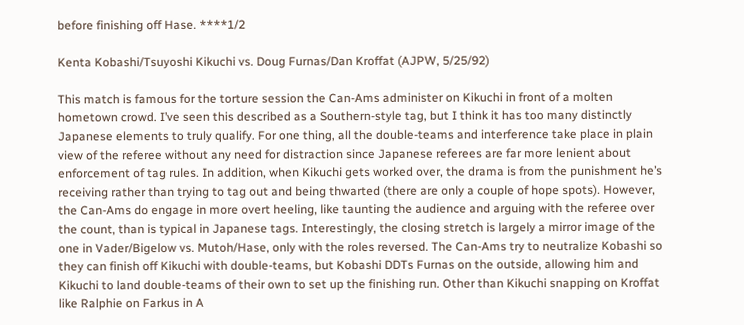before finishing off Hase. ****1/2

Kenta Kobashi/Tsuyoshi Kikuchi vs. Doug Furnas/Dan Kroffat (AJPW, 5/25/92)

This match is famous for the torture session the Can-Ams administer on Kikuchi in front of a molten hometown crowd. I’ve seen this described as a Southern-style tag, but I think it has too many distinctly Japanese elements to truly qualify. For one thing, all the double-teams and interference take place in plain view of the referee without any need for distraction since Japanese referees are far more lenient about enforcement of tag rules. In addition, when Kikuchi gets worked over, the drama is from the punishment he’s receiving rather than trying to tag out and being thwarted (there are only a couple of hope spots). However, the Can-Ams do engage in more overt heeling, like taunting the audience and arguing with the referee over the count, than is typical in Japanese tags. Interestingly, the closing stretch is largely a mirror image of the one in Vader/Bigelow vs. Mutoh/Hase, only with the roles reversed. The Can-Ams try to neutralize Kobashi so they can finish off Kikuchi with double-teams, but Kobashi DDTs Furnas on the outside, allowing him and Kikuchi to land double-teams of their own to set up the finishing run. Other than Kikuchi snapping on Kroffat like Ralphie on Farkus in A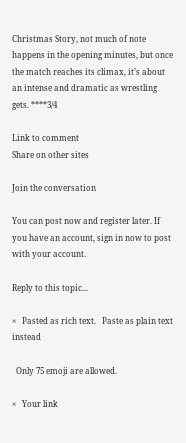Christmas Story, not much of note happens in the opening minutes, but once the match reaches its climax, it’s about an intense and dramatic as wrestling gets. ****3/4

Link to comment
Share on other sites

Join the conversation

You can post now and register later. If you have an account, sign in now to post with your account.

Reply to this topic...

×   Pasted as rich text.   Paste as plain text instead

  Only 75 emoji are allowed.

×   Your link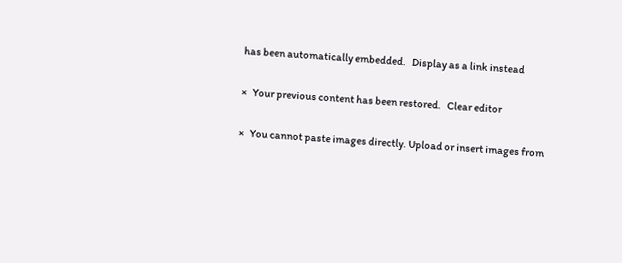has been automatically embedded.   Display as a link instead

×   Your previous content has been restored.   Clear editor

×   You cannot paste images directly. Upload or insert images from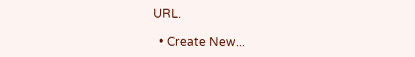URL.

  • Create New...